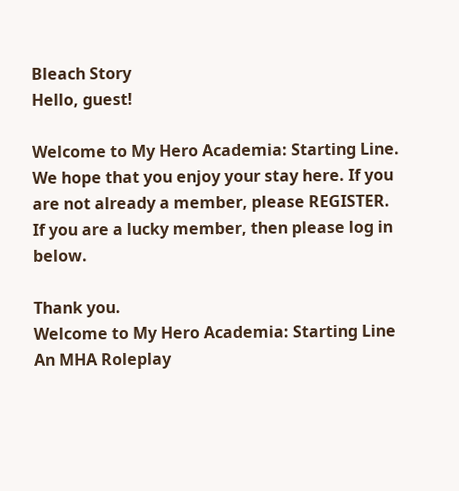Bleach Story
Hello, guest!

Welcome to My Hero Academia: Starting Line. We hope that you enjoy your stay here. If you are not already a member, please REGISTER. If you are a lucky member, then please log in below.

Thank you.
Welcome to My Hero Academia: Starting Line
An MHA Roleplay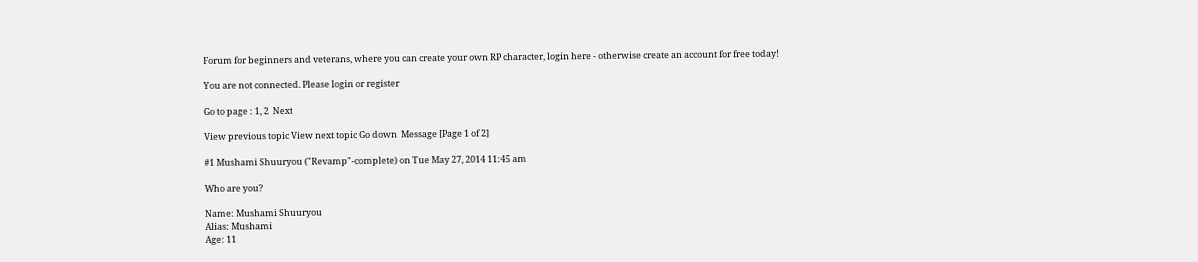Forum for beginners and veterans, where you can create your own RP character, login here - otherwise create an account for free today!

You are not connected. Please login or register

Go to page : 1, 2  Next

View previous topic View next topic Go down  Message [Page 1 of 2]

#1 Mushami Shuuryou ("Revamp"-complete) on Tue May 27, 2014 11:45 am

Who are you?

Name: Mushami Shuuryou
Alias: Mushami
Age: 11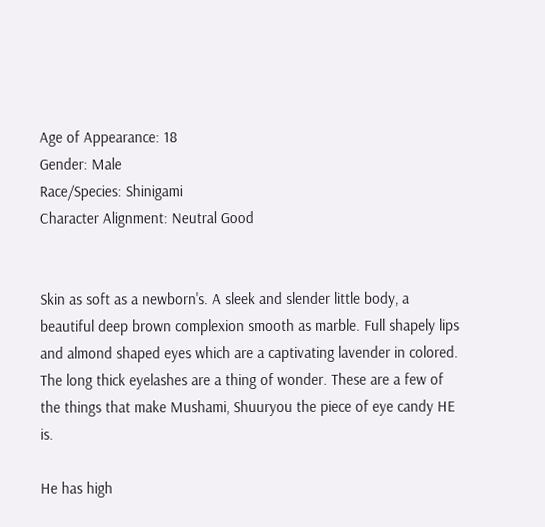Age of Appearance: 18
Gender: Male
Race/Species: Shinigami
Character Alignment: Neutral Good


Skin as soft as a newborn's. A sleek and slender little body, a beautiful deep brown complexion smooth as marble. Full shapely lips and almond shaped eyes which are a captivating lavender in colored. The long thick eyelashes are a thing of wonder. These are a few of the things that make Mushami, Shuuryou the piece of eye candy HE is.

He has high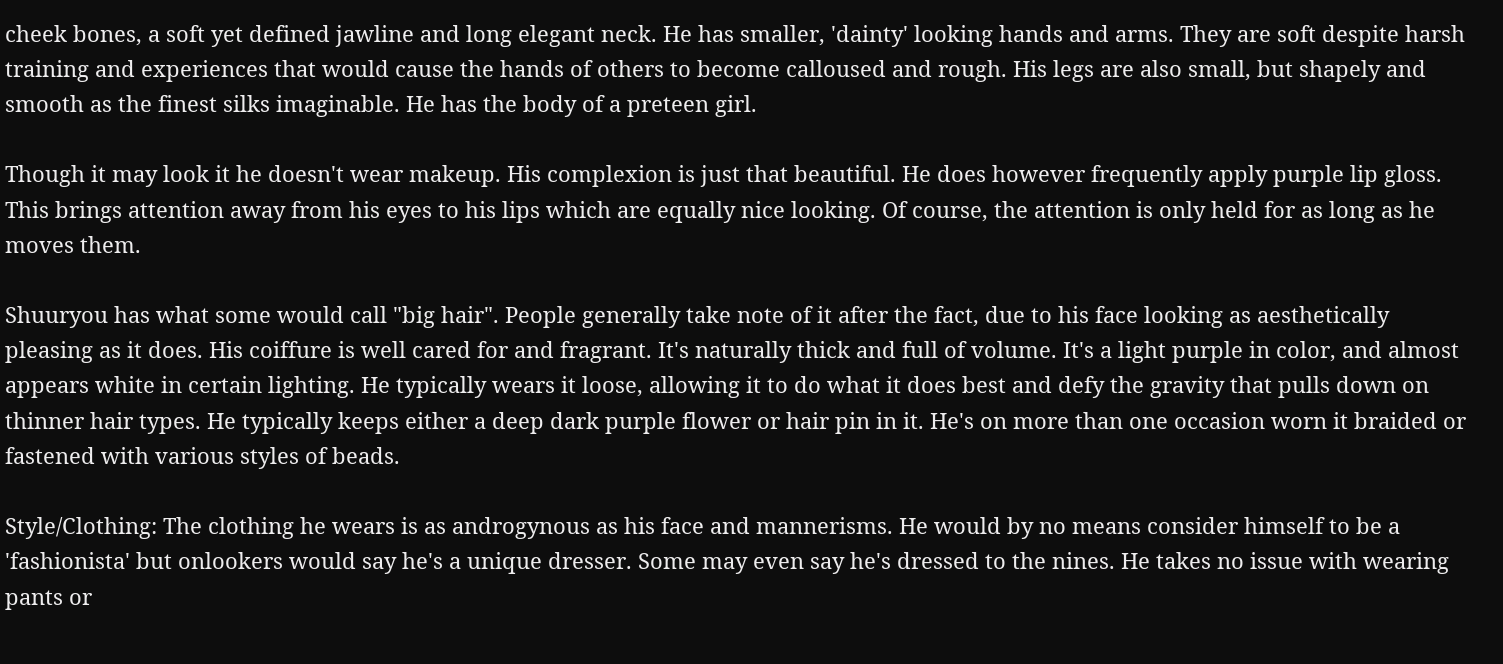cheek bones, a soft yet defined jawline and long elegant neck. He has smaller, 'dainty' looking hands and arms. They are soft despite harsh training and experiences that would cause the hands of others to become calloused and rough. His legs are also small, but shapely and smooth as the finest silks imaginable. He has the body of a preteen girl.

Though it may look it he doesn't wear makeup. His complexion is just that beautiful. He does however frequently apply purple lip gloss. This brings attention away from his eyes to his lips which are equally nice looking. Of course, the attention is only held for as long as he moves them.

Shuuryou has what some would call "big hair". People generally take note of it after the fact, due to his face looking as aesthetically pleasing as it does. His coiffure is well cared for and fragrant. It's naturally thick and full of volume. It's a light purple in color, and almost appears white in certain lighting. He typically wears it loose, allowing it to do what it does best and defy the gravity that pulls down on thinner hair types. He typically keeps either a deep dark purple flower or hair pin in it. He's on more than one occasion worn it braided or fastened with various styles of beads.

Style/Clothing: The clothing he wears is as androgynous as his face and mannerisms. He would by no means consider himself to be a 'fashionista' but onlookers would say he's a unique dresser. Some may even say he's dressed to the nines. He takes no issue with wearing pants or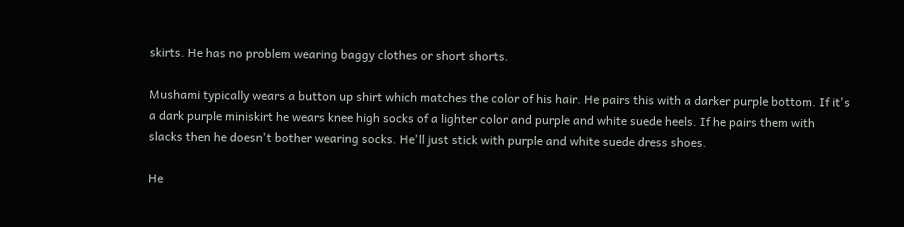skirts. He has no problem wearing baggy clothes or short shorts.

Mushami typically wears a button up shirt which matches the color of his hair. He pairs this with a darker purple bottom. If it's a dark purple miniskirt he wears knee high socks of a lighter color and purple and white suede heels. If he pairs them with slacks then he doesn't bother wearing socks. He'll just stick with purple and white suede dress shoes.

He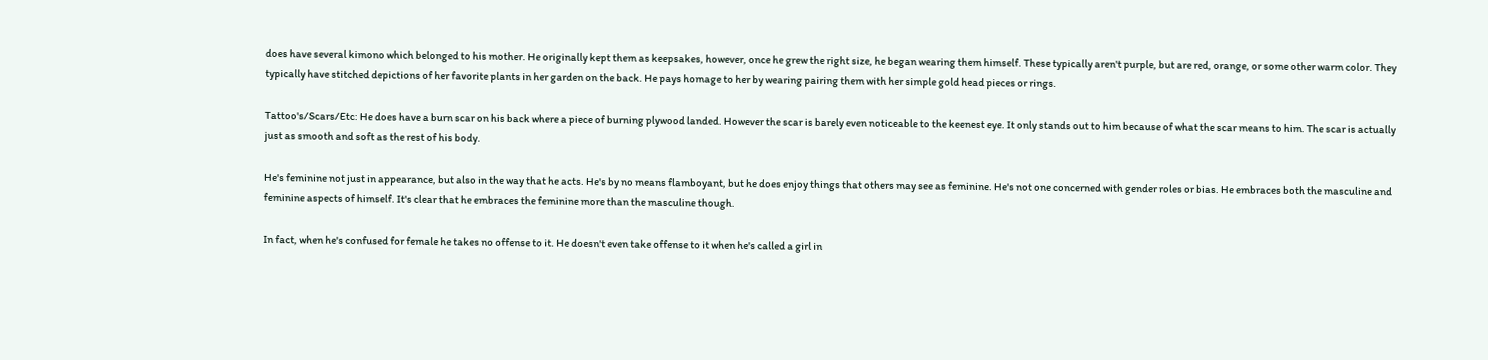does have several kimono which belonged to his mother. He originally kept them as keepsakes, however, once he grew the right size, he began wearing them himself. These typically aren't purple, but are red, orange, or some other warm color. They typically have stitched depictions of her favorite plants in her garden on the back. He pays homage to her by wearing pairing them with her simple gold head pieces or rings.

Tattoo's/Scars/Etc: He does have a burn scar on his back where a piece of burning plywood landed. However the scar is barely even noticeable to the keenest eye. It only stands out to him because of what the scar means to him. The scar is actually just as smooth and soft as the rest of his body.

He's feminine not just in appearance, but also in the way that he acts. He's by no means flamboyant, but he does enjoy things that others may see as feminine. He's not one concerned with gender roles or bias. He embraces both the masculine and feminine aspects of himself. It's clear that he embraces the feminine more than the masculine though.

In fact, when he's confused for female he takes no offense to it. He doesn't even take offense to it when he's called a girl in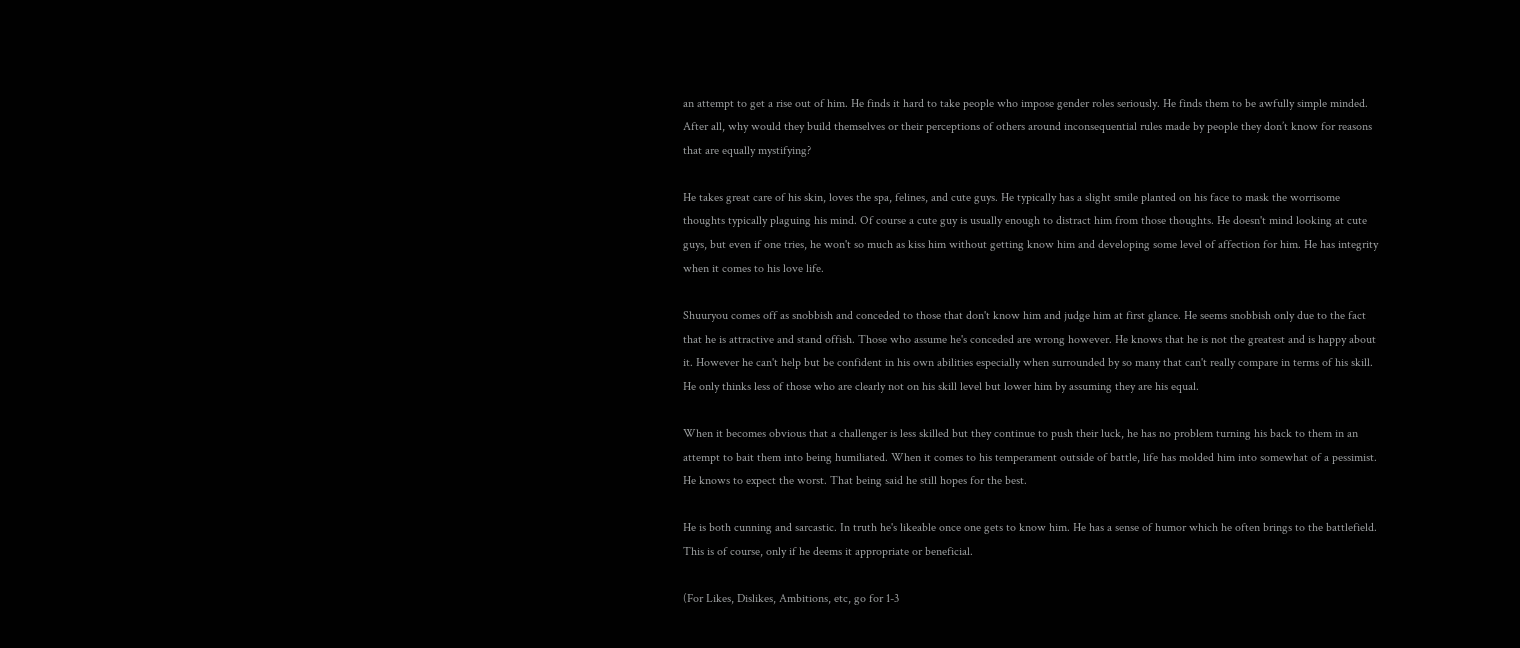an attempt to get a rise out of him. He finds it hard to take people who impose gender roles seriously. He finds them to be awfully simple minded. After all, why would they build themselves or their perceptions of others around inconsequential rules made by people they don’t know for reasons that are equally mystifying?

He takes great care of his skin, loves the spa, felines, and cute guys. He typically has a slight smile planted on his face to mask the worrisome thoughts typically plaguing his mind. Of course a cute guy is usually enough to distract him from those thoughts. He doesn't mind looking at cute guys, but even if one tries, he won't so much as kiss him without getting know him and developing some level of affection for him. He has integrity when it comes to his love life.

Shuuryou comes off as snobbish and conceded to those that don't know him and judge him at first glance. He seems snobbish only due to the fact that he is attractive and stand offish. Those who assume he's conceded are wrong however. He knows that he is not the greatest and is happy about it. However he can't help but be confident in his own abilities especially when surrounded by so many that can't really compare in terms of his skill. He only thinks less of those who are clearly not on his skill level but lower him by assuming they are his equal.

When it becomes obvious that a challenger is less skilled but they continue to push their luck, he has no problem turning his back to them in an attempt to bait them into being humiliated. When it comes to his temperament outside of battle, life has molded him into somewhat of a pessimist. He knows to expect the worst. That being said he still hopes for the best.

He is both cunning and sarcastic. In truth he's likeable once one gets to know him. He has a sense of humor which he often brings to the battlefield. This is of course, only if he deems it appropriate or beneficial.

(For Likes, Dislikes, Ambitions, etc, go for 1-3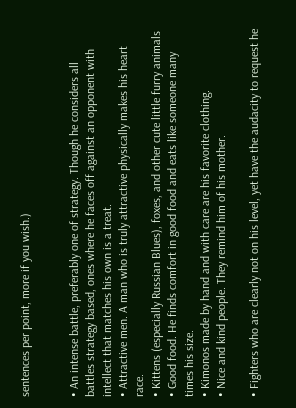sentences per point, more if you wish.)


• An intense battle, preferably one of strategy. Though he considers all battles strategy based, ones where he faces off against an opponent with intellect that matches his own is a treat.
• Attractive men. A man who is truly attractive physically makes his heart race.
• Kittens (especially Russian Blues), foxes, and other cute little furry animals
• Good food. He finds comfort in good food and eats like someone many times his size.
• Kimonos made by hand and with care are his favorite clothing.
• Nice and kind people. They remind him of his mother.

• Fighters who are clearly not on his level, yet have the audacity to request he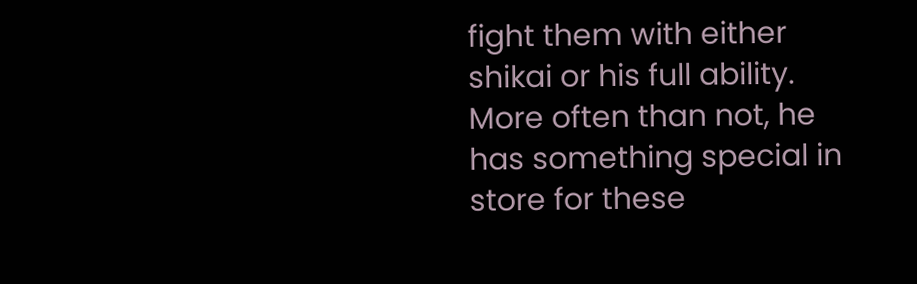fight them with either shikai or his full ability. More often than not, he has something special in store for these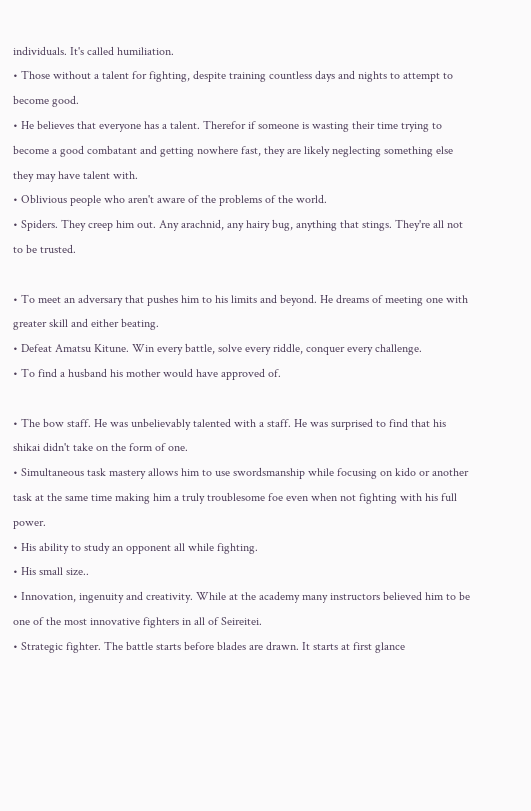individuals. It's called humiliation.
• Those without a talent for fighting, despite training countless days and nights to attempt to become good.
• He believes that everyone has a talent. Therefor if someone is wasting their time trying to become a good combatant and getting nowhere fast, they are likely neglecting something else they may have talent with.
• Oblivious people who aren't aware of the problems of the world.
• Spiders. They creep him out. Any arachnid, any hairy bug, anything that stings. They're all not to be trusted.

• To meet an adversary that pushes him to his limits and beyond. He dreams of meeting one with greater skill and either beating.
• Defeat Amatsu Kitune. Win every battle, solve every riddle, conquer every challenge.
• To find a husband his mother would have approved of.

• The bow staff. He was unbelievably talented with a staff. He was surprised to find that his shikai didn't take on the form of one.
• Simultaneous task mastery allows him to use swordsmanship while focusing on kido or another task at the same time making him a truly troublesome foe even when not fighting with his full power.
• His ability to study an opponent all while fighting.
• His small size..
• Innovation, ingenuity and creativity. While at the academy many instructors believed him to be one of the most innovative fighters in all of Seireitei.
• Strategic fighter. The battle starts before blades are drawn. It starts at first glance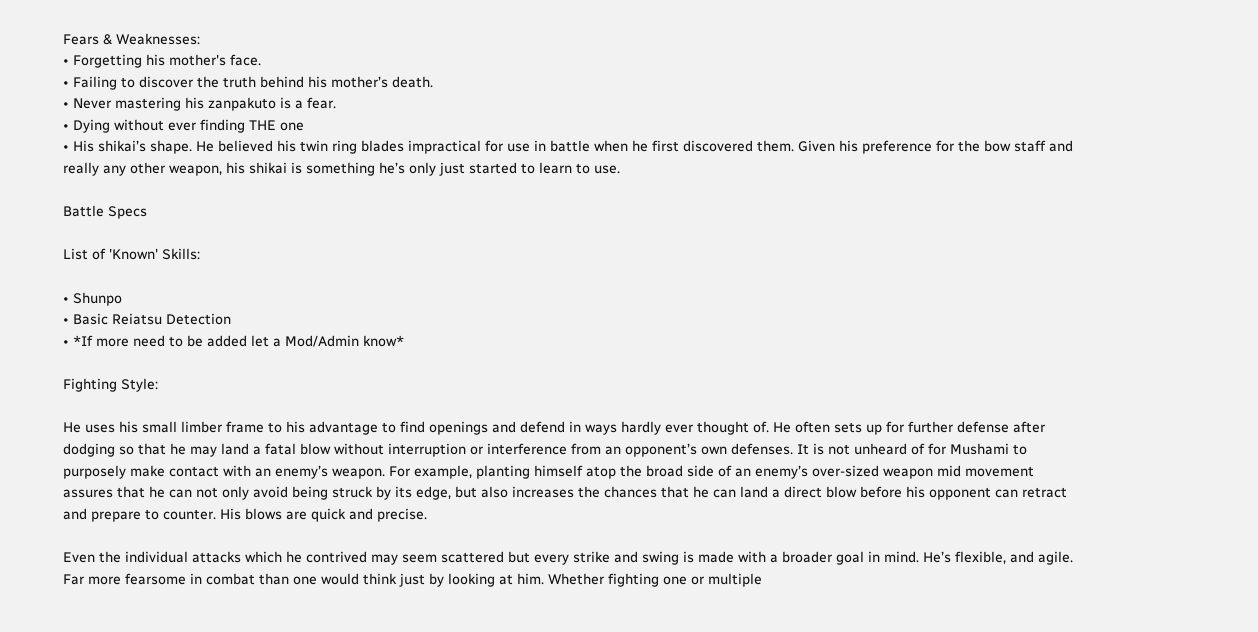Fears & Weaknesses:
• Forgetting his mother's face.
• Failing to discover the truth behind his mother’s death.
• Never mastering his zanpakuto is a fear.
• Dying without ever finding THE one
• His shikai’s shape. He believed his twin ring blades impractical for use in battle when he first discovered them. Given his preference for the bow staff and really any other weapon, his shikai is something he’s only just started to learn to use.

Battle Specs

List of 'Known' Skills:

• Shunpo
• Basic Reiatsu Detection
• *If more need to be added let a Mod/Admin know*

Fighting Style:

He uses his small limber frame to his advantage to find openings and defend in ways hardly ever thought of. He often sets up for further defense after dodging so that he may land a fatal blow without interruption or interference from an opponent’s own defenses. It is not unheard of for Mushami to purposely make contact with an enemy’s weapon. For example, planting himself atop the broad side of an enemy’s over-sized weapon mid movement assures that he can not only avoid being struck by its edge, but also increases the chances that he can land a direct blow before his opponent can retract and prepare to counter. His blows are quick and precise.

Even the individual attacks which he contrived may seem scattered but every strike and swing is made with a broader goal in mind. He’s flexible, and agile. Far more fearsome in combat than one would think just by looking at him. Whether fighting one or multiple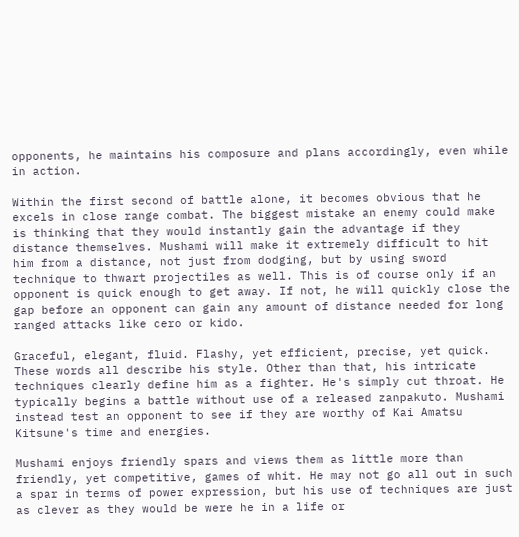opponents, he maintains his composure and plans accordingly, even while in action.

Within the first second of battle alone, it becomes obvious that he excels in close range combat. The biggest mistake an enemy could make is thinking that they would instantly gain the advantage if they distance themselves. Mushami will make it extremely difficult to hit him from a distance, not just from dodging, but by using sword technique to thwart projectiles as well. This is of course only if an opponent is quick enough to get away. If not, he will quickly close the gap before an opponent can gain any amount of distance needed for long ranged attacks like cero or kido.

Graceful, elegant, fluid. Flashy, yet efficient, precise, yet quick. These words all describe his style. Other than that, his intricate techniques clearly define him as a fighter. He's simply cut throat. He typically begins a battle without use of a released zanpakuto. Mushami instead test an opponent to see if they are worthy of Kai Amatsu Kitsune's time and energies.

Mushami enjoys friendly spars and views them as little more than friendly, yet competitive, games of whit. He may not go all out in such a spar in terms of power expression, but his use of techniques are just as clever as they would be were he in a life or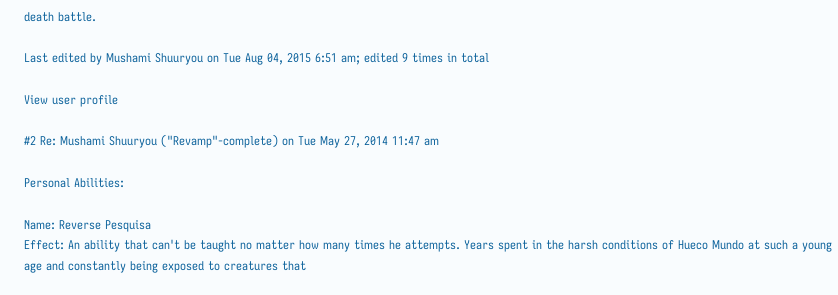death battle.

Last edited by Mushami Shuuryou on Tue Aug 04, 2015 6:51 am; edited 9 times in total

View user profile

#2 Re: Mushami Shuuryou ("Revamp"-complete) on Tue May 27, 2014 11:47 am

Personal Abilities:

Name: Reverse Pesquisa
Effect: An ability that can't be taught no matter how many times he attempts. Years spent in the harsh conditions of Hueco Mundo at such a young age and constantly being exposed to creatures that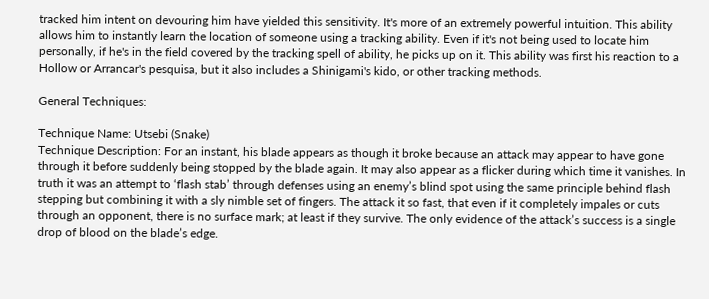tracked him intent on devouring him have yielded this sensitivity. It's more of an extremely powerful intuition. This ability allows him to instantly learn the location of someone using a tracking ability. Even if it's not being used to locate him personally, if he's in the field covered by the tracking spell of ability, he picks up on it. This ability was first his reaction to a Hollow or Arrancar's pesquisa, but it also includes a Shinigami's kido, or other tracking methods.

General Techniques:

Technique Name: Utsebi (Snake)
Technique Description: For an instant, his blade appears as though it broke because an attack may appear to have gone through it before suddenly being stopped by the blade again. It may also appear as a flicker during which time it vanishes. In truth it was an attempt to ‘flash stab’ through defenses using an enemy’s blind spot using the same principle behind flash stepping but combining it with a sly nimble set of fingers. The attack it so fast, that even if it completely impales or cuts through an opponent, there is no surface mark; at least if they survive. The only evidence of the attack’s success is a single drop of blood on the blade’s edge.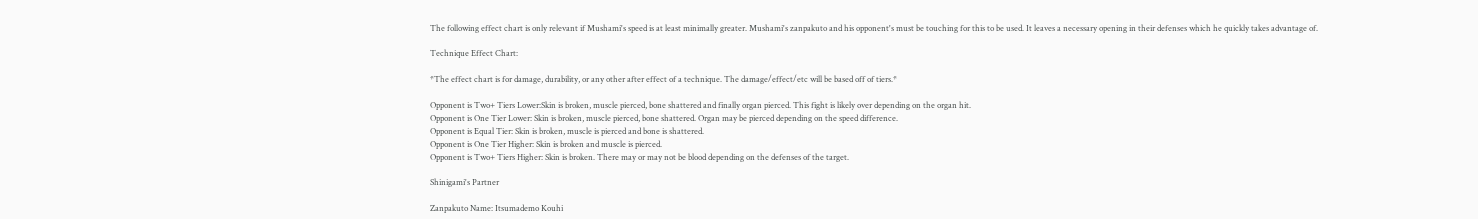The following effect chart is only relevant if Mushami's speed is at least minimally greater. Mushami's zanpakuto and his opponent's must be touching for this to be used. It leaves a necessary opening in their defenses which he quickly takes advantage of.

Technique Effect Chart:

*The effect chart is for damage, durability, or any other after effect of a technique. The damage/effect/etc will be based off of tiers.*

Opponent is Two+ Tiers Lower:Skin is broken, muscle pierced, bone shattered and finally organ pierced. This fight is likely over depending on the organ hit.
Opponent is One Tier Lower: Skin is broken, muscle pierced, bone shattered. Organ may be pierced depending on the speed difference.
Opponent is Equal Tier: Skin is broken, muscle is pierced and bone is shattered.
Opponent is One Tier Higher: Skin is broken and muscle is pierced.
Opponent is Two+ Tiers Higher: Skin is broken. There may or may not be blood depending on the defenses of the target.

Shinigami's Partner

Zanpakuto Name: Itsumademo Kouhi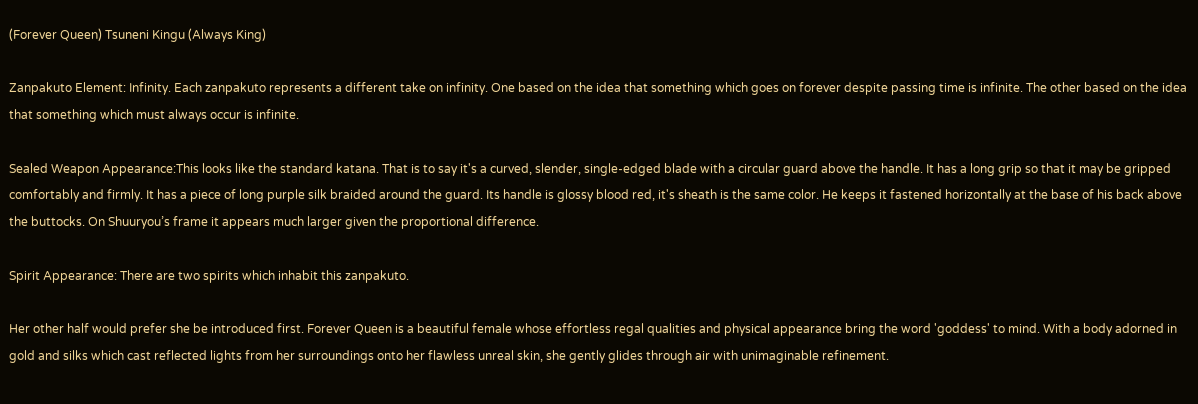(Forever Queen) Tsuneni Kingu (Always King)

Zanpakuto Element: Infinity. Each zanpakuto represents a different take on infinity. One based on the idea that something which goes on forever despite passing time is infinite. The other based on the idea that something which must always occur is infinite.

Sealed Weapon Appearance:This looks like the standard katana. That is to say it's a curved, slender, single-edged blade with a circular guard above the handle. It has a long grip so that it may be gripped comfortably and firmly. It has a piece of long purple silk braided around the guard. Its handle is glossy blood red, it's sheath is the same color. He keeps it fastened horizontally at the base of his back above the buttocks. On Shuuryou’s frame it appears much larger given the proportional difference.

Spirit Appearance: There are two spirits which inhabit this zanpakuto.

Her other half would prefer she be introduced first. Forever Queen is a beautiful female whose effortless regal qualities and physical appearance bring the word 'goddess' to mind. With a body adorned in gold and silks which cast reflected lights from her surroundings onto her flawless unreal skin, she gently glides through air with unimaginable refinement.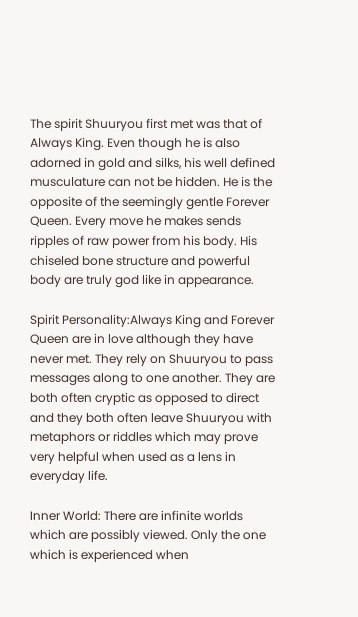The spirit Shuuryou first met was that of Always King. Even though he is also adorned in gold and silks, his well defined musculature can not be hidden. He is the opposite of the seemingly gentle Forever Queen. Every move he makes sends ripples of raw power from his body. His chiseled bone structure and powerful body are truly god like in appearance.

Spirit Personality:Always King and Forever Queen are in love although they have never met. They rely on Shuuryou to pass messages along to one another. They are both often cryptic as opposed to direct and they both often leave Shuuryou with metaphors or riddles which may prove very helpful when used as a lens in everyday life.

Inner World: There are infinite worlds which are possibly viewed. Only the one which is experienced when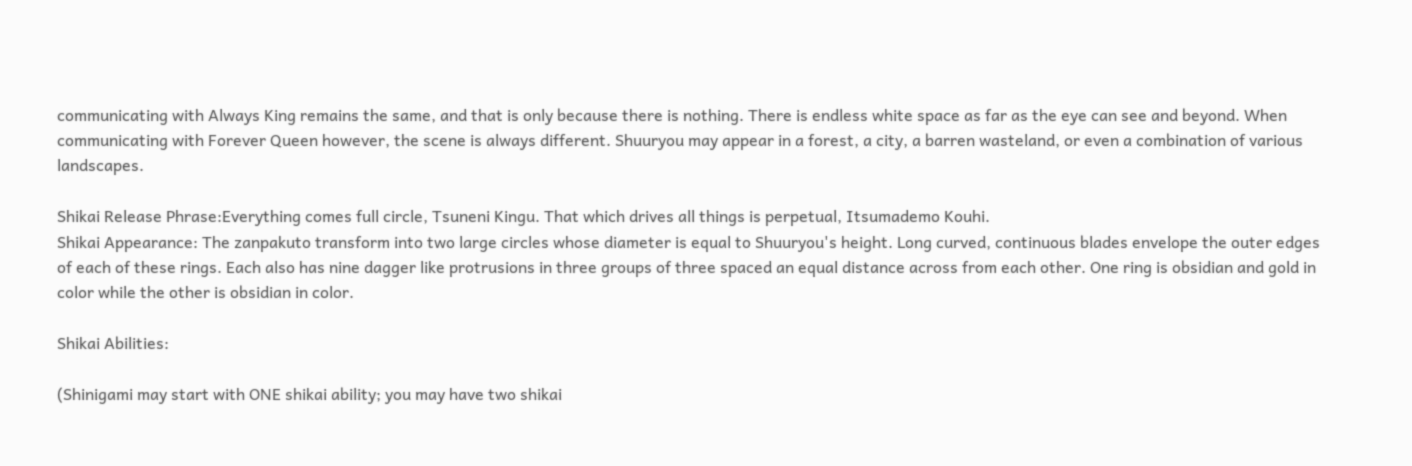communicating with Always King remains the same, and that is only because there is nothing. There is endless white space as far as the eye can see and beyond. When communicating with Forever Queen however, the scene is always different. Shuuryou may appear in a forest, a city, a barren wasteland, or even a combination of various landscapes.

Shikai Release Phrase:Everything comes full circle, Tsuneni Kingu. That which drives all things is perpetual, Itsumademo Kouhi.
Shikai Appearance: The zanpakuto transform into two large circles whose diameter is equal to Shuuryou's height. Long curved, continuous blades envelope the outer edges of each of these rings. Each also has nine dagger like protrusions in three groups of three spaced an equal distance across from each other. One ring is obsidian and gold in color while the other is obsidian in color.

Shikai Abilities:

(Shinigami may start with ONE shikai ability; you may have two shikai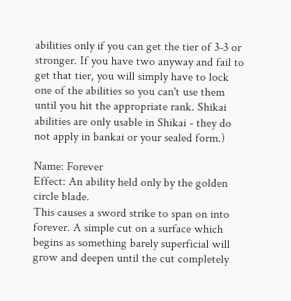abilities only if you can get the tier of 3-3 or stronger. If you have two anyway and fail to get that tier, you will simply have to lock one of the abilities so you can't use them until you hit the appropriate rank. Shikai abilities are only usable in Shikai - they do not apply in bankai or your sealed form.)

Name: Forever
Effect: An ability held only by the golden circle blade.
This causes a sword strike to span on into forever. A simple cut on a surface which begins as something barely superficial will grow and deepen until the cut completely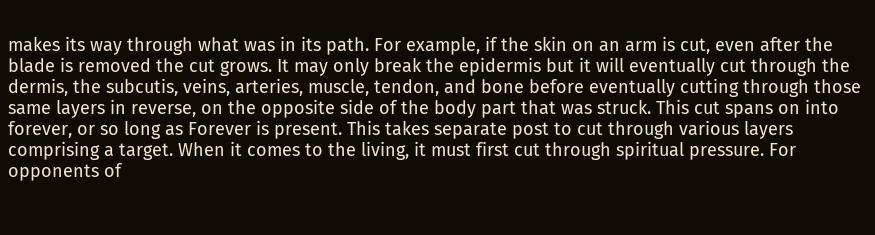makes its way through what was in its path. For example, if the skin on an arm is cut, even after the blade is removed the cut grows. It may only break the epidermis but it will eventually cut through the dermis, the subcutis, veins, arteries, muscle, tendon, and bone before eventually cutting through those same layers in reverse, on the opposite side of the body part that was struck. This cut spans on into forever, or so long as Forever is present. This takes separate post to cut through various layers comprising a target. When it comes to the living, it must first cut through spiritual pressure. For opponents of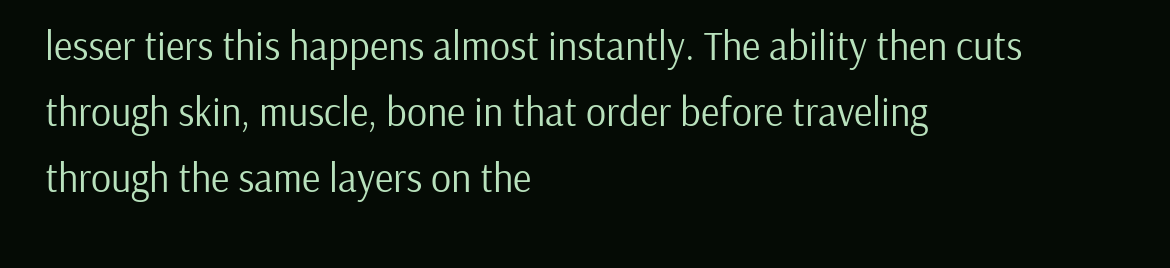lesser tiers this happens almost instantly. The ability then cuts through skin, muscle, bone in that order before traveling through the same layers on the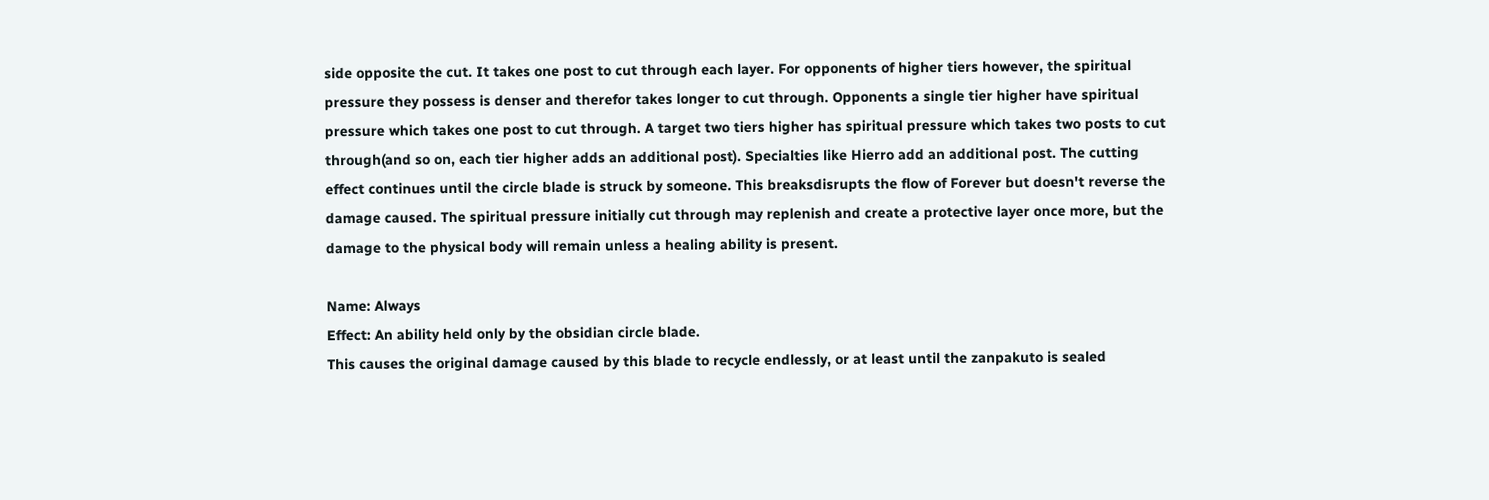side opposite the cut. It takes one post to cut through each layer. For opponents of higher tiers however, the spiritual pressure they possess is denser and therefor takes longer to cut through. Opponents a single tier higher have spiritual pressure which takes one post to cut through. A target two tiers higher has spiritual pressure which takes two posts to cut through(and so on, each tier higher adds an additional post). Specialties like Hierro add an additional post. The cutting effect continues until the circle blade is struck by someone. This breaksdisrupts the flow of Forever but doesn't reverse the damage caused. The spiritual pressure initially cut through may replenish and create a protective layer once more, but the damage to the physical body will remain unless a healing ability is present.

Name: Always
Effect: An ability held only by the obsidian circle blade.
This causes the original damage caused by this blade to recycle endlessly, or at least until the zanpakuto is sealed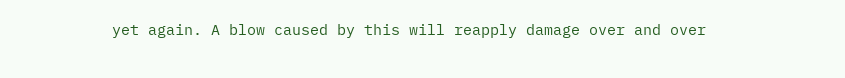yet again. A blow caused by this will reapply damage over and over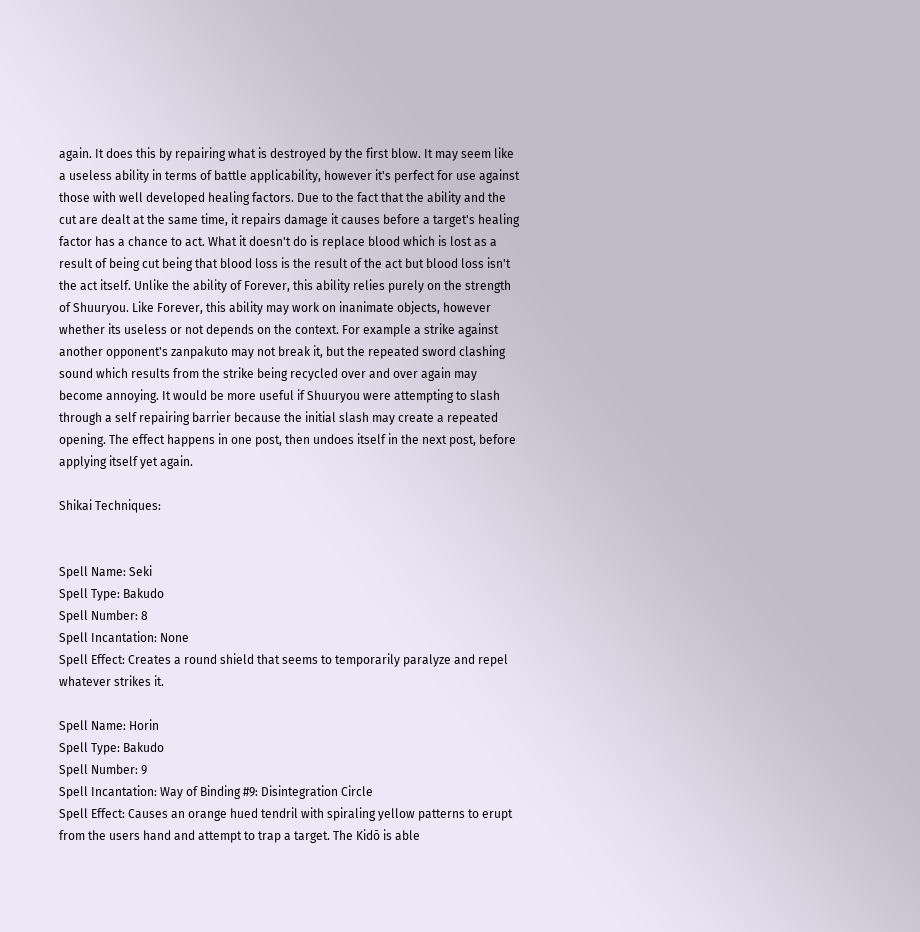again. It does this by repairing what is destroyed by the first blow. It may seem like a useless ability in terms of battle applicability, however it's perfect for use against those with well developed healing factors. Due to the fact that the ability and the cut are dealt at the same time, it repairs damage it causes before a target's healing factor has a chance to act. What it doesn't do is replace blood which is lost as a result of being cut being that blood loss is the result of the act but blood loss isn't the act itself. Unlike the ability of Forever, this ability relies purely on the strength of Shuuryou. Like Forever, this ability may work on inanimate objects, however whether its useless or not depends on the context. For example a strike against another opponent's zanpakuto may not break it, but the repeated sword clashing sound which results from the strike being recycled over and over again may become annoying. It would be more useful if Shuuryou were attempting to slash through a self repairing barrier because the initial slash may create a repeated opening. The effect happens in one post, then undoes itself in the next post, before applying itself yet again.

Shikai Techniques:


Spell Name: Seki
Spell Type: Bakudo
Spell Number: 8
Spell Incantation: None
Spell Effect: Creates a round shield that seems to temporarily paralyze and repel whatever strikes it.

Spell Name: Horin
Spell Type: Bakudo
Spell Number: 9
Spell Incantation: Way of Binding #9: Disintegration Circle
Spell Effect: Causes an orange hued tendril with spiraling yellow patterns to erupt from the users hand and attempt to trap a target. The Kidō is able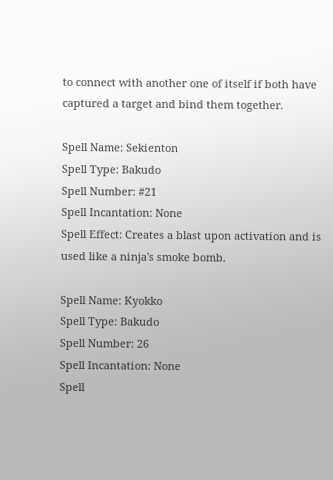to connect with another one of itself if both have captured a target and bind them together.

Spell Name: Sekienton
Spell Type: Bakudo
Spell Number: #21
Spell Incantation: None
Spell Effect: Creates a blast upon activation and is used like a ninja's smoke bomb.

Spell Name: Kyokko
Spell Type: Bakudo
Spell Number: 26
Spell Incantation: None
Spell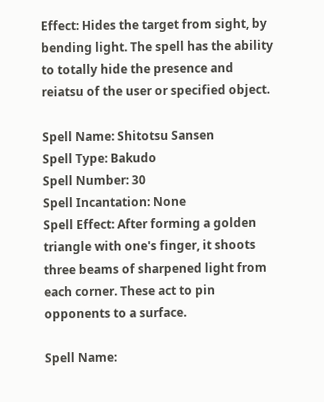Effect: Hides the target from sight, by bending light. The spell has the ability to totally hide the presence and reiatsu of the user or specified object.

Spell Name: Shitotsu Sansen
Spell Type: Bakudo
Spell Number: 30
Spell Incantation: None
Spell Effect: After forming a golden triangle with one's finger, it shoots three beams of sharpened light from each corner. These act to pin opponents to a surface.

Spell Name: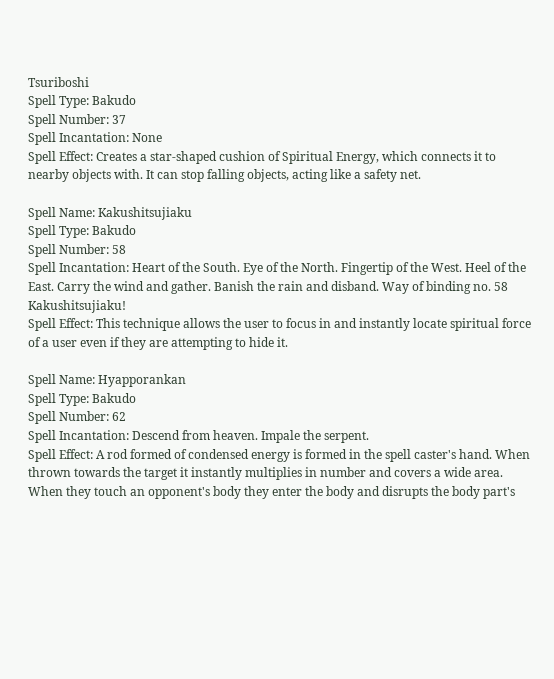Tsuriboshi
Spell Type: Bakudo
Spell Number: 37
Spell Incantation: None
Spell Effect: Creates a star-shaped cushion of Spiritual Energy, which connects it to nearby objects with. It can stop falling objects, acting like a safety net.

Spell Name: Kakushitsujiaku
Spell Type: Bakudo
Spell Number: 58
Spell Incantation: Heart of the South. Eye of the North. Fingertip of the West. Heel of the East. Carry the wind and gather. Banish the rain and disband. Way of binding no. 58 Kakushitsujiaku!
Spell Effect: This technique allows the user to focus in and instantly locate spiritual force of a user even if they are attempting to hide it.

Spell Name: Hyapporankan
Spell Type: Bakudo
Spell Number: 62
Spell Incantation: Descend from heaven. Impale the serpent.
Spell Effect: A rod formed of condensed energy is formed in the spell caster's hand. When thrown towards the target it instantly multiplies in number and covers a wide area. When they touch an opponent's body they enter the body and disrupts the body part's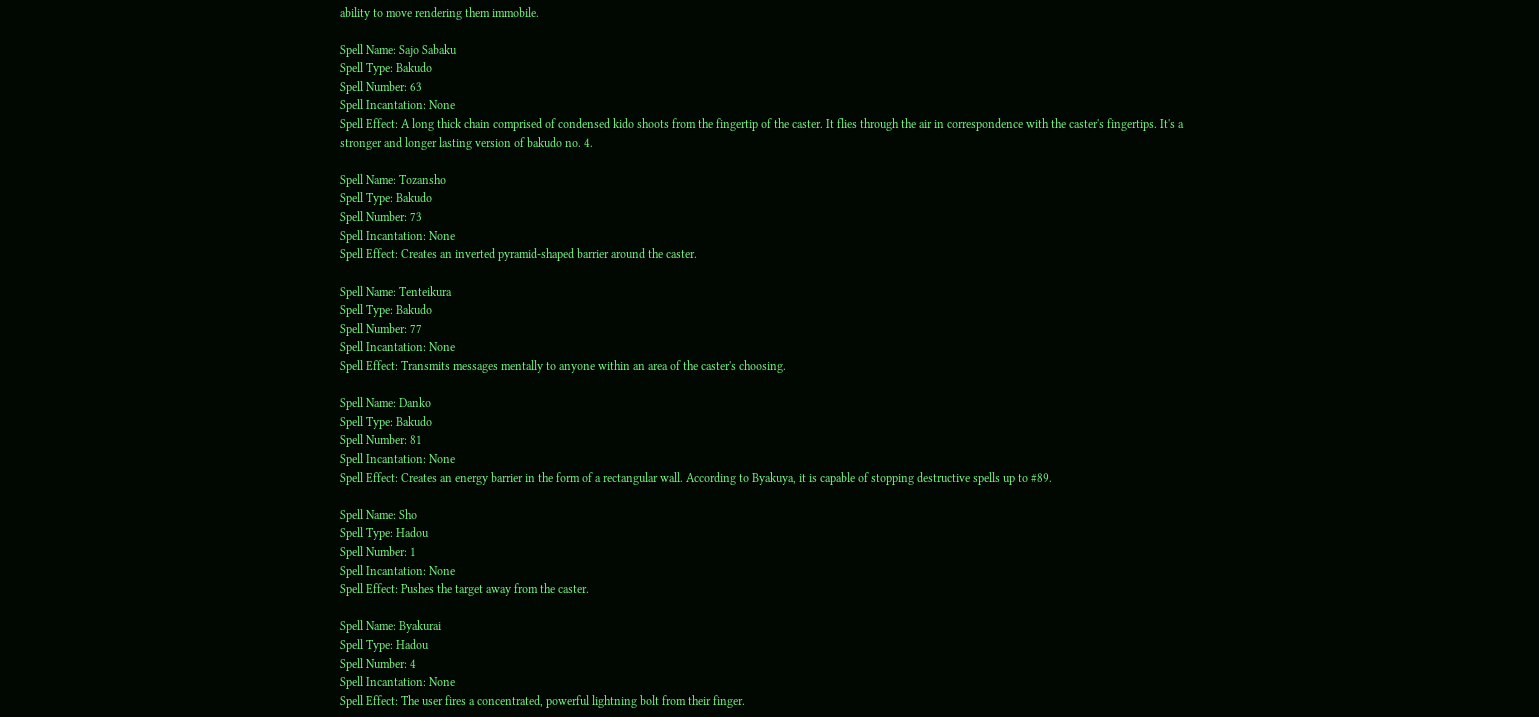ability to move rendering them immobile.

Spell Name: Sajo Sabaku
Spell Type: Bakudo
Spell Number: 63
Spell Incantation: None
Spell Effect: A long thick chain comprised of condensed kido shoots from the fingertip of the caster. It flies through the air in correspondence with the caster's fingertips. It's a stronger and longer lasting version of bakudo no. 4.

Spell Name: Tozansho
Spell Type: Bakudo
Spell Number: 73
Spell Incantation: None
Spell Effect: Creates an inverted pyramid-shaped barrier around the caster.

Spell Name: Tenteikura
Spell Type: Bakudo
Spell Number: 77
Spell Incantation: None
Spell Effect: Transmits messages mentally to anyone within an area of the caster's choosing.

Spell Name: Danko
Spell Type: Bakudo
Spell Number: 81
Spell Incantation: None
Spell Effect: Creates an energy barrier in the form of a rectangular wall. According to Byakuya, it is capable of stopping destructive spells up to #89.

Spell Name: Sho
Spell Type: Hadou
Spell Number: 1
Spell Incantation: None
Spell Effect: Pushes the target away from the caster.

Spell Name: Byakurai
Spell Type: Hadou
Spell Number: 4
Spell Incantation: None
Spell Effect: The user fires a concentrated, powerful lightning bolt from their finger.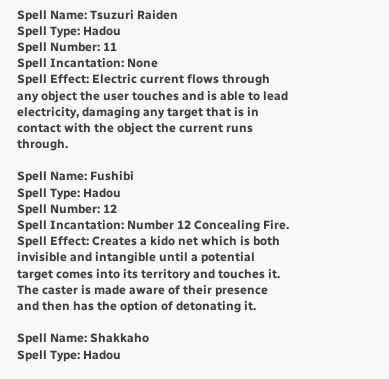Spell Name: Tsuzuri Raiden
Spell Type: Hadou
Spell Number: 11
Spell Incantation: None
Spell Effect: Electric current flows through any object the user touches and is able to lead electricity, damaging any target that is in contact with the object the current runs through.

Spell Name: Fushibi
Spell Type: Hadou
Spell Number: 12
Spell Incantation: Number 12 Concealing Fire.
Spell Effect: Creates a kido net which is both invisible and intangible until a potential target comes into its territory and touches it. The caster is made aware of their presence and then has the option of detonating it.

Spell Name: Shakkaho
Spell Type: Hadou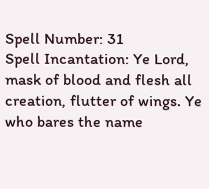Spell Number: 31
Spell Incantation: Ye Lord, mask of blood and flesh all creation, flutter of wings. Ye who bares the name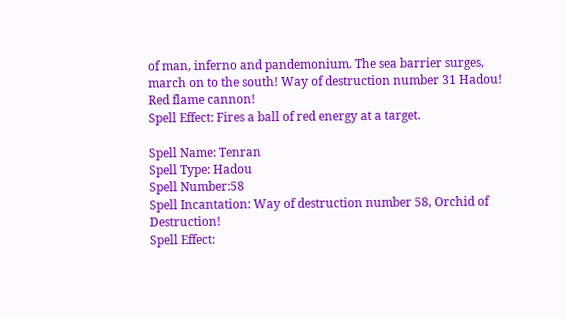of man, inferno and pandemonium. The sea barrier surges, march on to the south! Way of destruction number 31 Hadou! Red flame cannon!
Spell Effect: Fires a ball of red energy at a target.

Spell Name: Tenran
Spell Type: Hadou
Spell Number:58
Spell Incantation: Way of destruction number 58, Orchid of Destruction!
Spell Effect: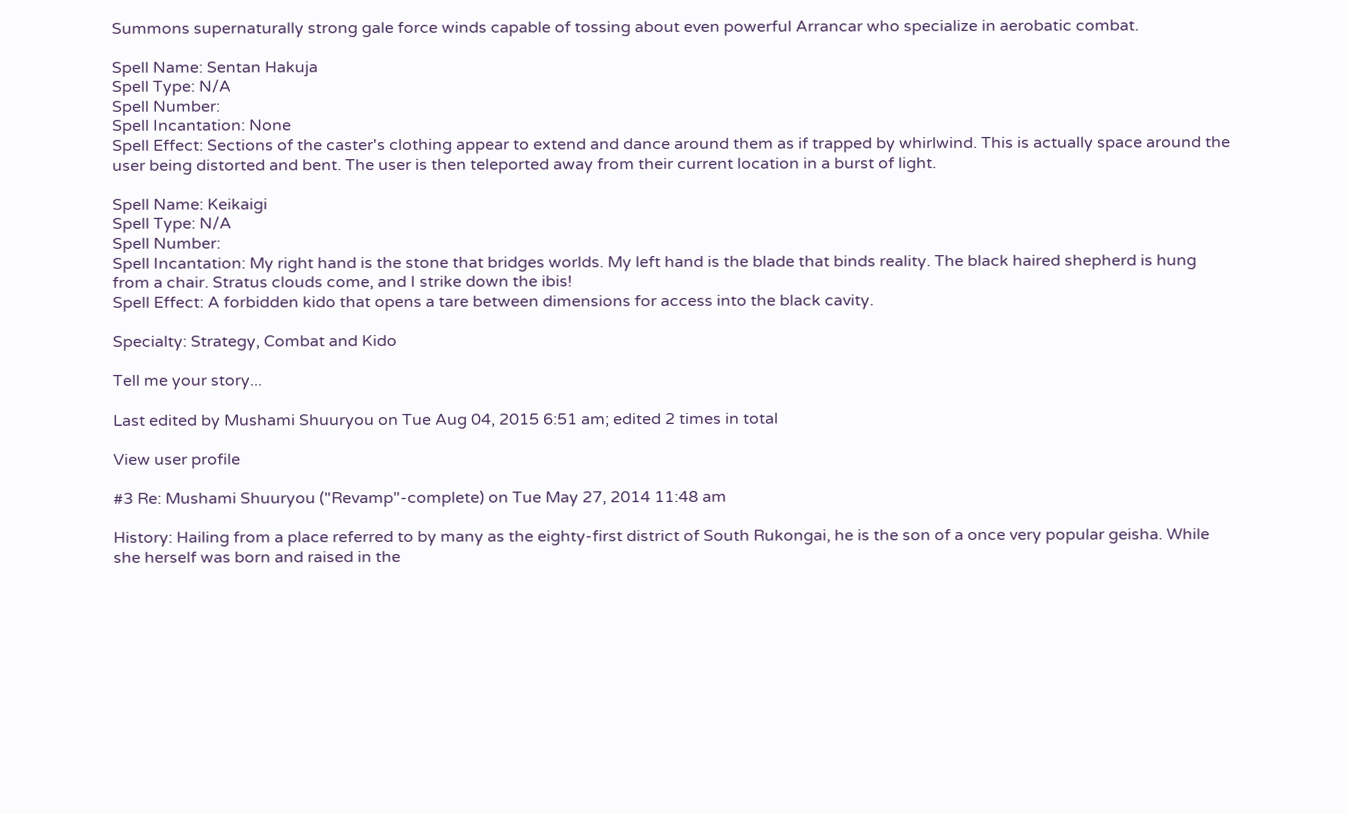Summons supernaturally strong gale force winds capable of tossing about even powerful Arrancar who specialize in aerobatic combat.

Spell Name: Sentan Hakuja
Spell Type: N/A
Spell Number:
Spell Incantation: None
Spell Effect: Sections of the caster's clothing appear to extend and dance around them as if trapped by whirlwind. This is actually space around the user being distorted and bent. The user is then teleported away from their current location in a burst of light.

Spell Name: Keikaigi
Spell Type: N/A
Spell Number:
Spell Incantation: My right hand is the stone that bridges worlds. My left hand is the blade that binds reality. The black haired shepherd is hung from a chair. Stratus clouds come, and I strike down the ibis!
Spell Effect: A forbidden kido that opens a tare between dimensions for access into the black cavity.

Specialty: Strategy, Combat and Kido

Tell me your story...

Last edited by Mushami Shuuryou on Tue Aug 04, 2015 6:51 am; edited 2 times in total

View user profile

#3 Re: Mushami Shuuryou ("Revamp"-complete) on Tue May 27, 2014 11:48 am

History: Hailing from a place referred to by many as the eighty-first district of South Rukongai, he is the son of a once very popular geisha. While she herself was born and raised in the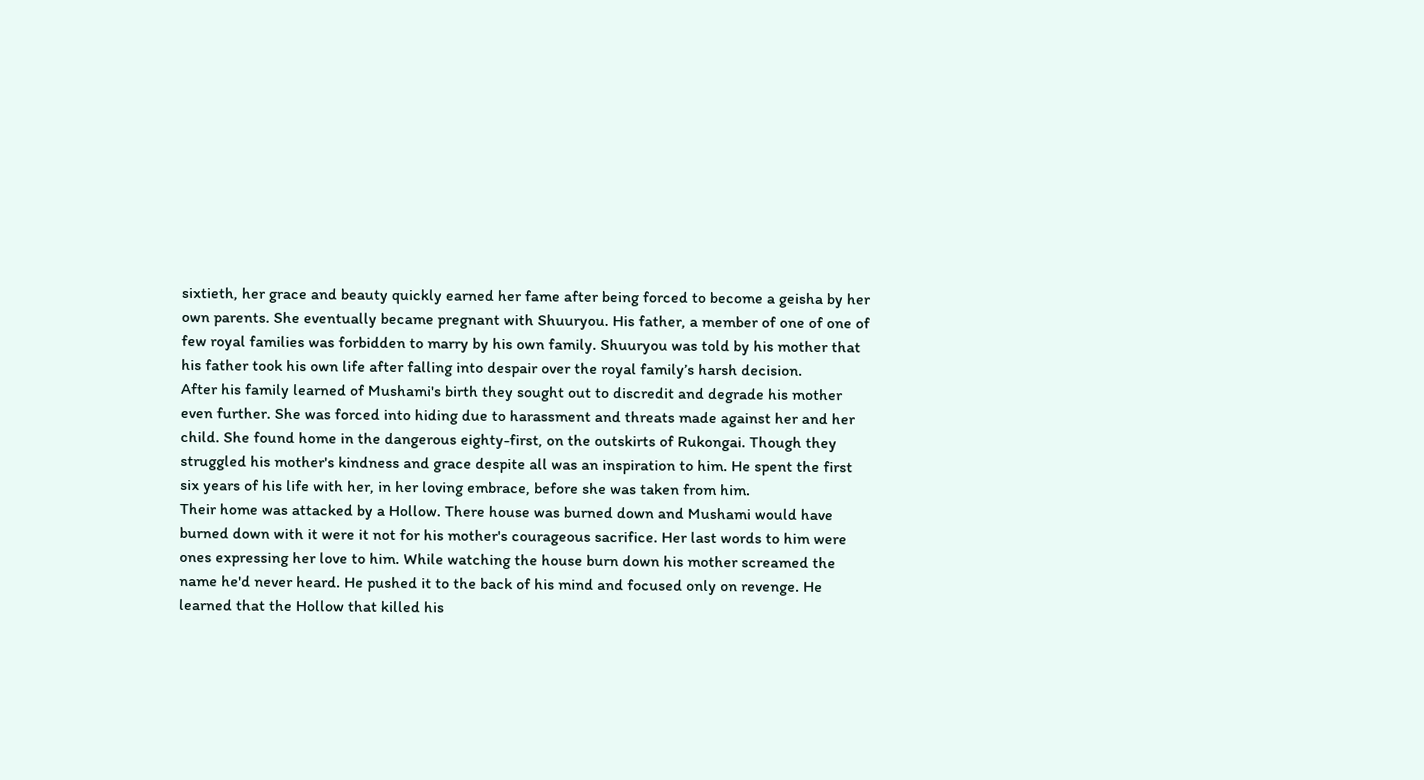sixtieth, her grace and beauty quickly earned her fame after being forced to become a geisha by her own parents. She eventually became pregnant with Shuuryou. His father, a member of one of one of few royal families was forbidden to marry by his own family. Shuuryou was told by his mother that his father took his own life after falling into despair over the royal family’s harsh decision.
After his family learned of Mushami's birth they sought out to discredit and degrade his mother even further. She was forced into hiding due to harassment and threats made against her and her child. She found home in the dangerous eighty-first, on the outskirts of Rukongai. Though they struggled his mother's kindness and grace despite all was an inspiration to him. He spent the first six years of his life with her, in her loving embrace, before she was taken from him.
Their home was attacked by a Hollow. There house was burned down and Mushami would have burned down with it were it not for his mother's courageous sacrifice. Her last words to him were ones expressing her love to him. While watching the house burn down his mother screamed the name he'd never heard. He pushed it to the back of his mind and focused only on revenge. He learned that the Hollow that killed his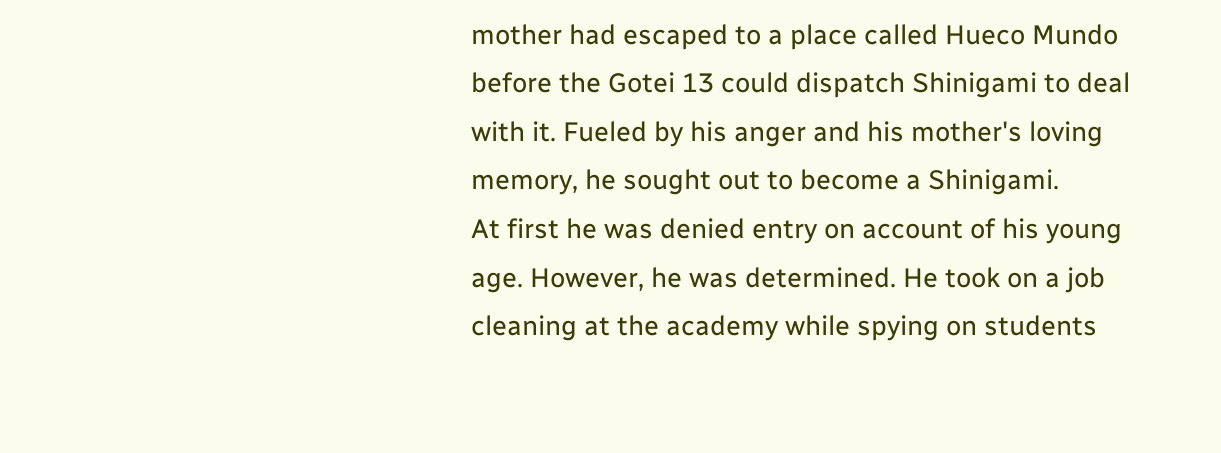mother had escaped to a place called Hueco Mundo before the Gotei 13 could dispatch Shinigami to deal with it. Fueled by his anger and his mother's loving memory, he sought out to become a Shinigami.
At first he was denied entry on account of his young age. However, he was determined. He took on a job cleaning at the academy while spying on students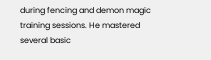during fencing and demon magic training sessions. He mastered several basic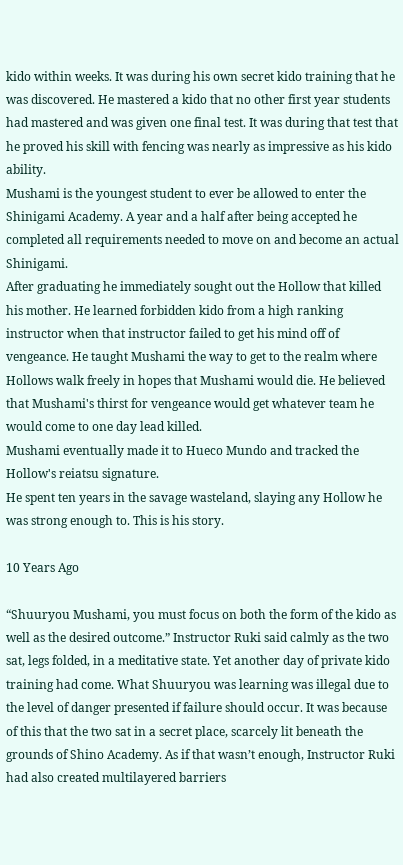kido within weeks. It was during his own secret kido training that he was discovered. He mastered a kido that no other first year students had mastered and was given one final test. It was during that test that he proved his skill with fencing was nearly as impressive as his kido ability.
Mushami is the youngest student to ever be allowed to enter the Shinigami Academy. A year and a half after being accepted he completed all requirements needed to move on and become an actual Shinigami.
After graduating he immediately sought out the Hollow that killed his mother. He learned forbidden kido from a high ranking instructor when that instructor failed to get his mind off of vengeance. He taught Mushami the way to get to the realm where Hollows walk freely in hopes that Mushami would die. He believed that Mushami's thirst for vengeance would get whatever team he would come to one day lead killed.
Mushami eventually made it to Hueco Mundo and tracked the Hollow's reiatsu signature.
He spent ten years in the savage wasteland, slaying any Hollow he was strong enough to. This is his story.

10 Years Ago

“Shuuryou Mushami, you must focus on both the form of the kido as well as the desired outcome.” Instructor Ruki said calmly as the two sat, legs folded, in a meditative state. Yet another day of private kido training had come. What Shuuryou was learning was illegal due to the level of danger presented if failure should occur. It was because of this that the two sat in a secret place, scarcely lit beneath the grounds of Shino Academy. As if that wasn’t enough, Instructor Ruki had also created multilayered barriers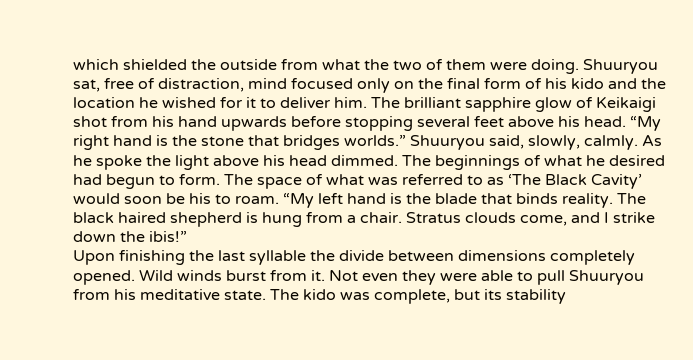which shielded the outside from what the two of them were doing. Shuuryou sat, free of distraction, mind focused only on the final form of his kido and the location he wished for it to deliver him. The brilliant sapphire glow of Keikaigi shot from his hand upwards before stopping several feet above his head. “My right hand is the stone that bridges worlds.” Shuuryou said, slowly, calmly. As he spoke the light above his head dimmed. The beginnings of what he desired had begun to form. The space of what was referred to as ‘The Black Cavity’ would soon be his to roam. “My left hand is the blade that binds reality. The black haired shepherd is hung from a chair. Stratus clouds come, and I strike down the ibis!”
Upon finishing the last syllable the divide between dimensions completely opened. Wild winds burst from it. Not even they were able to pull Shuuryou from his meditative state. The kido was complete, but its stability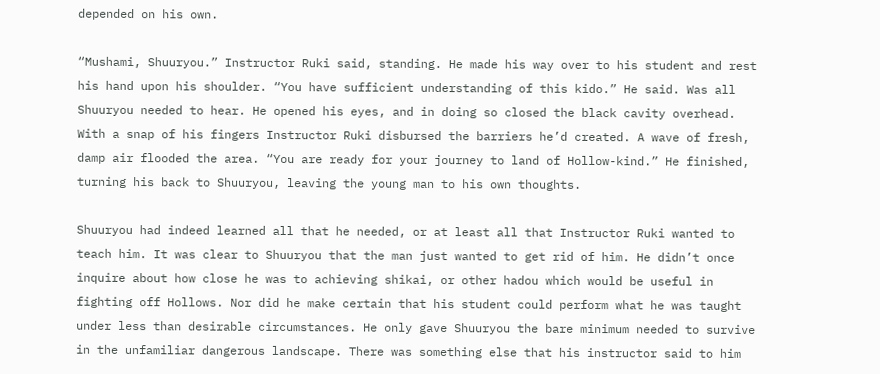depended on his own.

“Mushami, Shuuryou.” Instructor Ruki said, standing. He made his way over to his student and rest his hand upon his shoulder. “You have sufficient understanding of this kido.” He said. Was all Shuuryou needed to hear. He opened his eyes, and in doing so closed the black cavity overhead. With a snap of his fingers Instructor Ruki disbursed the barriers he’d created. A wave of fresh, damp air flooded the area. “You are ready for your journey to land of Hollow-kind.” He finished, turning his back to Shuuryou, leaving the young man to his own thoughts.

Shuuryou had indeed learned all that he needed, or at least all that Instructor Ruki wanted to teach him. It was clear to Shuuryou that the man just wanted to get rid of him. He didn’t once inquire about how close he was to achieving shikai, or other hadou which would be useful in fighting off Hollows. Nor did he make certain that his student could perform what he was taught under less than desirable circumstances. He only gave Shuuryou the bare minimum needed to survive in the unfamiliar dangerous landscape. There was something else that his instructor said to him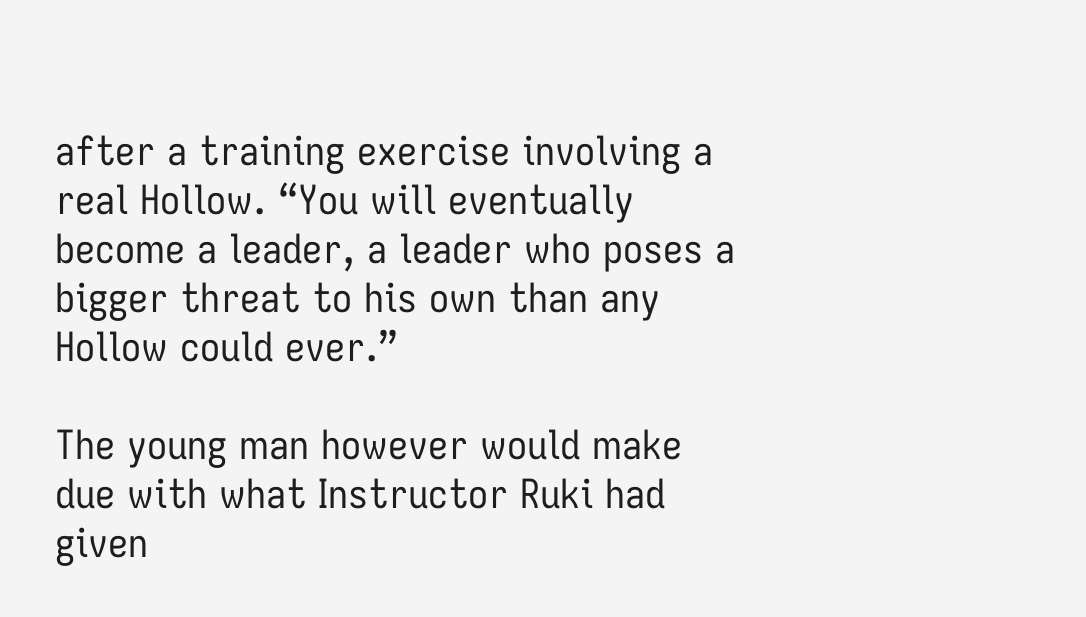after a training exercise involving a real Hollow. “You will eventually become a leader, a leader who poses a bigger threat to his own than any Hollow could ever.”

The young man however would make due with what Instructor Ruki had given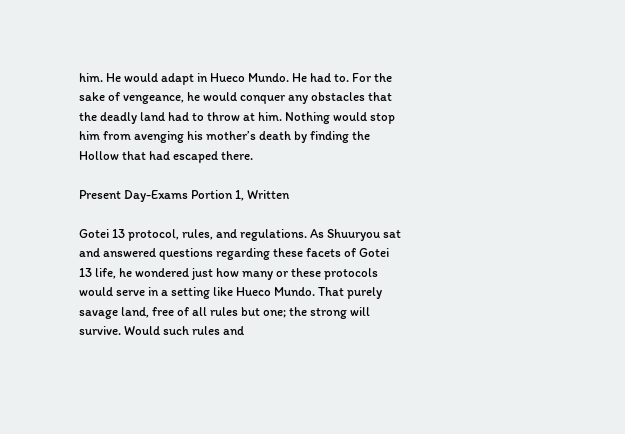him. He would adapt in Hueco Mundo. He had to. For the sake of vengeance, he would conquer any obstacles that the deadly land had to throw at him. Nothing would stop him from avenging his mother’s death by finding the Hollow that had escaped there.

Present Day-Exams Portion 1, Written

Gotei 13 protocol, rules, and regulations. As Shuuryou sat and answered questions regarding these facets of Gotei 13 life, he wondered just how many or these protocols would serve in a setting like Hueco Mundo. That purely savage land, free of all rules but one; the strong will survive. Would such rules and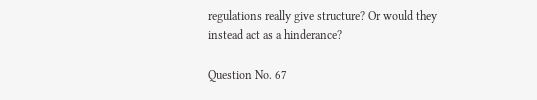regulations really give structure? Or would they instead act as a hinderance?

Question No. 67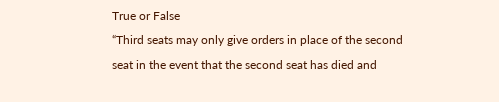True or False
“Third seats may only give orders in place of the second seat in the event that the second seat has died and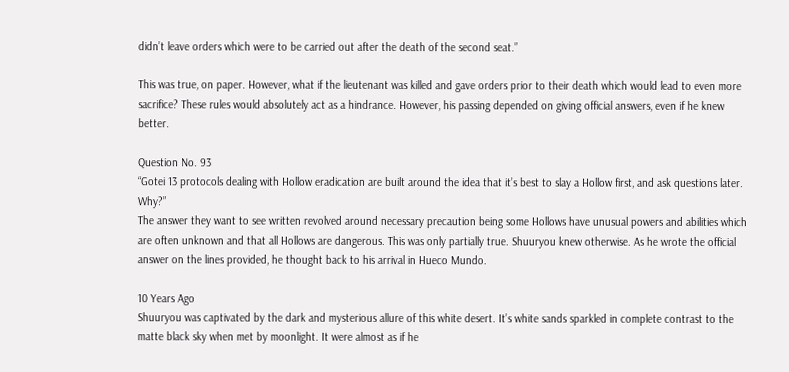didn’t leave orders which were to be carried out after the death of the second seat.”

This was true, on paper. However, what if the lieutenant was killed and gave orders prior to their death which would lead to even more sacrifice? These rules would absolutely act as a hindrance. However, his passing depended on giving official answers, even if he knew better.

Question No. 93
“Gotei 13 protocols dealing with Hollow eradication are built around the idea that it’s best to slay a Hollow first, and ask questions later. Why?”
The answer they want to see written revolved around necessary precaution being some Hollows have unusual powers and abilities which are often unknown and that all Hollows are dangerous. This was only partially true. Shuuryou knew otherwise. As he wrote the official answer on the lines provided, he thought back to his arrival in Hueco Mundo.

10 Years Ago
Shuuryou was captivated by the dark and mysterious allure of this white desert. It’s white sands sparkled in complete contrast to the matte black sky when met by moonlight. It were almost as if he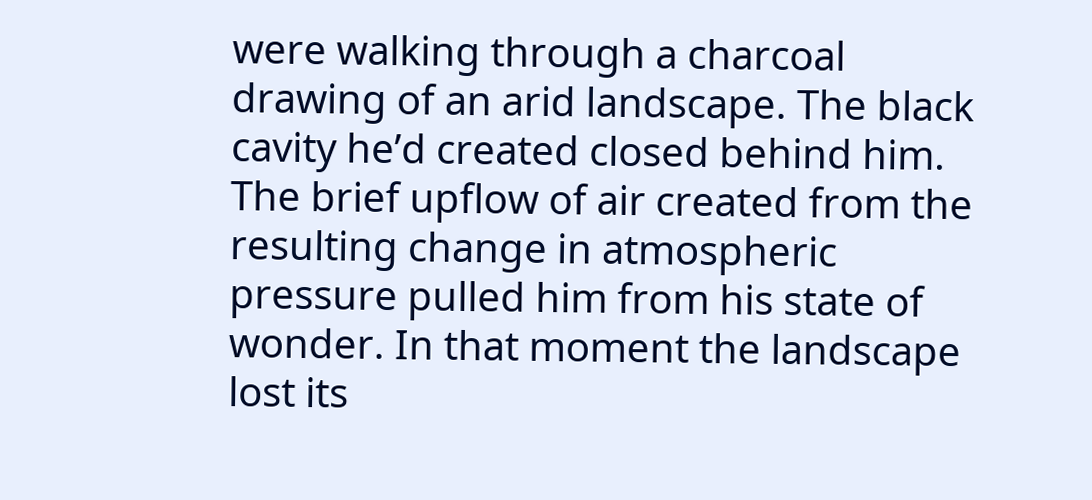were walking through a charcoal drawing of an arid landscape. The black cavity he’d created closed behind him. The brief upflow of air created from the resulting change in atmospheric pressure pulled him from his state of wonder. In that moment the landscape lost its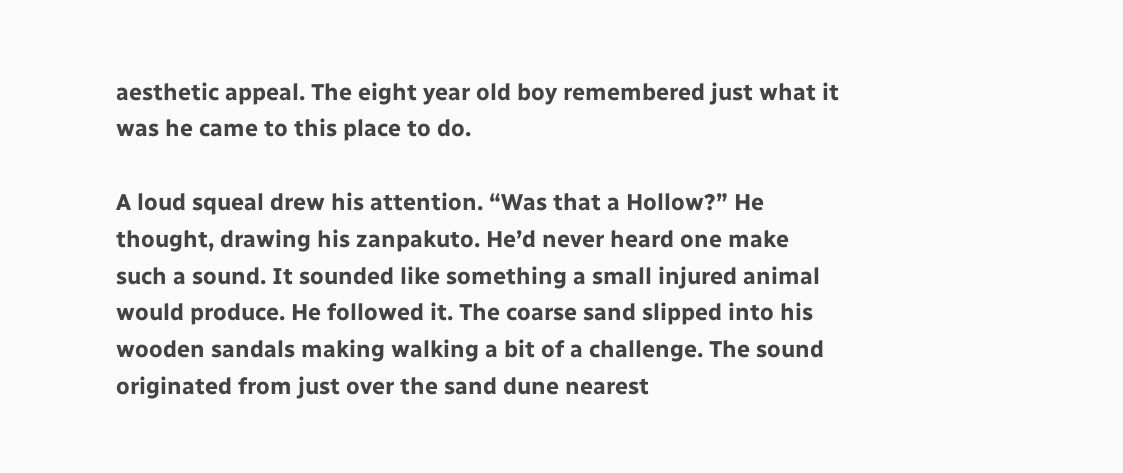aesthetic appeal. The eight year old boy remembered just what it was he came to this place to do.

A loud squeal drew his attention. “Was that a Hollow?” He thought, drawing his zanpakuto. He’d never heard one make such a sound. It sounded like something a small injured animal would produce. He followed it. The coarse sand slipped into his wooden sandals making walking a bit of a challenge. The sound originated from just over the sand dune nearest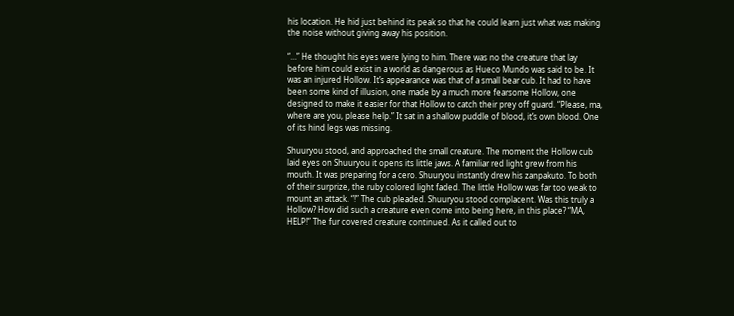his location. He hid just behind its peak so that he could learn just what was making the noise without giving away his position.

“…” He thought his eyes were lying to him. There was no the creature that lay before him could exist in a world as dangerous as Hueco Mundo was said to be. It was an injured Hollow. It’s appearance was that of a small bear cub. It had to have been some kind of illusion, one made by a much more fearsome Hollow, one designed to make it easier for that Hollow to catch their prey off guard. “Please, ma, where are you, please help.” It sat in a shallow puddle of blood, it’s own blood. One of its hind legs was missing.

Shuuryou stood, and approached the small creature. The moment the Hollow cub laid eyes on Shuuryou it opens its little jaws. A familiar red light grew from his mouth. It was preparing for a cero. Shuuryou instantly drew his zanpakuto. To both of their surprize, the ruby colored light faded. The little Hollow was far too weak to mount an attack. “!” The cub pleaded. Shuuryou stood complacent. Was this truly a Hollow? How did such a creature even come into being here, in this place? “MA, HELP!” The fur covered creature continued. As it called out to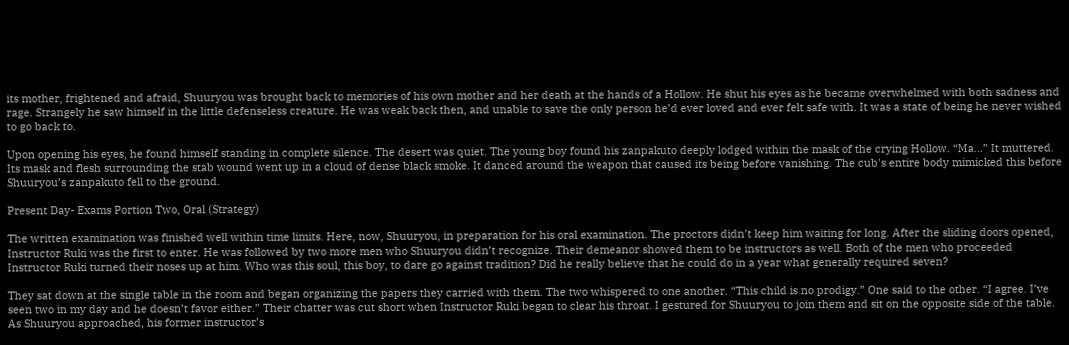its mother, frightened and afraid, Shuuryou was brought back to memories of his own mother and her death at the hands of a Hollow. He shut his eyes as he became overwhelmed with both sadness and rage. Strangely he saw himself in the little defenseless creature. He was weak back then, and unable to save the only person he’d ever loved and ever felt safe with. It was a state of being he never wished to go back to.

Upon opening his eyes, he found himself standing in complete silence. The desert was quiet. The young boy found his zanpakuto deeply lodged within the mask of the crying Hollow. “Ma…” It muttered. Its mask and flesh surrounding the stab wound went up in a cloud of dense black smoke. It danced around the weapon that caused its being before vanishing. The cub's entire body mimicked this before Shuuryou’s zanpakuto fell to the ground.

Present Day- Exams Portion Two, Oral (Strategy)

The written examination was finished well within time limits. Here, now, Shuuryou, in preparation for his oral examination. The proctors didn’t keep him waiting for long. After the sliding doors opened, Instructor Ruki was the first to enter. He was followed by two more men who Shuuryou didn’t recognize. Their demeanor showed them to be instructors as well. Both of the men who proceeded Instructor Ruki turned their noses up at him. Who was this soul, this boy, to dare go against tradition? Did he really believe that he could do in a year what generally required seven?

They sat down at the single table in the room and began organizing the papers they carried with them. The two whispered to one another. “This child is no prodigy.” One said to the other. “I agree. I’ve seen two in my day and he doesn’t favor either.” Their chatter was cut short when Instructor Ruki began to clear his throat. I gestured for Shuuryou to join them and sit on the opposite side of the table. As Shuuryou approached, his former instructor’s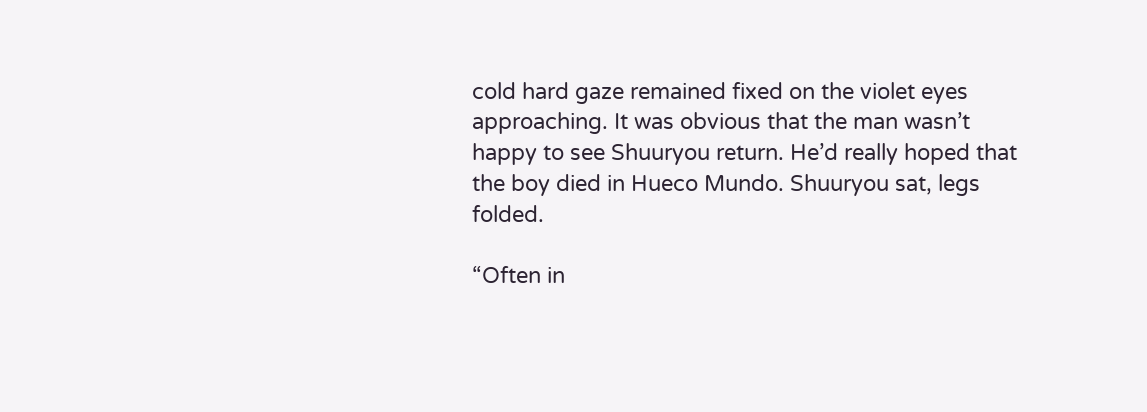cold hard gaze remained fixed on the violet eyes approaching. It was obvious that the man wasn’t happy to see Shuuryou return. He’d really hoped that the boy died in Hueco Mundo. Shuuryou sat, legs folded.

“Often in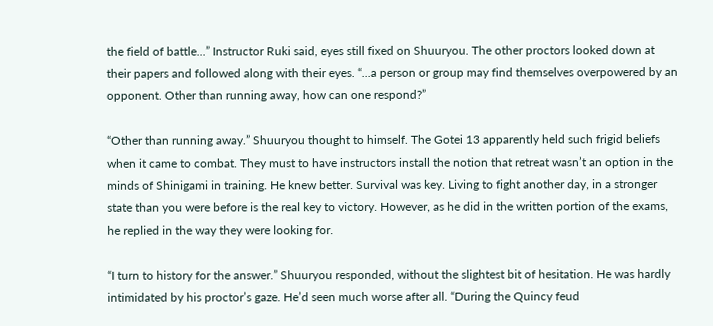the field of battle...” Instructor Ruki said, eyes still fixed on Shuuryou. The other proctors looked down at their papers and followed along with their eyes. “...a person or group may find themselves overpowered by an opponent. Other than running away, how can one respond?”

“Other than running away.” Shuuryou thought to himself. The Gotei 13 apparently held such frigid beliefs when it came to combat. They must to have instructors install the notion that retreat wasn’t an option in the minds of Shinigami in training. He knew better. Survival was key. Living to fight another day, in a stronger state than you were before is the real key to victory. However, as he did in the written portion of the exams, he replied in the way they were looking for.

“I turn to history for the answer.” Shuuryou responded, without the slightest bit of hesitation. He was hardly intimidated by his proctor’s gaze. He’d seen much worse after all. “During the Quincy feud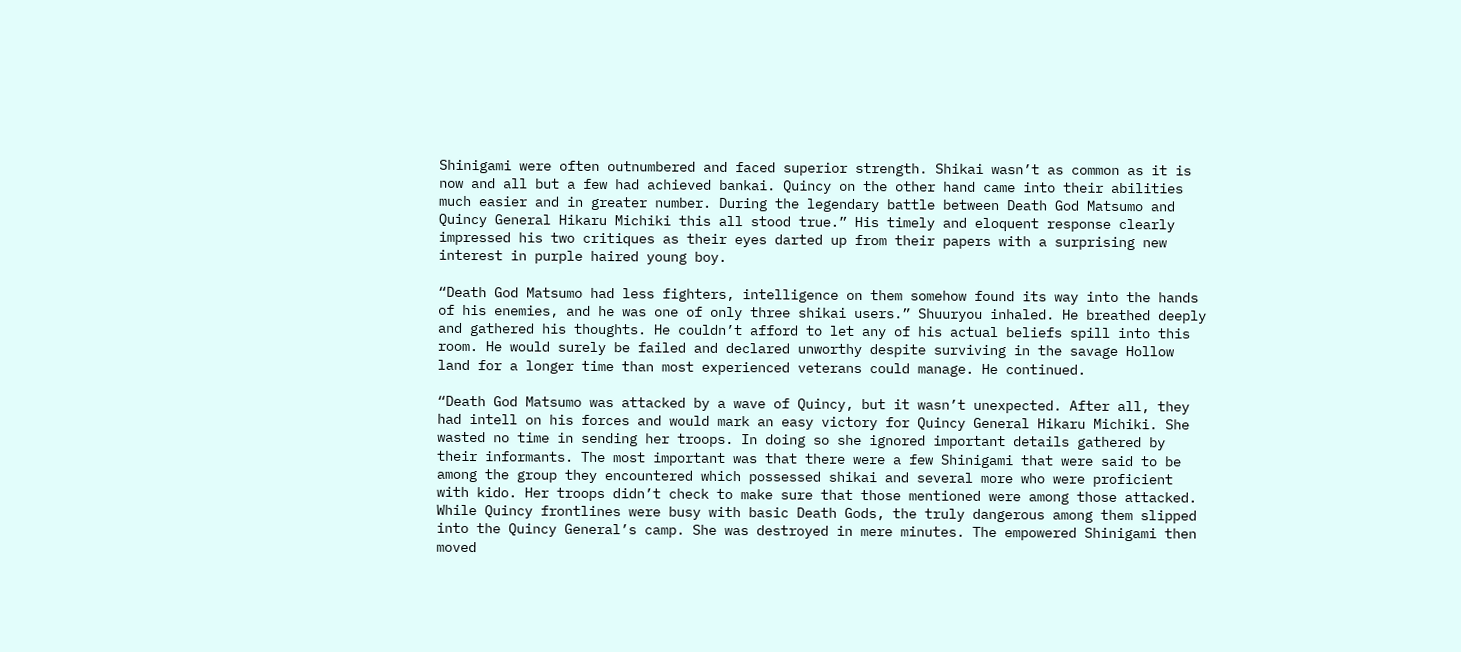Shinigami were often outnumbered and faced superior strength. Shikai wasn’t as common as it is now and all but a few had achieved bankai. Quincy on the other hand came into their abilities much easier and in greater number. During the legendary battle between Death God Matsumo and Quincy General Hikaru Michiki this all stood true.” His timely and eloquent response clearly impressed his two critiques as their eyes darted up from their papers with a surprising new interest in purple haired young boy.

“Death God Matsumo had less fighters, intelligence on them somehow found its way into the hands of his enemies, and he was one of only three shikai users.” Shuuryou inhaled. He breathed deeply and gathered his thoughts. He couldn’t afford to let any of his actual beliefs spill into this room. He would surely be failed and declared unworthy despite surviving in the savage Hollow land for a longer time than most experienced veterans could manage. He continued.

“Death God Matsumo was attacked by a wave of Quincy, but it wasn’t unexpected. After all, they had intell on his forces and would mark an easy victory for Quincy General Hikaru Michiki. She wasted no time in sending her troops. In doing so she ignored important details gathered by their informants. The most important was that there were a few Shinigami that were said to be among the group they encountered which possessed shikai and several more who were proficient with kido. Her troops didn’t check to make sure that those mentioned were among those attacked. While Quincy frontlines were busy with basic Death Gods, the truly dangerous among them slipped into the Quincy General’s camp. She was destroyed in mere minutes. The empowered Shinigami then moved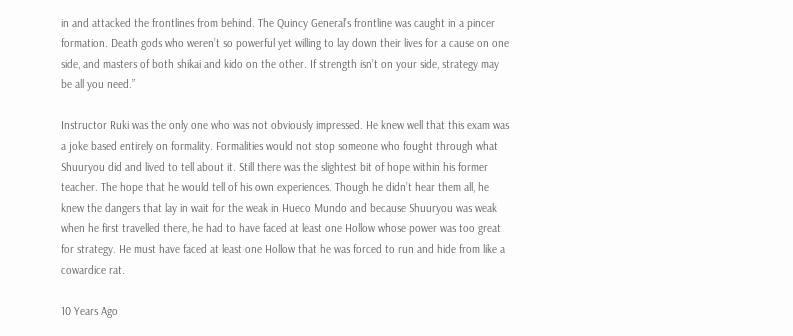in and attacked the frontlines from behind. The Quincy General’s frontline was caught in a pincer formation. Death gods who weren’t so powerful yet willing to lay down their lives for a cause on one side, and masters of both shikai and kido on the other. If strength isn’t on your side, strategy may be all you need.”

Instructor Ruki was the only one who was not obviously impressed. He knew well that this exam was a joke based entirely on formality. Formalities would not stop someone who fought through what Shuuryou did and lived to tell about it. Still there was the slightest bit of hope within his former teacher. The hope that he would tell of his own experiences. Though he didn’t hear them all, he knew the dangers that lay in wait for the weak in Hueco Mundo and because Shuuryou was weak when he first travelled there, he had to have faced at least one Hollow whose power was too great for strategy. He must have faced at least one Hollow that he was forced to run and hide from like a cowardice rat.

10 Years Ago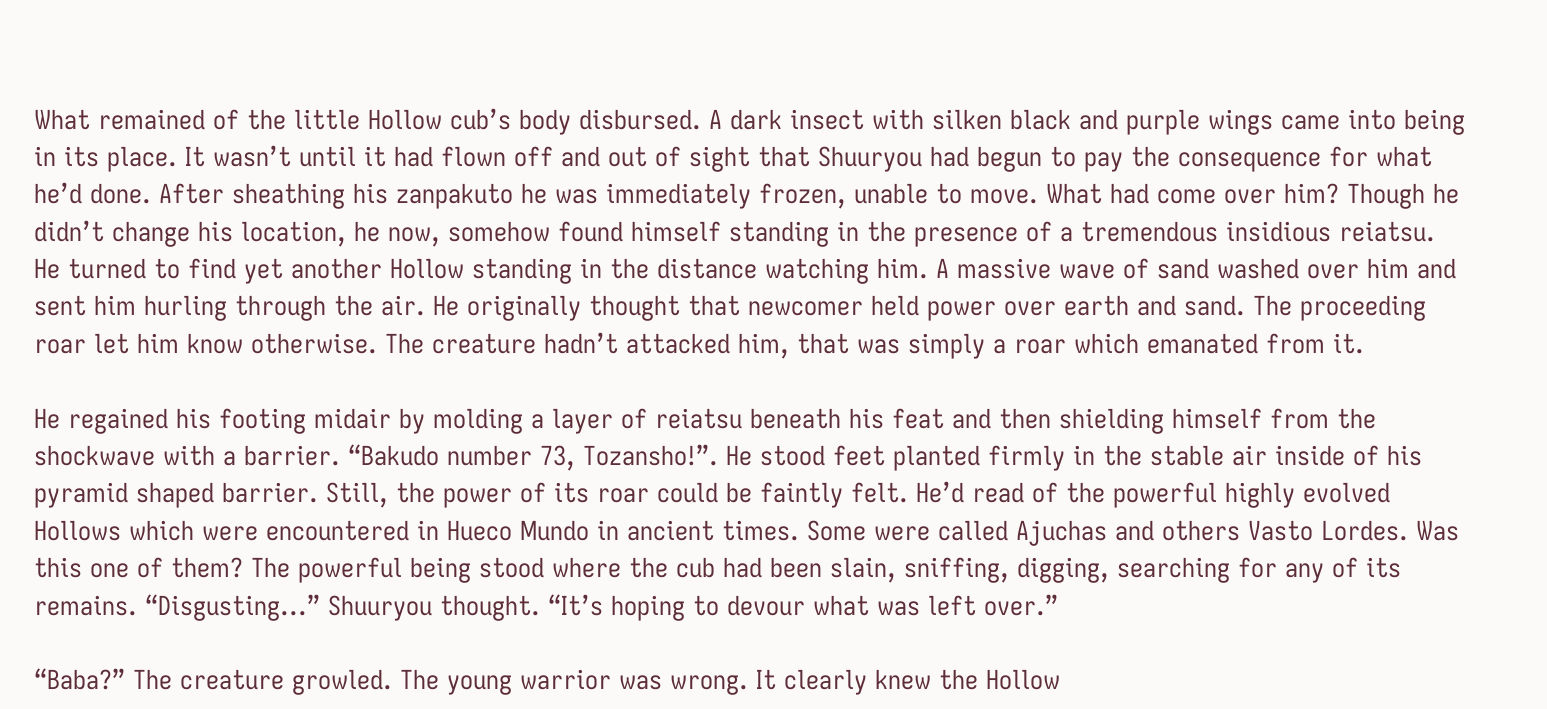What remained of the little Hollow cub’s body disbursed. A dark insect with silken black and purple wings came into being in its place. It wasn’t until it had flown off and out of sight that Shuuryou had begun to pay the consequence for what he’d done. After sheathing his zanpakuto he was immediately frozen, unable to move. What had come over him? Though he didn’t change his location, he now, somehow found himself standing in the presence of a tremendous insidious reiatsu. He turned to find yet another Hollow standing in the distance watching him. A massive wave of sand washed over him and sent him hurling through the air. He originally thought that newcomer held power over earth and sand. The proceeding roar let him know otherwise. The creature hadn’t attacked him, that was simply a roar which emanated from it.

He regained his footing midair by molding a layer of reiatsu beneath his feat and then shielding himself from the shockwave with a barrier. “Bakudo number 73, Tozansho!”. He stood feet planted firmly in the stable air inside of his pyramid shaped barrier. Still, the power of its roar could be faintly felt. He’d read of the powerful highly evolved Hollows which were encountered in Hueco Mundo in ancient times. Some were called Ajuchas and others Vasto Lordes. Was this one of them? The powerful being stood where the cub had been slain, sniffing, digging, searching for any of its remains. “Disgusting...” Shuuryou thought. “It’s hoping to devour what was left over.”

“Baba?” The creature growled. The young warrior was wrong. It clearly knew the Hollow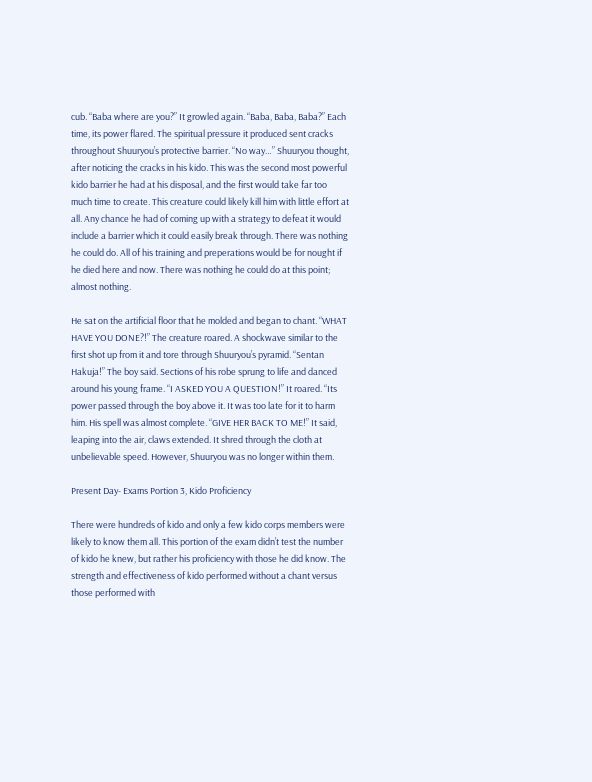cub. “Baba where are you?” It growled again. “Baba, Baba, Baba?” Each time, its power flared. The spiritual pressure it produced sent cracks throughout Shuuryou’s protective barrier. “No way…” Shuuryou thought, after noticing the cracks in his kido. This was the second most powerful kido barrier he had at his disposal, and the first would take far too much time to create. This creature could likely kill him with little effort at all. Any chance he had of coming up with a strategy to defeat it would include a barrier which it could easily break through. There was nothing he could do. All of his training and preperations would be for nought if he died here and now. There was nothing he could do at this point; almost nothing.

He sat on the artificial floor that he molded and began to chant. “WHAT HAVE YOU DONE?!” The creature roared. A shockwave similar to the first shot up from it and tore through Shuuryou’s pyramid. “Sentan Hakuja!” The boy said. Sections of his robe sprung to life and danced around his young frame. “I ASKED YOU A QUESTION!” It roared. “Its power passed through the boy above it. It was too late for it to harm him. His spell was almost complete. “GIVE HER BACK TO ME!” It said, leaping into the air, claws extended. It shred through the cloth at unbelievable speed. However, Shuuryou was no longer within them.

Present Day- Exams Portion 3, Kido Proficiency

There were hundreds of kido and only a few kido corps members were likely to know them all. This portion of the exam didn’t test the number of kido he knew, but rather his proficiency with those he did know. The strength and effectiveness of kido performed without a chant versus those performed with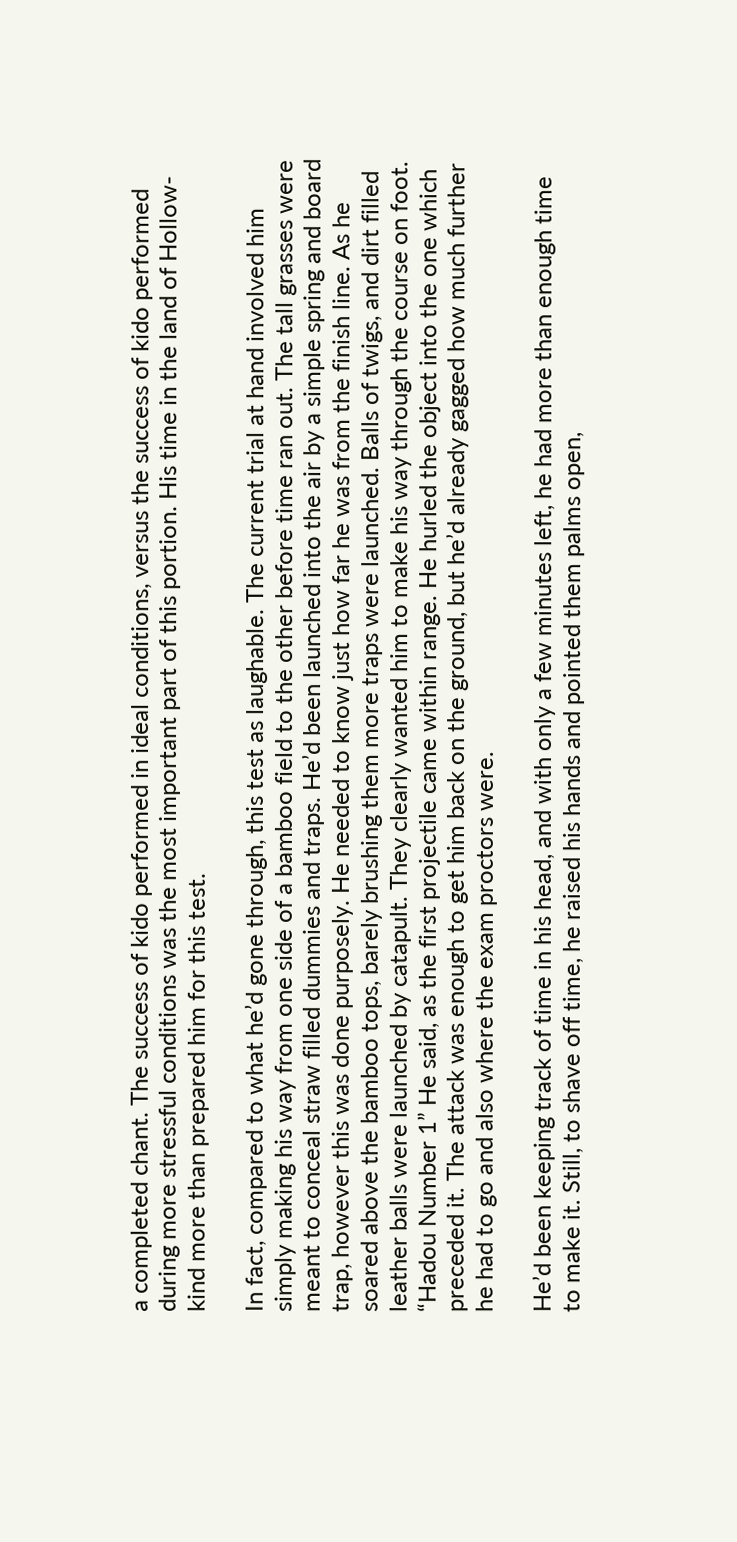a completed chant. The success of kido performed in ideal conditions, versus the success of kido performed during more stressful conditions was the most important part of this portion. His time in the land of Hollow-kind more than prepared him for this test.

In fact, compared to what he’d gone through, this test as laughable. The current trial at hand involved him simply making his way from one side of a bamboo field to the other before time ran out. The tall grasses were meant to conceal straw filled dummies and traps. He’d been launched into the air by a simple spring and board trap, however this was done purposely. He needed to know just how far he was from the finish line. As he soared above the bamboo tops, barely brushing them more traps were launched. Balls of twigs, and dirt filled leather balls were launched by catapult. They clearly wanted him to make his way through the course on foot. “Hadou Number 1” He said, as the first projectile came within range. He hurled the object into the one which preceded it. The attack was enough to get him back on the ground, but he’d already gagged how much further he had to go and also where the exam proctors were.

He’d been keeping track of time in his head, and with only a few minutes left, he had more than enough time to make it. Still, to shave off time, he raised his hands and pointed them palms open,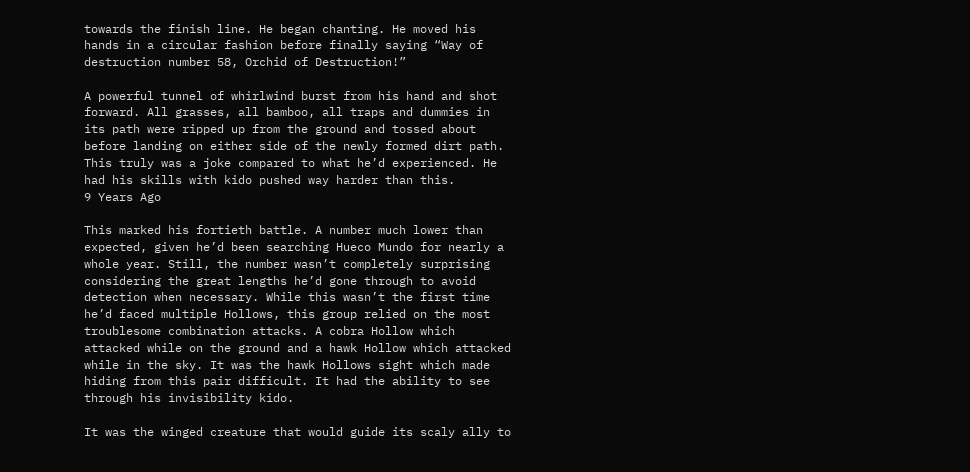towards the finish line. He began chanting. He moved his hands in a circular fashion before finally saying “Way of destruction number 58, Orchid of Destruction!”

A powerful tunnel of whirlwind burst from his hand and shot forward. All grasses, all bamboo, all traps and dummies in its path were ripped up from the ground and tossed about before landing on either side of the newly formed dirt path. This truly was a joke compared to what he’d experienced. He had his skills with kido pushed way harder than this.
9 Years Ago

This marked his fortieth battle. A number much lower than expected, given he’d been searching Hueco Mundo for nearly a whole year. Still, the number wasn’t completely surprising considering the great lengths he’d gone through to avoid detection when necessary. While this wasn’t the first time he’d faced multiple Hollows, this group relied on the most troublesome combination attacks. A cobra Hollow which attacked while on the ground and a hawk Hollow which attacked while in the sky. It was the hawk Hollows sight which made hiding from this pair difficult. It had the ability to see through his invisibility kido.

It was the winged creature that would guide its scaly ally to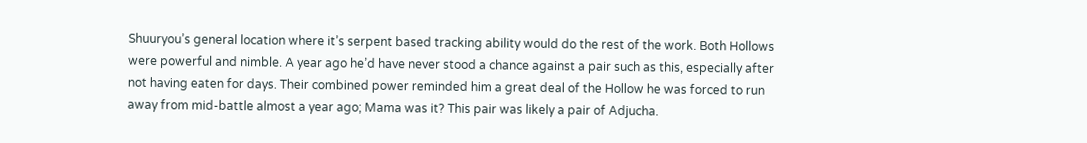Shuuryou’s general location where it’s serpent based tracking ability would do the rest of the work. Both Hollows were powerful and nimble. A year ago he’d have never stood a chance against a pair such as this, especially after not having eaten for days. Their combined power reminded him a great deal of the Hollow he was forced to run away from mid-battle almost a year ago; Mama was it? This pair was likely a pair of Adjucha.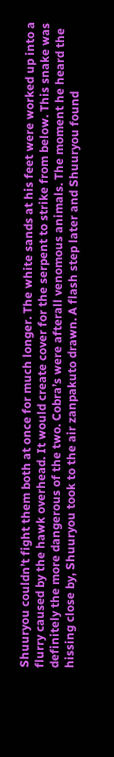Shuuryou couldn’t fight them both at once for much longer. The white sands at his feet were worked up into a flurry caused by the hawk overhead. It would create cover for the serpent to strike from below. This snake was definitely the more dangerous of the two. Cobra’s were afterall venomous animals. The moment he heard the hissing close by, Shuuryou took to the air zanpakuto drawn. A flash step later and Shuuryou found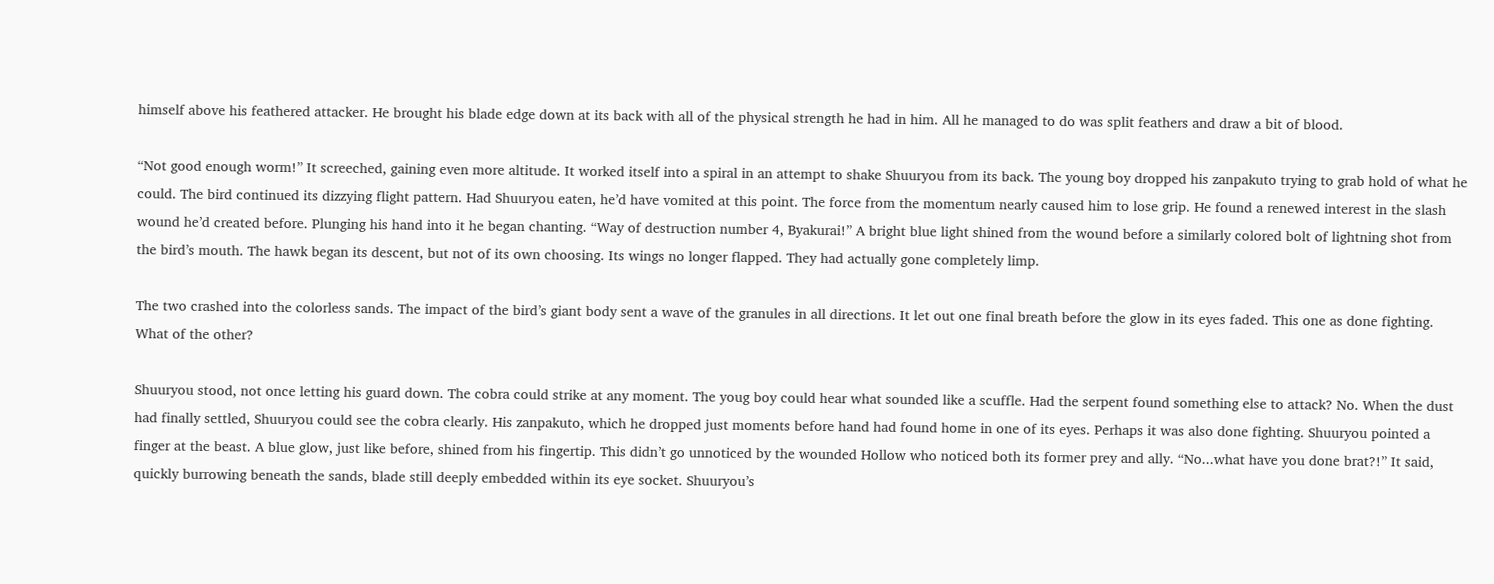himself above his feathered attacker. He brought his blade edge down at its back with all of the physical strength he had in him. All he managed to do was split feathers and draw a bit of blood.

“Not good enough worm!” It screeched, gaining even more altitude. It worked itself into a spiral in an attempt to shake Shuuryou from its back. The young boy dropped his zanpakuto trying to grab hold of what he could. The bird continued its dizzying flight pattern. Had Shuuryou eaten, he’d have vomited at this point. The force from the momentum nearly caused him to lose grip. He found a renewed interest in the slash wound he’d created before. Plunging his hand into it he began chanting. “Way of destruction number 4, Byakurai!” A bright blue light shined from the wound before a similarly colored bolt of lightning shot from the bird’s mouth. The hawk began its descent, but not of its own choosing. Its wings no longer flapped. They had actually gone completely limp.

The two crashed into the colorless sands. The impact of the bird’s giant body sent a wave of the granules in all directions. It let out one final breath before the glow in its eyes faded. This one as done fighting. What of the other?

Shuuryou stood, not once letting his guard down. The cobra could strike at any moment. The youg boy could hear what sounded like a scuffle. Had the serpent found something else to attack? No. When the dust had finally settled, Shuuryou could see the cobra clearly. His zanpakuto, which he dropped just moments before hand had found home in one of its eyes. Perhaps it was also done fighting. Shuuryou pointed a finger at the beast. A blue glow, just like before, shined from his fingertip. This didn’t go unnoticed by the wounded Hollow who noticed both its former prey and ally. “No...what have you done brat?!” It said, quickly burrowing beneath the sands, blade still deeply embedded within its eye socket. Shuuryou’s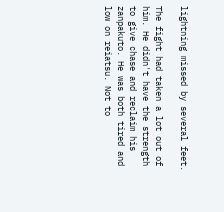lightning missed by several feet.

The fight had taken a lot out of him. He didn't have the strength to give chase and reclaim his zanpakuto. He was both tired and low on reiatsu. Not to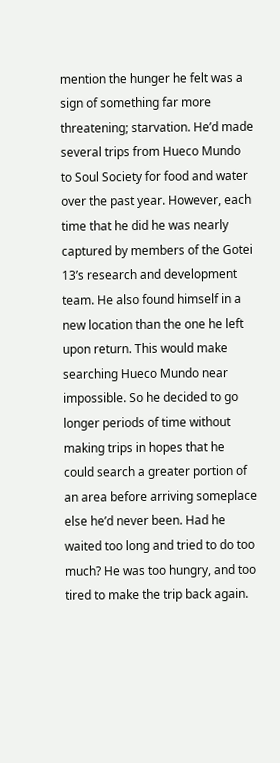mention the hunger he felt was a sign of something far more threatening; starvation. He’d made several trips from Hueco Mundo to Soul Society for food and water over the past year. However, each time that he did he was nearly captured by members of the Gotei 13’s research and development team. He also found himself in a new location than the one he left upon return. This would make searching Hueco Mundo near impossible. So he decided to go longer periods of time without making trips in hopes that he could search a greater portion of an area before arriving someplace else he’d never been. Had he waited too long and tried to do too much? He was too hungry, and too tired to make the trip back again.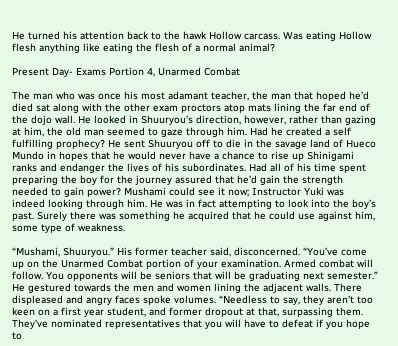He turned his attention back to the hawk Hollow carcass. Was eating Hollow flesh anything like eating the flesh of a normal animal?

Present Day- Exams Portion 4, Unarmed Combat

The man who was once his most adamant teacher, the man that hoped he’d died sat along with the other exam proctors atop mats lining the far end of the dojo wall. He looked in Shuuryou’s direction, however, rather than gazing at him, the old man seemed to gaze through him. Had he created a self fulfilling prophecy? He sent Shuuryou off to die in the savage land of Hueco Mundo in hopes that he would never have a chance to rise up Shinigami ranks and endanger the lives of his subordinates. Had all of his time spent preparing the boy for the journey assured that he’d gain the strength needed to gain power? Mushami could see it now; Instructor Yuki was indeed looking through him. He was in fact attempting to look into the boy’s past. Surely there was something he acquired that he could use against him, some type of weakness.

“Mushami, Shuuryou.” His former teacher said, disconcerned. “You’ve come up on the Unarmed Combat portion of your examination. Armed combat will follow. You opponents will be seniors that will be graduating next semester.” He gestured towards the men and women lining the adjacent walls. There displeased and angry faces spoke volumes. “Needless to say, they aren’t too keen on a first year student, and former dropout at that, surpassing them. They’ve nominated representatives that you will have to defeat if you hope to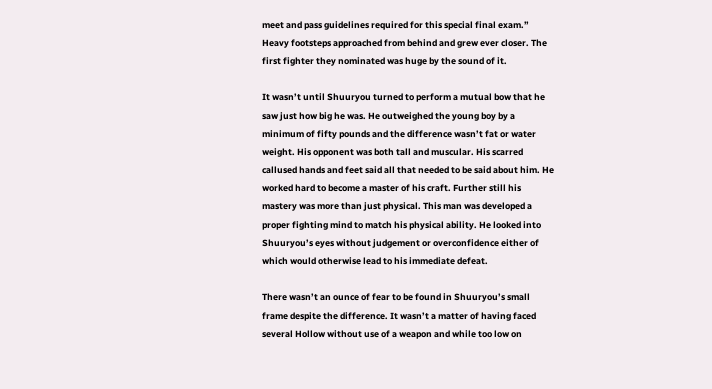meet and pass guidelines required for this special final exam.” Heavy footsteps approached from behind and grew ever closer. The first fighter they nominated was huge by the sound of it.

It wasn’t until Shuuryou turned to perform a mutual bow that he saw just how big he was. He outweighed the young boy by a minimum of fifty pounds and the difference wasn’t fat or water weight. His opponent was both tall and muscular. His scarred callused hands and feet said all that needed to be said about him. He worked hard to become a master of his craft. Further still his mastery was more than just physical. This man was developed a proper fighting mind to match his physical ability. He looked into Shuuryou’s eyes without judgement or overconfidence either of which would otherwise lead to his immediate defeat.

There wasn’t an ounce of fear to be found in Shuuryou’s small frame despite the difference. It wasn’t a matter of having faced several Hollow without use of a weapon and while too low on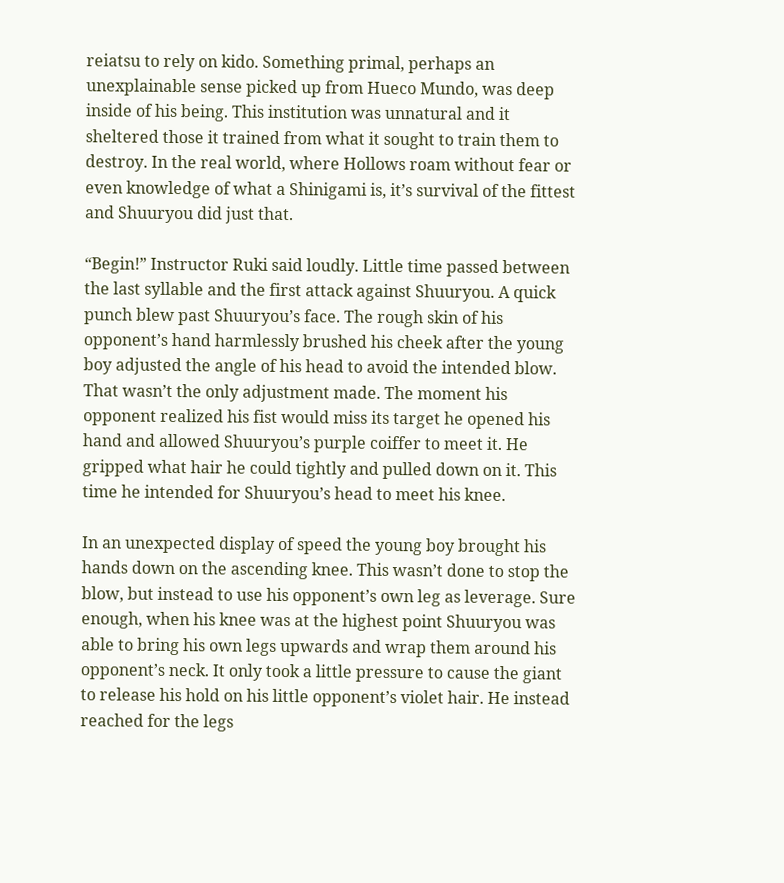reiatsu to rely on kido. Something primal, perhaps an unexplainable sense picked up from Hueco Mundo, was deep inside of his being. This institution was unnatural and it sheltered those it trained from what it sought to train them to destroy. In the real world, where Hollows roam without fear or even knowledge of what a Shinigami is, it’s survival of the fittest and Shuuryou did just that.

“Begin!” Instructor Ruki said loudly. Little time passed between the last syllable and the first attack against Shuuryou. A quick punch blew past Shuuryou’s face. The rough skin of his opponent’s hand harmlessly brushed his cheek after the young boy adjusted the angle of his head to avoid the intended blow. That wasn’t the only adjustment made. The moment his opponent realized his fist would miss its target he opened his hand and allowed Shuuryou’s purple coiffer to meet it. He gripped what hair he could tightly and pulled down on it. This time he intended for Shuuryou’s head to meet his knee.

In an unexpected display of speed the young boy brought his hands down on the ascending knee. This wasn’t done to stop the blow, but instead to use his opponent’s own leg as leverage. Sure enough, when his knee was at the highest point Shuuryou was able to bring his own legs upwards and wrap them around his opponent’s neck. It only took a little pressure to cause the giant to release his hold on his little opponent’s violet hair. He instead reached for the legs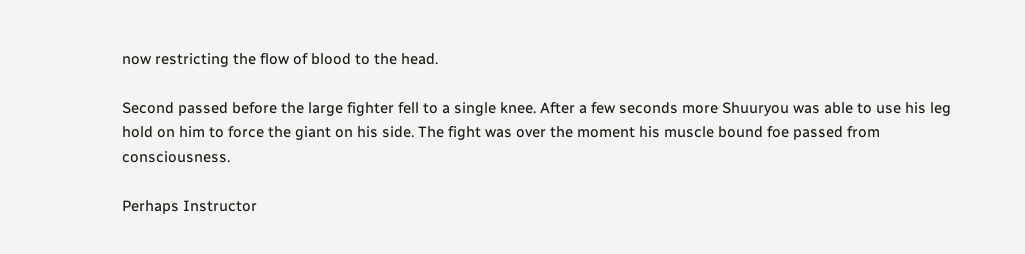now restricting the flow of blood to the head.

Second passed before the large fighter fell to a single knee. After a few seconds more Shuuryou was able to use his leg hold on him to force the giant on his side. The fight was over the moment his muscle bound foe passed from consciousness.

Perhaps Instructor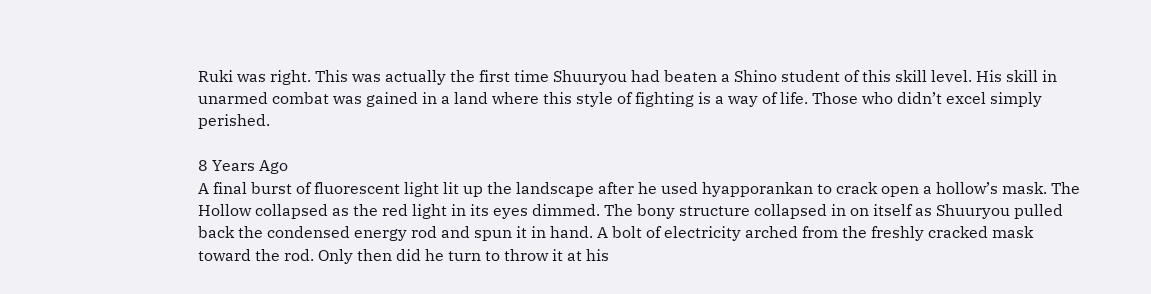Ruki was right. This was actually the first time Shuuryou had beaten a Shino student of this skill level. His skill in unarmed combat was gained in a land where this style of fighting is a way of life. Those who didn’t excel simply perished.

8 Years Ago
A final burst of fluorescent light lit up the landscape after he used hyapporankan to crack open a hollow’s mask. The Hollow collapsed as the red light in its eyes dimmed. The bony structure collapsed in on itself as Shuuryou pulled back the condensed energy rod and spun it in hand. A bolt of electricity arched from the freshly cracked mask toward the rod. Only then did he turn to throw it at his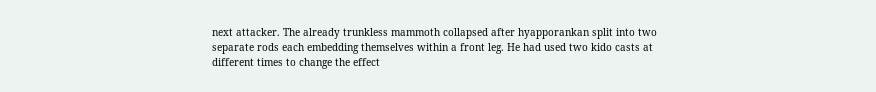next attacker. The already trunkless mammoth collapsed after hyapporankan split into two separate rods each embedding themselves within a front leg. He had used two kido casts at different times to change the effect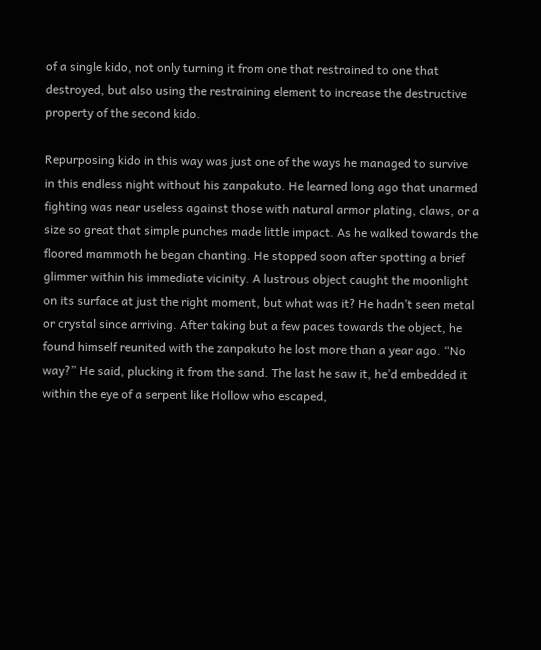of a single kido, not only turning it from one that restrained to one that destroyed, but also using the restraining element to increase the destructive property of the second kido.

Repurposing kido in this way was just one of the ways he managed to survive in this endless night without his zanpakuto. He learned long ago that unarmed fighting was near useless against those with natural armor plating, claws, or a size so great that simple punches made little impact. As he walked towards the floored mammoth he began chanting. He stopped soon after spotting a brief glimmer within his immediate vicinity. A lustrous object caught the moonlight on its surface at just the right moment, but what was it? He hadn’t seen metal or crystal since arriving. After taking but a few paces towards the object, he found himself reunited with the zanpakuto he lost more than a year ago. “No way?” He said, plucking it from the sand. The last he saw it, he’d embedded it within the eye of a serpent like Hollow who escaped,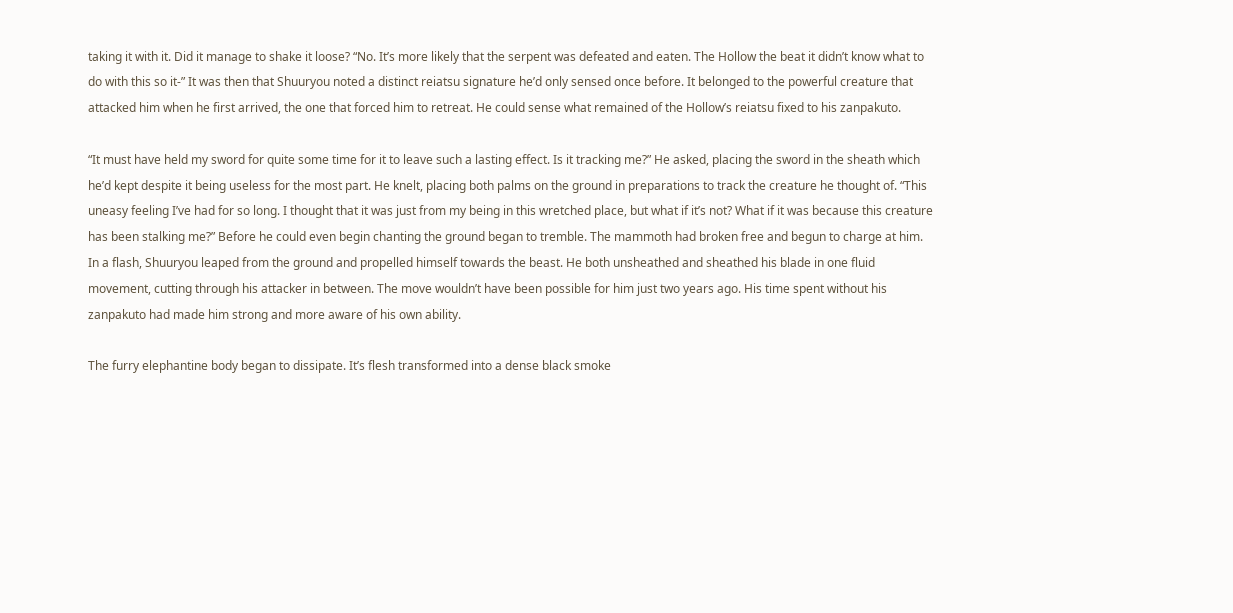taking it with it. Did it manage to shake it loose? “No. It’s more likely that the serpent was defeated and eaten. The Hollow the beat it didn’t know what to do with this so it-” It was then that Shuuryou noted a distinct reiatsu signature he’d only sensed once before. It belonged to the powerful creature that attacked him when he first arrived, the one that forced him to retreat. He could sense what remained of the Hollow’s reiatsu fixed to his zanpakuto.

“It must have held my sword for quite some time for it to leave such a lasting effect. Is it tracking me?” He asked, placing the sword in the sheath which he’d kept despite it being useless for the most part. He knelt, placing both palms on the ground in preparations to track the creature he thought of. “This uneasy feeling I’ve had for so long. I thought that it was just from my being in this wretched place, but what if it’s not? What if it was because this creature has been stalking me?” Before he could even begin chanting the ground began to tremble. The mammoth had broken free and begun to charge at him. In a flash, Shuuryou leaped from the ground and propelled himself towards the beast. He both unsheathed and sheathed his blade in one fluid movement, cutting through his attacker in between. The move wouldn’t have been possible for him just two years ago. His time spent without his zanpakuto had made him strong and more aware of his own ability.

The furry elephantine body began to dissipate. It’s flesh transformed into a dense black smoke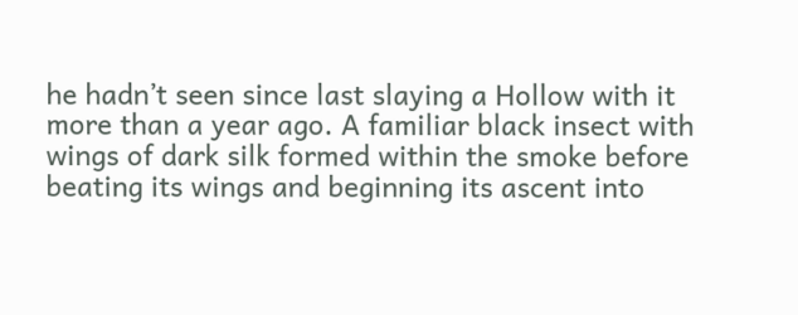he hadn’t seen since last slaying a Hollow with it more than a year ago. A familiar black insect with wings of dark silk formed within the smoke before beating its wings and beginning its ascent into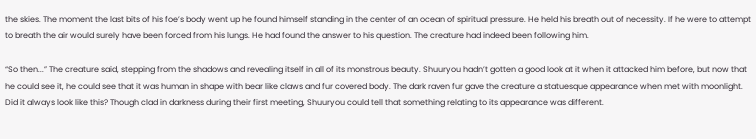the skies. The moment the last bits of his foe’s body went up he found himself standing in the center of an ocean of spiritual pressure. He held his breath out of necessity. If he were to attempt to breath the air would surely have been forced from his lungs. He had found the answer to his question. The creature had indeed been following him.

“So then...” The creature said, stepping from the shadows and revealing itself in all of its monstrous beauty. Shuuryou hadn’t gotten a good look at it when it attacked him before, but now that he could see it, he could see that it was human in shape with bear like claws and fur covered body. The dark raven fur gave the creature a statuesque appearance when met with moonlight. Did it always look like this? Though clad in darkness during their first meeting, Shuuryou could tell that something relating to its appearance was different.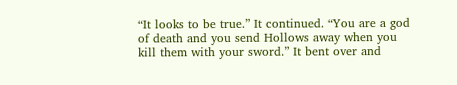“It looks to be true.” It continued. “You are a god of death and you send Hollows away when you kill them with your sword.” It bent over and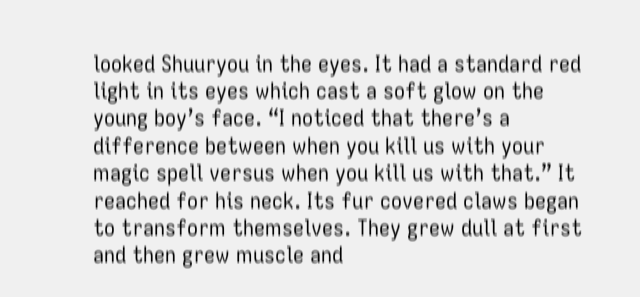looked Shuuryou in the eyes. It had a standard red light in its eyes which cast a soft glow on the young boy’s face. “I noticed that there’s a difference between when you kill us with your magic spell versus when you kill us with that.” It reached for his neck. Its fur covered claws began to transform themselves. They grew dull at first and then grew muscle and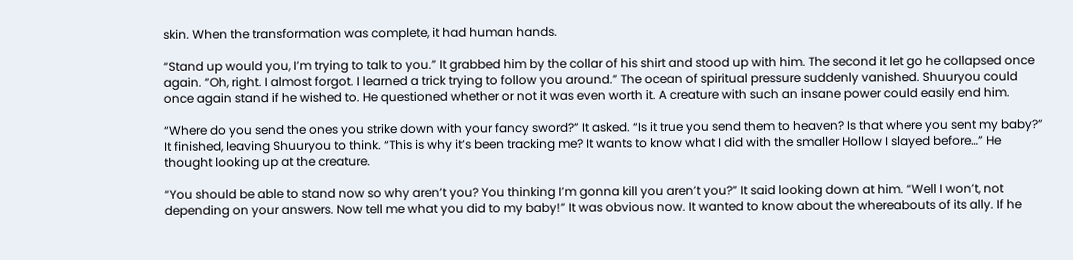skin. When the transformation was complete, it had human hands.

“Stand up would you, I’m trying to talk to you.” It grabbed him by the collar of his shirt and stood up with him. The second it let go he collapsed once again. “Oh, right. I almost forgot. I learned a trick trying to follow you around.” The ocean of spiritual pressure suddenly vanished. Shuuryou could once again stand if he wished to. He questioned whether or not it was even worth it. A creature with such an insane power could easily end him.

“Where do you send the ones you strike down with your fancy sword?” It asked. “Is it true you send them to heaven? Is that where you sent my baby?” It finished, leaving Shuuryou to think. “This is why it’s been tracking me? It wants to know what I did with the smaller Hollow I slayed before…” He thought looking up at the creature.

“You should be able to stand now so why aren’t you? You thinking I’m gonna kill you aren’t you?” It said looking down at him. “Well I won’t, not depending on your answers. Now tell me what you did to my baby!” It was obvious now. It wanted to know about the whereabouts of its ally. If he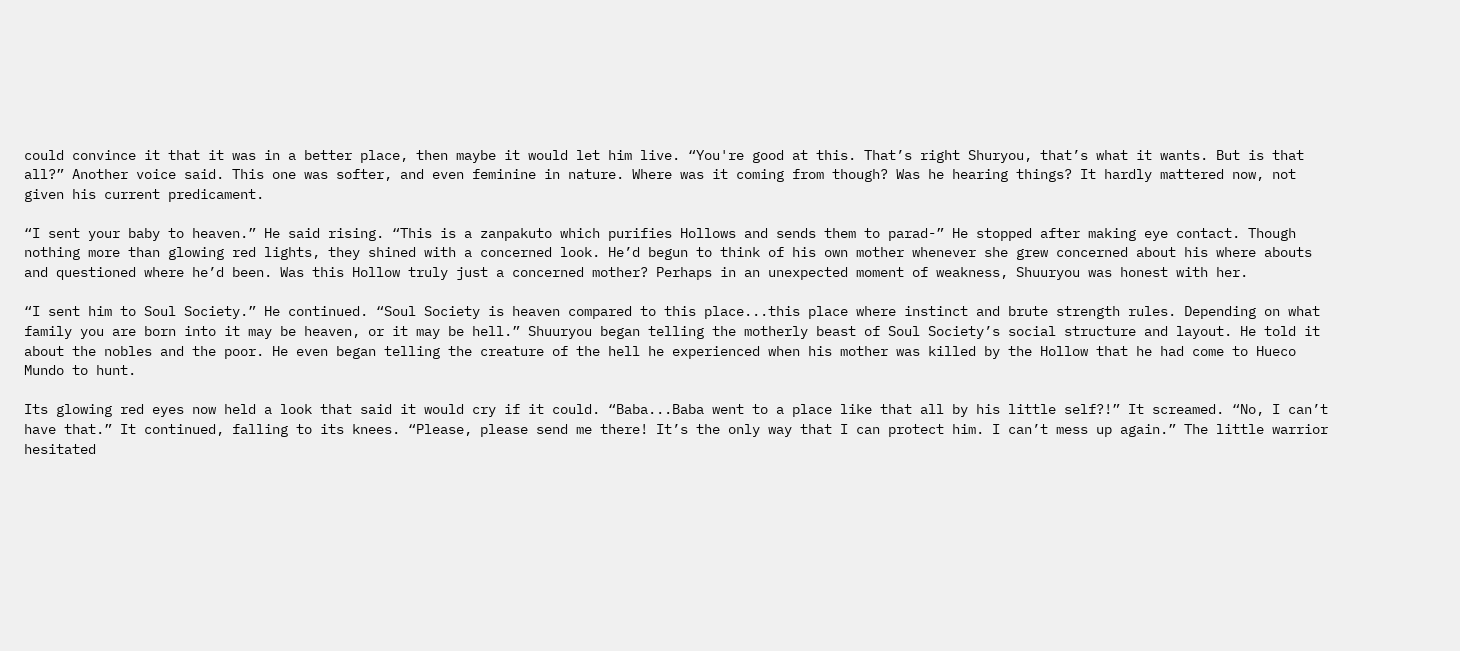could convince it that it was in a better place, then maybe it would let him live. “You're good at this. That’s right Shuryou, that’s what it wants. But is that all?” Another voice said. This one was softer, and even feminine in nature. Where was it coming from though? Was he hearing things? It hardly mattered now, not given his current predicament.

“I sent your baby to heaven.” He said rising. “This is a zanpakuto which purifies Hollows and sends them to parad-” He stopped after making eye contact. Though nothing more than glowing red lights, they shined with a concerned look. He’d begun to think of his own mother whenever she grew concerned about his where abouts and questioned where he’d been. Was this Hollow truly just a concerned mother? Perhaps in an unexpected moment of weakness, Shuuryou was honest with her.

“I sent him to Soul Society.” He continued. “Soul Society is heaven compared to this place...this place where instinct and brute strength rules. Depending on what family you are born into it may be heaven, or it may be hell.” Shuuryou began telling the motherly beast of Soul Society’s social structure and layout. He told it about the nobles and the poor. He even began telling the creature of the hell he experienced when his mother was killed by the Hollow that he had come to Hueco Mundo to hunt.

Its glowing red eyes now held a look that said it would cry if it could. “Baba...Baba went to a place like that all by his little self?!” It screamed. “No, I can’t have that.” It continued, falling to its knees. “Please, please send me there! It’s the only way that I can protect him. I can’t mess up again.” The little warrior hesitated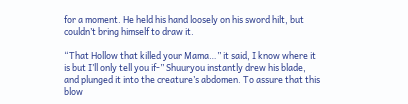for a moment. He held his hand loosely on his sword hilt, but couldn’t bring himself to draw it.

“That Hollow that killed your Mama…” it said, I know where it is but I’ll only tell you if-” Shuuryou instantly drew his blade, and plunged it into the creature’s abdomen. To assure that this blow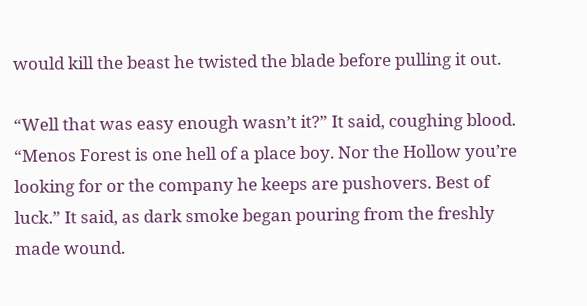would kill the beast he twisted the blade before pulling it out.

“Well that was easy enough wasn’t it?” It said, coughing blood. “Menos Forest is one hell of a place boy. Nor the Hollow you’re looking for or the company he keeps are pushovers. Best of luck.” It said, as dark smoke began pouring from the freshly made wound.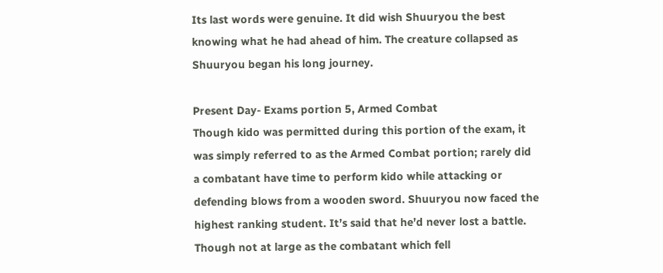Its last words were genuine. It did wish Shuuryou the best knowing what he had ahead of him. The creature collapsed as Shuuryou began his long journey.

Present Day- Exams portion 5, Armed Combat
Though kido was permitted during this portion of the exam, it was simply referred to as the Armed Combat portion; rarely did a combatant have time to perform kido while attacking or defending blows from a wooden sword. Shuuryou now faced the highest ranking student. It’s said that he’d never lost a battle. Though not at large as the combatant which fell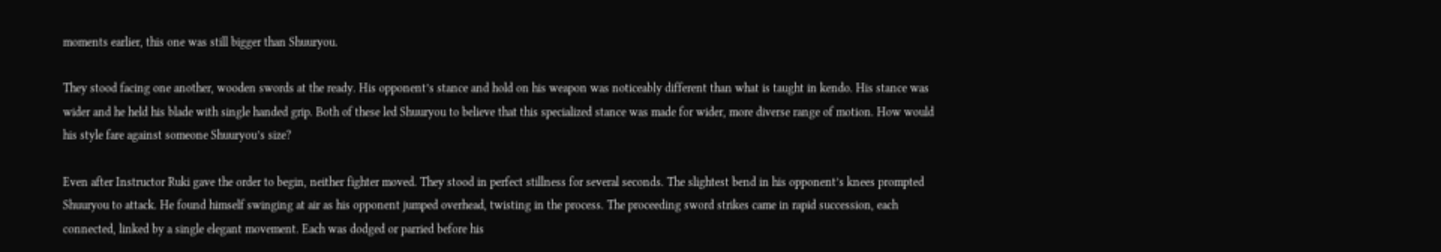moments earlier, this one was still bigger than Shuuryou.

They stood facing one another, wooden swords at the ready. His opponent’s stance and hold on his weapon was noticeably different than what is taught in kendo. His stance was wider and he held his blade with single handed grip. Both of these led Shuuryou to believe that this specialized stance was made for wider, more diverse range of motion. How would his style fare against someone Shuuryou’s size?

Even after Instructor Ruki gave the order to begin, neither fighter moved. They stood in perfect stillness for several seconds. The slightest bend in his opponent’s knees prompted Shuuryou to attack. He found himself swinging at air as his opponent jumped overhead, twisting in the process. The proceeding sword strikes came in rapid succession, each connected, linked by a single elegant movement. Each was dodged or parried before his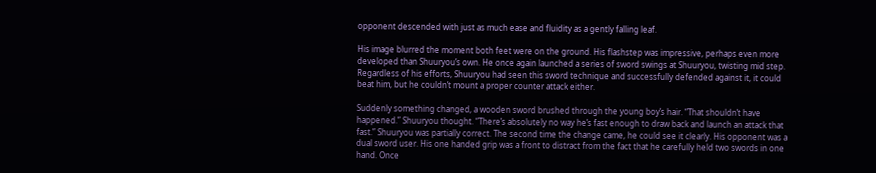opponent descended with just as much ease and fluidity as a gently falling leaf.

His image blurred the moment both feet were on the ground. His flashstep was impressive, perhaps even more developed than Shuuryou’s own. He once again launched a series of sword swings at Shuuryou, twisting mid step. Regardless of his efforts, Shuuryou had seen this sword technique and successfully defended against it, it could beat him, but he couldn’t mount a proper counter attack either.

Suddenly something changed, a wooden sword brushed through the young boy’s hair. “That shouldn’t have happened.” Shuuryou thought. “There’s absolutely no way he’s fast enough to draw back and launch an attack that fast.” Shuuryou was partially correct. The second time the change came, he could see it clearly. His opponent was a dual sword user. His one handed grip was a front to distract from the fact that he carefully held two swords in one hand. Once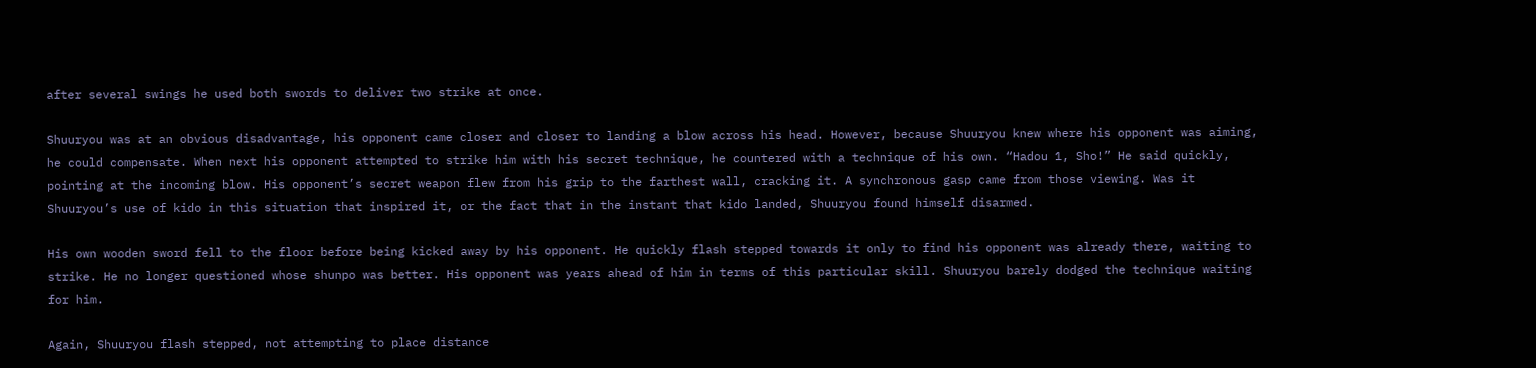after several swings he used both swords to deliver two strike at once.

Shuuryou was at an obvious disadvantage, his opponent came closer and closer to landing a blow across his head. However, because Shuuryou knew where his opponent was aiming, he could compensate. When next his opponent attempted to strike him with his secret technique, he countered with a technique of his own. “Hadou 1, Sho!” He said quickly, pointing at the incoming blow. His opponent’s secret weapon flew from his grip to the farthest wall, cracking it. A synchronous gasp came from those viewing. Was it Shuuryou’s use of kido in this situation that inspired it, or the fact that in the instant that kido landed, Shuuryou found himself disarmed.

His own wooden sword fell to the floor before being kicked away by his opponent. He quickly flash stepped towards it only to find his opponent was already there, waiting to strike. He no longer questioned whose shunpo was better. His opponent was years ahead of him in terms of this particular skill. Shuuryou barely dodged the technique waiting for him.

Again, Shuuryou flash stepped, not attempting to place distance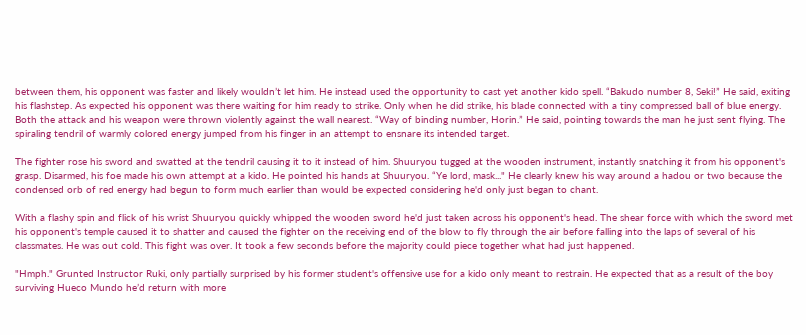between them, his opponent was faster and likely wouldn’t let him. He instead used the opportunity to cast yet another kido spell. “Bakudo number 8, Seki!” He said, exiting his flashstep. As expected his opponent was there waiting for him ready to strike. Only when he did strike, his blade connected with a tiny compressed ball of blue energy. Both the attack and his weapon were thrown violently against the wall nearest. “Way of binding number, Horin.” He said, pointing towards the man he just sent flying. The spiraling tendril of warmly colored energy jumped from his finger in an attempt to ensnare its intended target.

The fighter rose his sword and swatted at the tendril causing it to it instead of him. Shuuryou tugged at the wooden instrument, instantly snatching it from his opponent's grasp. Disarmed, his foe made his own attempt at a kido. He pointed his hands at Shuuryou. “Ye lord, mask..." He clearly knew his way around a hadou or two because the condensed orb of red energy had begun to form much earlier than would be expected considering he'd only just began to chant.

With a flashy spin and flick of his wrist Shuuryou quickly whipped the wooden sword he'd just taken across his opponent's head. The shear force with which the sword met his opponent's temple caused it to shatter and caused the fighter on the receiving end of the blow to fly through the air before falling into the laps of several of his classmates. He was out cold. This fight was over. It took a few seconds before the majority could piece together what had just happened.

"Hmph." Grunted Instructor Ruki, only partially surprised by his former student's offensive use for a kido only meant to restrain. He expected that as a result of the boy surviving Hueco Mundo he’d return with more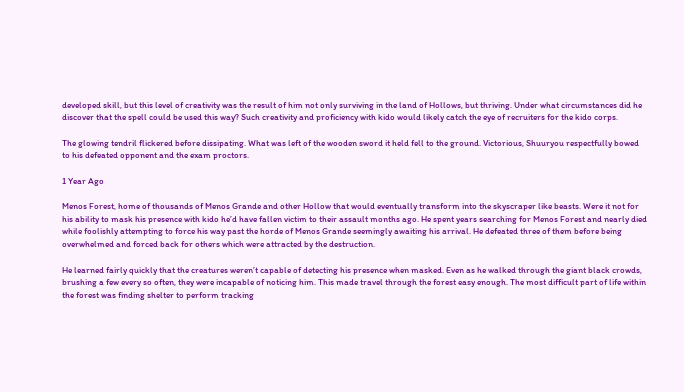developed skill, but this level of creativity was the result of him not only surviving in the land of Hollows, but thriving. Under what circumstances did he discover that the spell could be used this way? Such creativity and proficiency with kido would likely catch the eye of recruiters for the kido corps.

The glowing tendril flickered before dissipating. What was left of the wooden sword it held fell to the ground. Victorious, Shuuryou respectfully bowed to his defeated opponent and the exam proctors.

1 Year Ago

Menos Forest, home of thousands of Menos Grande and other Hollow that would eventually transform into the skyscraper like beasts. Were it not for his ability to mask his presence with kido he’d have fallen victim to their assault months ago. He spent years searching for Menos Forest and nearly died while foolishly attempting to force his way past the horde of Menos Grande seemingly awaiting his arrival. He defeated three of them before being overwhelmed and forced back for others which were attracted by the destruction.

He learned fairly quickly that the creatures weren’t capable of detecting his presence when masked. Even as he walked through the giant black crowds, brushing a few every so often, they were incapable of noticing him. This made travel through the forest easy enough. The most difficult part of life within the forest was finding shelter to perform tracking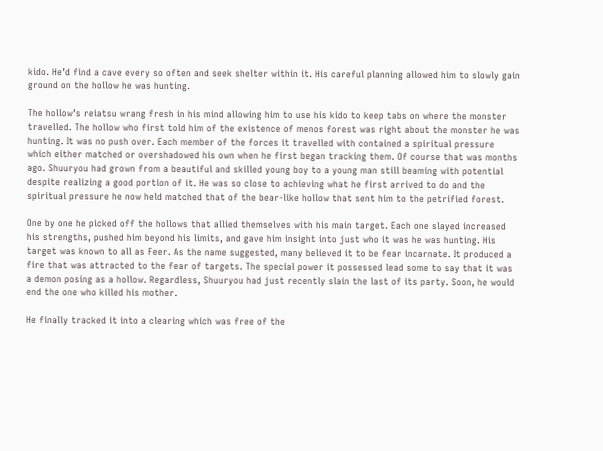kido. He’d find a cave every so often and seek shelter within it. His careful planning allowed him to slowly gain ground on the hollow he was hunting.

The hollow’s reiatsu wrang fresh in his mind allowing him to use his kido to keep tabs on where the monster travelled. The hollow who first told him of the existence of menos forest was right about the monster he was hunting. It was no push over. Each member of the forces it travelled with contained a spiritual pressure which either matched or overshadowed his own when he first began tracking them. Of course that was months ago. Shuuryou had grown from a beautiful and skilled young boy to a young man still beaming with potential despite realizing a good portion of it. He was so close to achieving what he first arrived to do and the spiritual pressure he now held matched that of the bear-like hollow that sent him to the petrified forest.

One by one he picked off the hollows that allied themselves with his main target. Each one slayed increased his strengths, pushed him beyond his limits, and gave him insight into just who it was he was hunting. His target was known to all as Feer. As the name suggested, many believed it to be fear incarnate. It produced a fire that was attracted to the fear of targets. The special power it possessed lead some to say that it was a demon posing as a hollow. Regardless, Shuuryou had just recently slain the last of its party. Soon, he would end the one who killed his mother.

He finally tracked it into a clearing which was free of the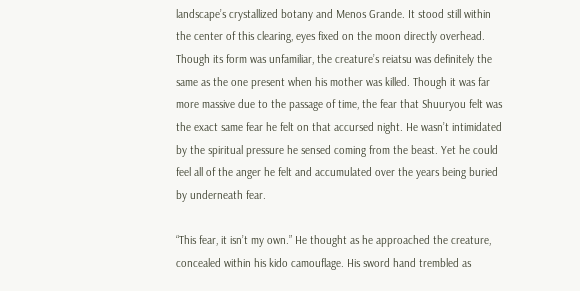landscape’s crystallized botany and Menos Grande. It stood still within the center of this clearing, eyes fixed on the moon directly overhead. Though its form was unfamiliar, the creature’s reiatsu was definitely the same as the one present when his mother was killed. Though it was far more massive due to the passage of time, the fear that Shuuryou felt was the exact same fear he felt on that accursed night. He wasn’t intimidated by the spiritual pressure he sensed coming from the beast. Yet he could feel all of the anger he felt and accumulated over the years being buried by underneath fear.

“This fear, it isn’t my own.” He thought as he approached the creature, concealed within his kido camouflage. His sword hand trembled as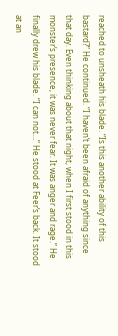reached to unsheath his blade. “Is this another ability of this bastard?” He continued. “I haven’t been afraid of anything since that day. Even thinking about that night, when I first stood in this monster’s presence, it was never fear. It was anger and rage.” He finally drew his blade. “I can not…” He stood at Feer’s back. It stood at an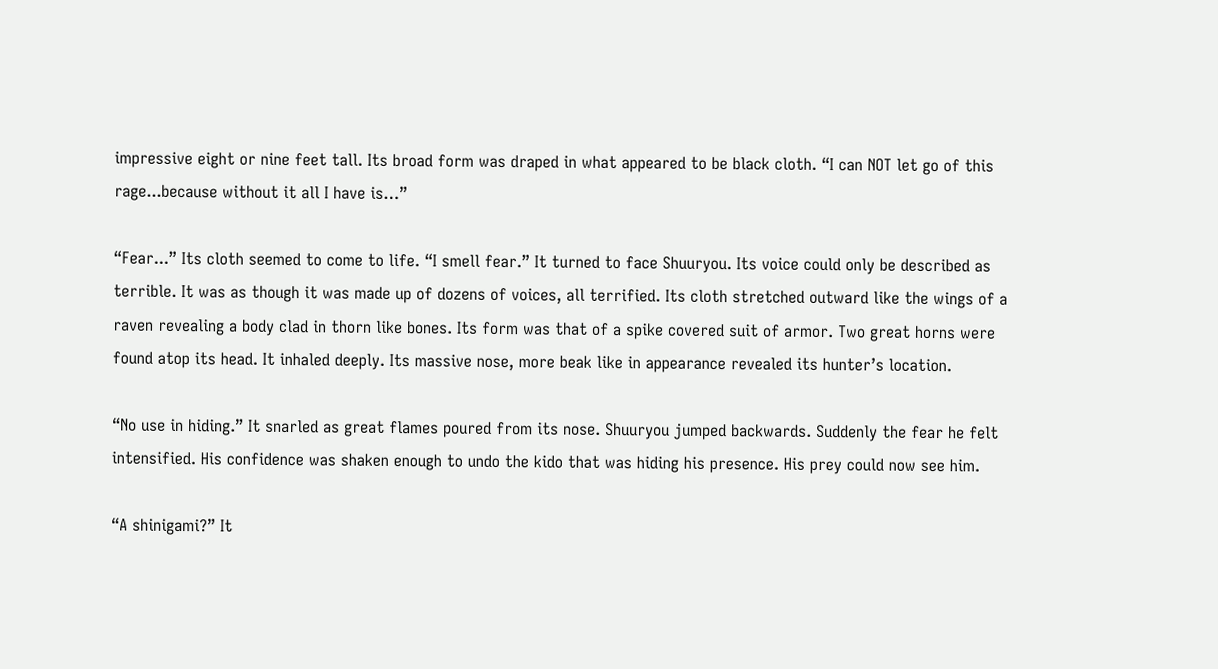impressive eight or nine feet tall. Its broad form was draped in what appeared to be black cloth. “I can NOT let go of this rage...because without it all I have is…”

“Fear...” Its cloth seemed to come to life. “I smell fear.” It turned to face Shuuryou. Its voice could only be described as terrible. It was as though it was made up of dozens of voices, all terrified. Its cloth stretched outward like the wings of a raven revealing a body clad in thorn like bones. Its form was that of a spike covered suit of armor. Two great horns were found atop its head. It inhaled deeply. Its massive nose, more beak like in appearance revealed its hunter’s location.

“No use in hiding.” It snarled as great flames poured from its nose. Shuuryou jumped backwards. Suddenly the fear he felt intensified. His confidence was shaken enough to undo the kido that was hiding his presence. His prey could now see him.

“A shinigami?” It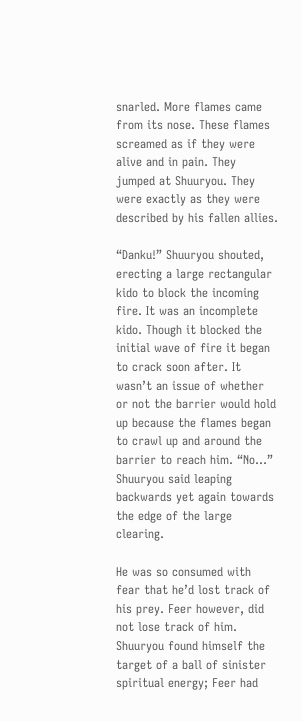snarled. More flames came from its nose. These flames screamed as if they were alive and in pain. They jumped at Shuuryou. They were exactly as they were described by his fallen allies.

“Danku!” Shuuryou shouted, erecting a large rectangular kido to block the incoming fire. It was an incomplete kido. Though it blocked the initial wave of fire it began to crack soon after. It wasn’t an issue of whether or not the barrier would hold up because the flames began to crawl up and around the barrier to reach him. “No…” Shuuryou said leaping backwards yet again towards the edge of the large clearing.

He was so consumed with fear that he’d lost track of his prey. Feer however, did not lose track of him. Shuuryou found himself the target of a ball of sinister spiritual energy; Feer had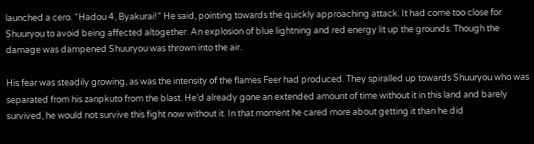launched a cero. “Hadou 4, Byakurai!” He said, pointing towards the quickly approaching attack. It had come too close for Shuuryou to avoid being affected altogether. An explosion of blue lightning and red energy lit up the grounds. Though the damage was dampened Shuuryou was thrown into the air.

His fear was steadily growing, as was the intensity of the flames Feer had produced. They spiralled up towards Shuuryou who was separated from his zanpkuto from the blast. He’d already gone an extended amount of time without it in this land and barely survived, he would not survive this fight now without it. In that moment he cared more about getting it than he did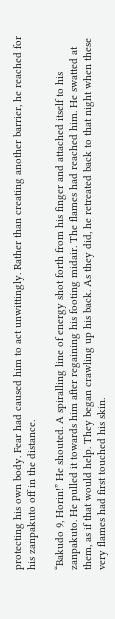protecting his own body. Fear had caused him to act unwittingly. Rather than creating another barrier, he reached for his zanpakuto off in the distance.

“Bakudo 9, Horin!” He shouted. A spiralling line of energy shot forth from his finger and attached itself to his zanpakuto. He pulled it towards him after regaining his footing midair. The flames had reached him. He swatted at them, as if that would help. They began crawling up his back. As they did, he retreated back to that night when these very flames had first touched his skin.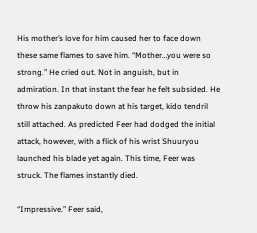His mother’s love for him caused her to face down these same flames to save him. “Mother…you were so strong.” He cried out. Not in anguish, but in admiration. In that instant the fear he felt subsided. He throw his zanpakuto down at his target, kido tendril still attached. As predicted Feer had dodged the initial attack, however, with a flick of his wrist Shuuryou launched his blade yet again. This time, Feer was struck. The flames instantly died.

“Impressive.” Feer said,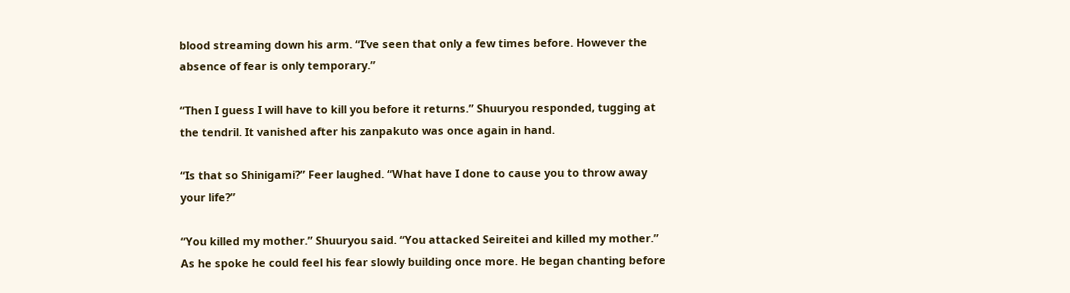blood streaming down his arm. “I’ve seen that only a few times before. However the absence of fear is only temporary.”

“Then I guess I will have to kill you before it returns.” Shuuryou responded, tugging at the tendril. It vanished after his zanpakuto was once again in hand.

“Is that so Shinigami?” Feer laughed. “What have I done to cause you to throw away your life?”

“You killed my mother.” Shuuryou said. “You attacked Seireitei and killed my mother.” As he spoke he could feel his fear slowly building once more. He began chanting before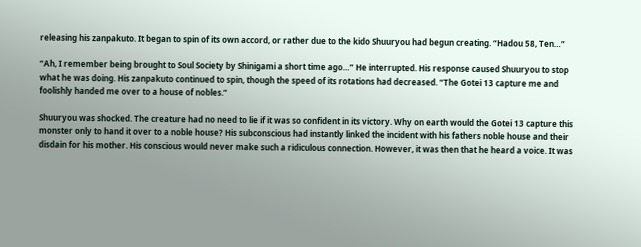releasing his zanpakuto. It began to spin of its own accord, or rather due to the kido Shuuryou had begun creating. “Hadou 58, Ten…”

“Ah, I remember being brought to Soul Society by Shinigami a short time ago…” He interrupted. His response caused Shuuryou to stop what he was doing. His zanpakuto continued to spin, though the speed of its rotations had decreased. “The Gotei 13 capture me and foolishly handed me over to a house of nobles.”

Shuuryou was shocked. The creature had no need to lie if it was so confident in its victory. Why on earth would the Gotei 13 capture this monster only to hand it over to a noble house? His subconscious had instantly linked the incident with his fathers noble house and their disdain for his mother. His conscious would never make such a ridiculous connection. However, it was then that he heard a voice. It was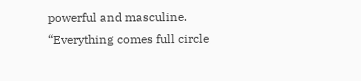powerful and masculine. “Everything comes full circle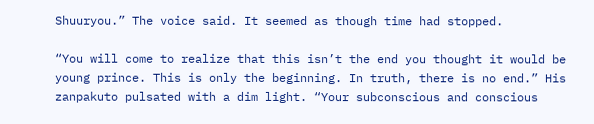Shuuryou.” The voice said. It seemed as though time had stopped.

“You will come to realize that this isn’t the end you thought it would be young prince. This is only the beginning. In truth, there is no end.” His zanpakuto pulsated with a dim light. “Your subconscious and conscious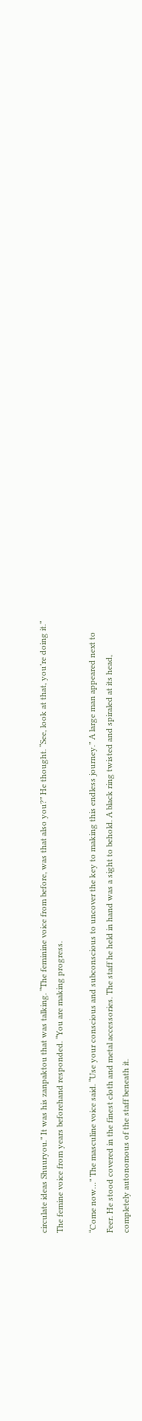circulate ideas Shuuryou.” It was his zanpaktou that was talking. “The feminine voice from before, was that also you?” He thought. “See, look at that, you’re doing it.” The femine voice from years beforehand responded. “You are making progress.

“Come now…” The masculine voice said. “Use your conscious and subconscious to uncover the key to making this endless journey.” A large man appeared next to Feer. He stood covered in the finest cloth and metal accessories. The staff he held in hand was a sight to behold. A black ring twisted and spiraled at its head, completely autonomous of the staff beneath it.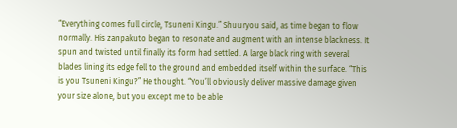“Everything comes full circle, Tsuneni Kingu.” Shuuryou said, as time began to flow normally. His zanpakuto began to resonate and augment with an intense blackness. It spun and twisted until finally its form had settled. A large black ring with several blades lining its edge fell to the ground and embedded itself within the surface. “This is you Tsuneni Kingu?” He thought. “You’ll obviously deliver massive damage given your size alone, but you except me to be able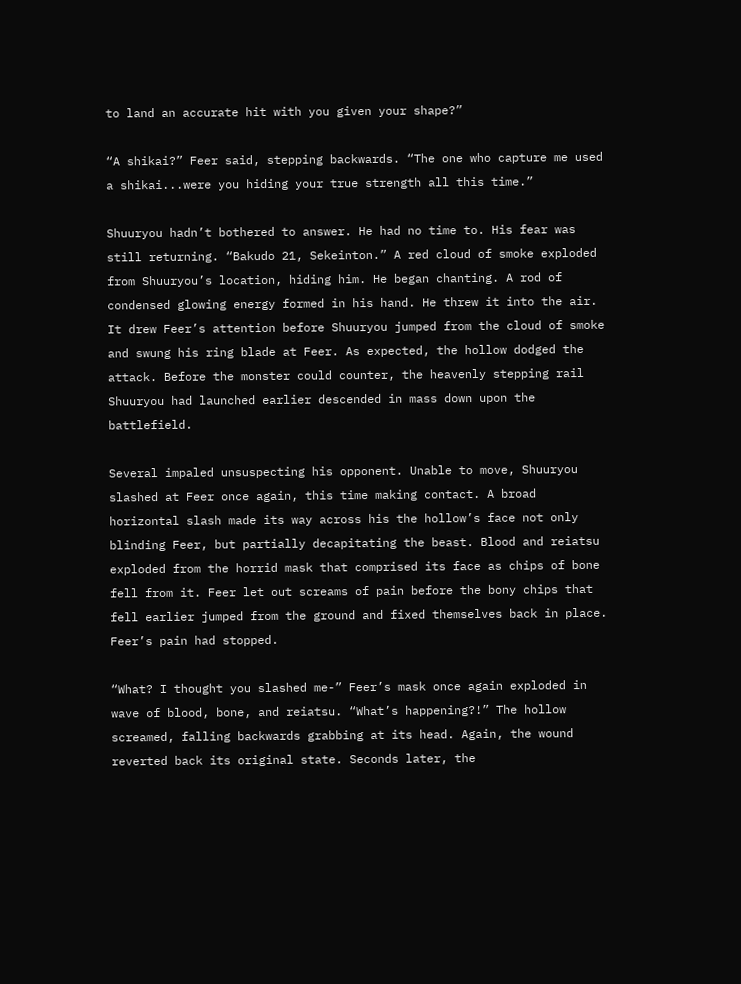to land an accurate hit with you given your shape?”

“A shikai?” Feer said, stepping backwards. “The one who capture me used a shikai...were you hiding your true strength all this time.”

Shuuryou hadn’t bothered to answer. He had no time to. His fear was still returning. “Bakudo 21, Sekeinton.” A red cloud of smoke exploded from Shuuryou’s location, hiding him. He began chanting. A rod of condensed glowing energy formed in his hand. He threw it into the air. It drew Feer’s attention before Shuuryou jumped from the cloud of smoke and swung his ring blade at Feer. As expected, the hollow dodged the attack. Before the monster could counter, the heavenly stepping rail Shuuryou had launched earlier descended in mass down upon the battlefield.

Several impaled unsuspecting his opponent. Unable to move, Shuuryou slashed at Feer once again, this time making contact. A broad horizontal slash made its way across his the hollow’s face not only blinding Feer, but partially decapitating the beast. Blood and reiatsu exploded from the horrid mask that comprised its face as chips of bone fell from it. Feer let out screams of pain before the bony chips that fell earlier jumped from the ground and fixed themselves back in place. Feer’s pain had stopped.

“What? I thought you slashed me-” Feer’s mask once again exploded in wave of blood, bone, and reiatsu. “What’s happening?!” The hollow screamed, falling backwards grabbing at its head. Again, the wound reverted back its original state. Seconds later, the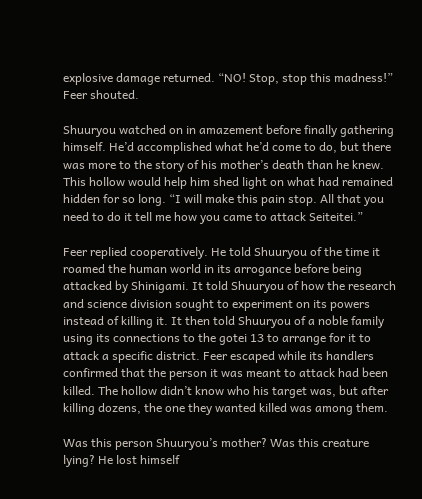explosive damage returned. “NO! Stop, stop this madness!” Feer shouted.

Shuuryou watched on in amazement before finally gathering himself. He’d accomplished what he’d come to do, but there was more to the story of his mother’s death than he knew. This hollow would help him shed light on what had remained hidden for so long. “I will make this pain stop. All that you need to do it tell me how you came to attack Seiteitei.”

Feer replied cooperatively. He told Shuuryou of the time it roamed the human world in its arrogance before being attacked by Shinigami. It told Shuuryou of how the research and science division sought to experiment on its powers instead of killing it. It then told Shuuryou of a noble family using its connections to the gotei 13 to arrange for it to attack a specific district. Feer escaped while its handlers confirmed that the person it was meant to attack had been killed. The hollow didn’t know who his target was, but after killing dozens, the one they wanted killed was among them.

Was this person Shuuryou’s mother? Was this creature lying? He lost himself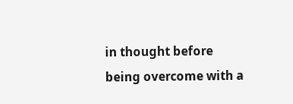in thought before being overcome with a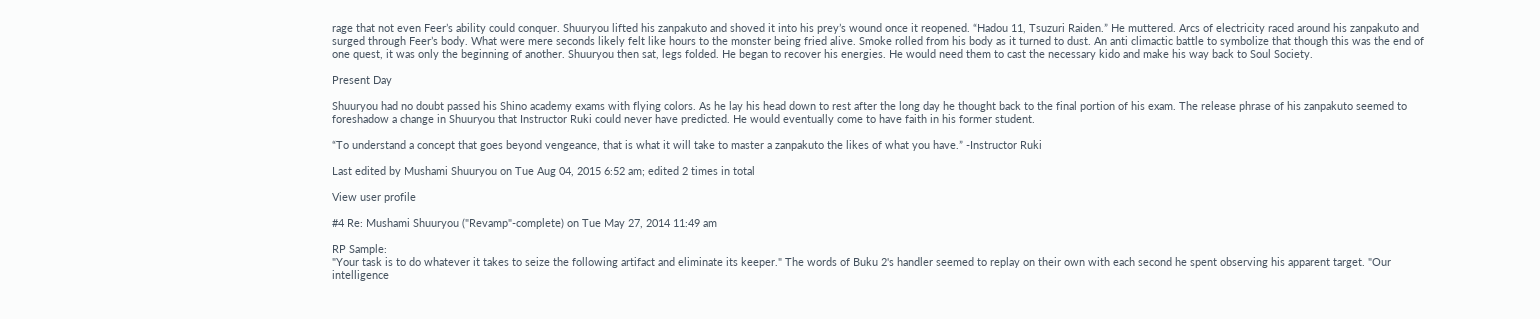rage that not even Feer’s ability could conquer. Shuuryou lifted his zanpakuto and shoved it into his prey’s wound once it reopened. “Hadou 11, Tsuzuri Raiden.” He muttered. Arcs of electricity raced around his zanpakuto and surged through Feer’s body. What were mere seconds likely felt like hours to the monster being fried alive. Smoke rolled from his body as it turned to dust. An anti climactic battle to symbolize that though this was the end of one quest, it was only the beginning of another. Shuuryou then sat, legs folded. He began to recover his energies. He would need them to cast the necessary kido and make his way back to Soul Society.

Present Day

Shuuryou had no doubt passed his Shino academy exams with flying colors. As he lay his head down to rest after the long day he thought back to the final portion of his exam. The release phrase of his zanpakuto seemed to foreshadow a change in Shuuryou that Instructor Ruki could never have predicted. He would eventually come to have faith in his former student.

“To understand a concept that goes beyond vengeance, that is what it will take to master a zanpakuto the likes of what you have.” -Instructor Ruki

Last edited by Mushami Shuuryou on Tue Aug 04, 2015 6:52 am; edited 2 times in total

View user profile

#4 Re: Mushami Shuuryou ("Revamp"-complete) on Tue May 27, 2014 11:49 am

RP Sample:
"Your task is to do whatever it takes to seize the following artifact and eliminate its keeper." The words of Buku 2's handler seemed to replay on their own with each second he spent observing his apparent target. "Our intelligence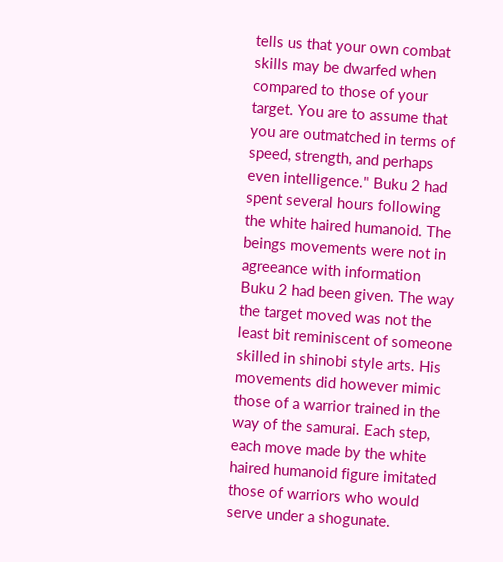tells us that your own combat skills may be dwarfed when compared to those of your target. You are to assume that you are outmatched in terms of speed, strength, and perhaps even intelligence." Buku 2 had spent several hours following the white haired humanoid. The beings movements were not in agreeance with information Buku 2 had been given. The way the target moved was not the least bit reminiscent of someone skilled in shinobi style arts. His movements did however mimic those of a warrior trained in the way of the samurai. Each step, each move made by the white haired humanoid figure imitated those of warriors who would serve under a shogunate.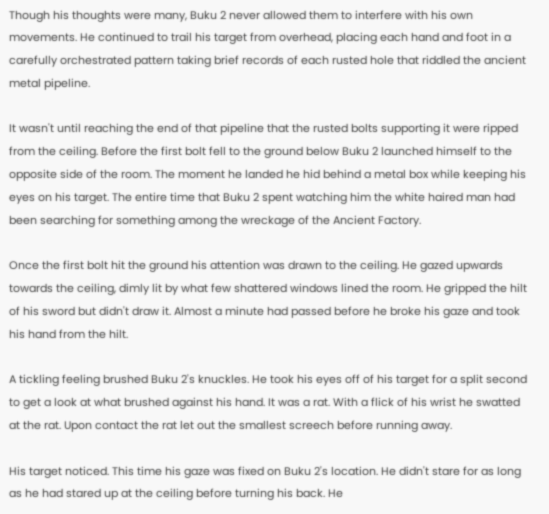Though his thoughts were many, Buku 2 never allowed them to interfere with his own movements. He continued to trail his target from overhead, placing each hand and foot in a carefully orchestrated pattern taking brief records of each rusted hole that riddled the ancient metal pipeline.

It wasn't until reaching the end of that pipeline that the rusted bolts supporting it were ripped from the ceiling. Before the first bolt fell to the ground below Buku 2 launched himself to the opposite side of the room. The moment he landed he hid behind a metal box while keeping his eyes on his target. The entire time that Buku 2 spent watching him the white haired man had been searching for something among the wreckage of the Ancient Factory.

Once the first bolt hit the ground his attention was drawn to the ceiling. He gazed upwards towards the ceiling, dimly lit by what few shattered windows lined the room. He gripped the hilt of his sword but didn't draw it. Almost a minute had passed before he broke his gaze and took his hand from the hilt.

A tickling feeling brushed Buku 2's knuckles. He took his eyes off of his target for a split second to get a look at what brushed against his hand. It was a rat. With a flick of his wrist he swatted at the rat. Upon contact the rat let out the smallest screech before running away.

His target noticed. This time his gaze was fixed on Buku 2's location. He didn't stare for as long as he had stared up at the ceiling before turning his back. He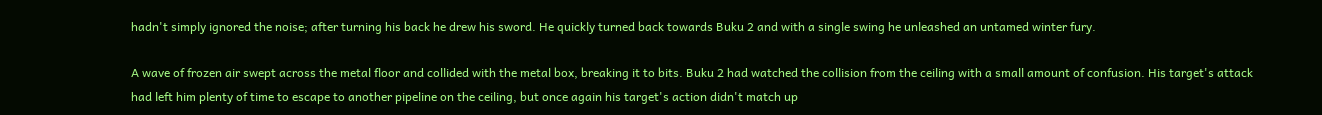hadn't simply ignored the noise; after turning his back he drew his sword. He quickly turned back towards Buku 2 and with a single swing he unleashed an untamed winter fury.

A wave of frozen air swept across the metal floor and collided with the metal box, breaking it to bits. Buku 2 had watched the collision from the ceiling with a small amount of confusion. His target's attack had left him plenty of time to escape to another pipeline on the ceiling, but once again his target's action didn't match up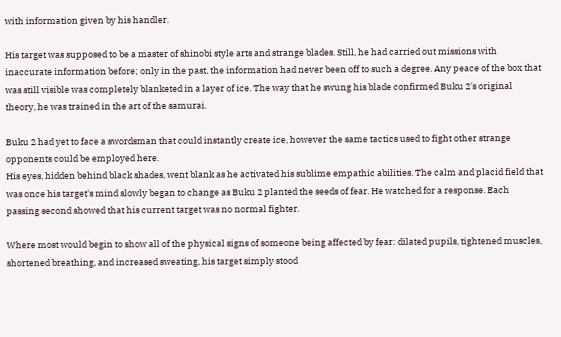with information given by his handler.

His target was supposed to be a master of shinobi style arts and strange blades. Still, he had carried out missions with inaccurate information before; only in the past, the information had never been off to such a degree. Any peace of the box that was still visible was completely blanketed in a layer of ice. The way that he swung his blade confirmed Buku 2's original theory, he was trained in the art of the samurai.

Buku 2 had yet to face a swordsman that could instantly create ice, however the same tactics used to fight other strange opponents could be employed here.
His eyes, hidden behind black shades, went blank as he activated his sublime empathic abilities. The calm and placid field that was once his target's mind slowly began to change as Buku 2 planted the seeds of fear. He watched for a response. Each passing second showed that his current target was no normal fighter.

Where most would begin to show all of the physical signs of someone being affected by fear: dilated pupils, tightened muscles, shortened breathing, and increased sweating, his target simply stood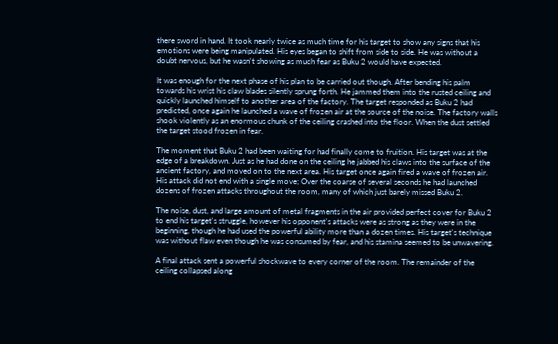there sword in hand. It took nearly twice as much time for his target to show any signs that his emotions were being manipulated. His eyes began to shift from side to side. He was without a doubt nervous, but he wasn't showing as much fear as Buku 2 would have expected.

It was enough for the next phase of his plan to be carried out though. After bending his palm towards his wrist his claw blades silently sprung forth. He jammed them into the rusted ceiling and quickly launched himself to another area of the factory. The target responded as Buku 2 had predicted, once again he launched a wave of frozen air at the source of the noise. The factory walls shook violently as an enormous chunk of the ceiling crashed into the floor. When the dust settled the target stood frozen in fear.

The moment that Buku 2 had been waiting for had finally come to fruition. His target was at the edge of a breakdown. Just as he had done on the ceiling he jabbed his claws into the surface of the ancient factory, and moved on to the next area. His target once again fired a wave of frozen air. His attack did not end with a single move; Over the coarse of several seconds he had launched dozens of frozen attacks throughout the room, many of which just barely missed Buku 2.

The noise, dust, and large amount of metal fragments in the air provided perfect cover for Buku 2 to end his target's struggle, however his opponent's attacks were as strong as they were in the beginning, though he had used the powerful ability more than a dozen times. His target's technique was without flaw even though he was consumed by fear, and his stamina seemed to be unwavering.

A final attack sent a powerful shockwave to every corner of the room. The remainder of the ceiling collapsed along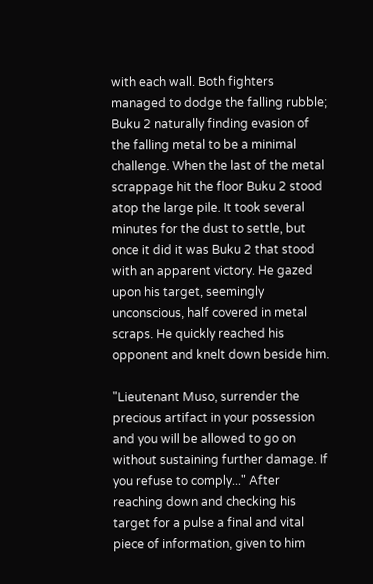with each wall. Both fighters managed to dodge the falling rubble; Buku 2 naturally finding evasion of the falling metal to be a minimal challenge. When the last of the metal scrappage hit the floor Buku 2 stood atop the large pile. It took several minutes for the dust to settle, but once it did it was Buku 2 that stood with an apparent victory. He gazed upon his target, seemingly unconscious, half covered in metal scraps. He quickly reached his opponent and knelt down beside him.

"Lieutenant Muso, surrender the precious artifact in your possession and you will be allowed to go on without sustaining further damage. If you refuse to comply..." After reaching down and checking his target for a pulse a final and vital piece of information, given to him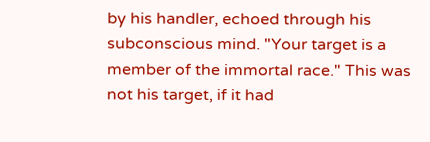by his handler, echoed through his subconscious mind. "Your target is a member of the immortal race." This was not his target, if it had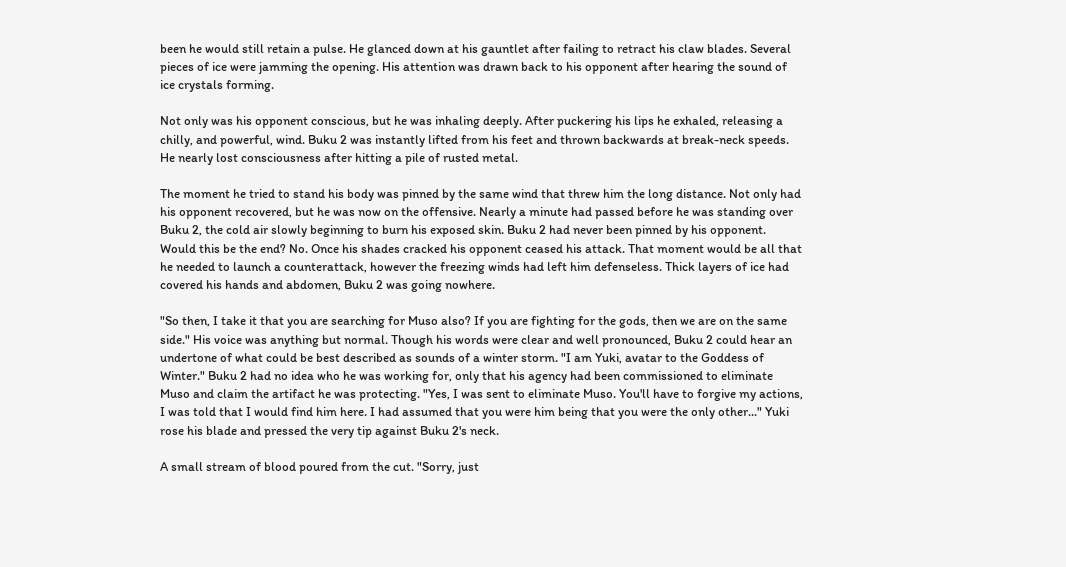been he would still retain a pulse. He glanced down at his gauntlet after failing to retract his claw blades. Several pieces of ice were jamming the opening. His attention was drawn back to his opponent after hearing the sound of ice crystals forming.

Not only was his opponent conscious, but he was inhaling deeply. After puckering his lips he exhaled, releasing a chilly, and powerful, wind. Buku 2 was instantly lifted from his feet and thrown backwards at break-neck speeds. He nearly lost consciousness after hitting a pile of rusted metal.

The moment he tried to stand his body was pinned by the same wind that threw him the long distance. Not only had his opponent recovered, but he was now on the offensive. Nearly a minute had passed before he was standing over Buku 2, the cold air slowly beginning to burn his exposed skin. Buku 2 had never been pinned by his opponent. Would this be the end? No. Once his shades cracked his opponent ceased his attack. That moment would be all that he needed to launch a counterattack, however the freezing winds had left him defenseless. Thick layers of ice had covered his hands and abdomen, Buku 2 was going nowhere.

"So then, I take it that you are searching for Muso also? If you are fighting for the gods, then we are on the same side." His voice was anything but normal. Though his words were clear and well pronounced, Buku 2 could hear an undertone of what could be best described as sounds of a winter storm. "I am Yuki, avatar to the Goddess of Winter." Buku 2 had no idea who he was working for, only that his agency had been commissioned to eliminate Muso and claim the artifact he was protecting. "Yes, I was sent to eliminate Muso. You'll have to forgive my actions, I was told that I would find him here. I had assumed that you were him being that you were the only other..." Yuki rose his blade and pressed the very tip against Buku 2's neck.

A small stream of blood poured from the cut. "Sorry, just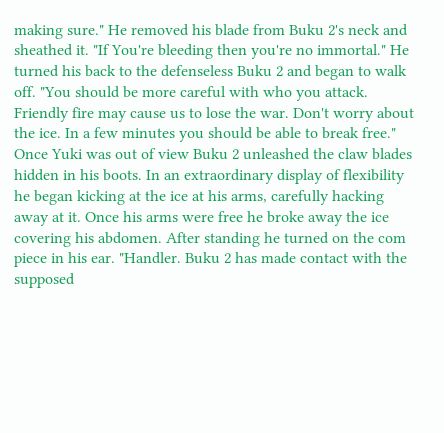making sure." He removed his blade from Buku 2's neck and sheathed it. "If You're bleeding then you're no immortal." He turned his back to the defenseless Buku 2 and began to walk off. "You should be more careful with who you attack. Friendly fire may cause us to lose the war. Don't worry about the ice. In a few minutes you should be able to break free." Once Yuki was out of view Buku 2 unleashed the claw blades hidden in his boots. In an extraordinary display of flexibility he began kicking at the ice at his arms, carefully hacking away at it. Once his arms were free he broke away the ice covering his abdomen. After standing he turned on the com piece in his ear. "Handler. Buku 2 has made contact with the supposed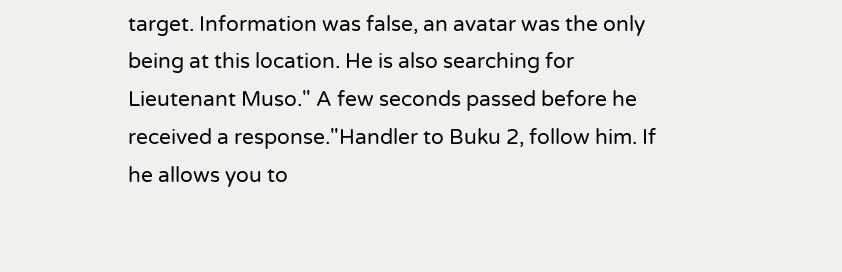target. Information was false, an avatar was the only being at this location. He is also searching for Lieutenant Muso." A few seconds passed before he received a response."Handler to Buku 2, follow him. If he allows you to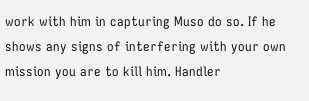work with him in capturing Muso do so. If he shows any signs of interfering with your own mission you are to kill him. Handler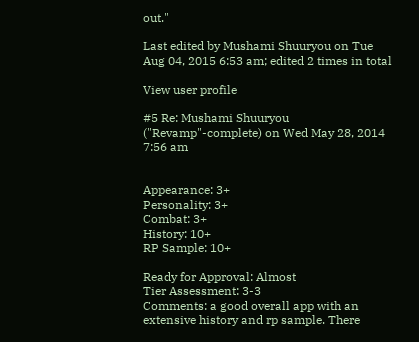out."

Last edited by Mushami Shuuryou on Tue Aug 04, 2015 6:53 am; edited 2 times in total

View user profile

#5 Re: Mushami Shuuryou ("Revamp"-complete) on Wed May 28, 2014 7:56 am


Appearance: 3+
Personality: 3+
Combat: 3+
History: 10+
RP Sample: 10+

Ready for Approval: Almost
Tier Assessment: 3-3
Comments: a good overall app with an extensive history and rp sample. There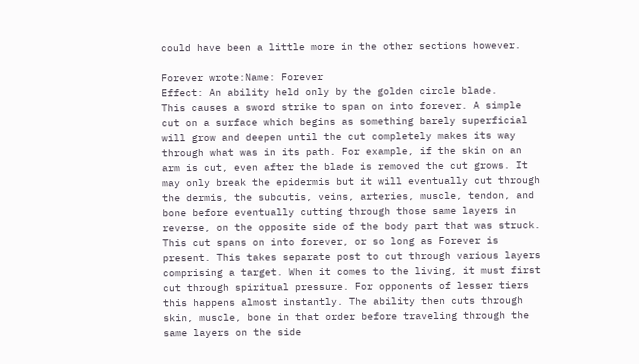could have been a little more in the other sections however.

Forever wrote:Name: Forever
Effect: An ability held only by the golden circle blade.
This causes a sword strike to span on into forever. A simple cut on a surface which begins as something barely superficial will grow and deepen until the cut completely makes its way through what was in its path. For example, if the skin on an arm is cut, even after the blade is removed the cut grows. It may only break the epidermis but it will eventually cut through the dermis, the subcutis, veins, arteries, muscle, tendon, and bone before eventually cutting through those same layers in reverse, on the opposite side of the body part that was struck. This cut spans on into forever, or so long as Forever is present. This takes separate post to cut through various layers comprising a target. When it comes to the living, it must first cut through spiritual pressure. For opponents of lesser tiers this happens almost instantly. The ability then cuts through skin, muscle, bone in that order before traveling through the same layers on the side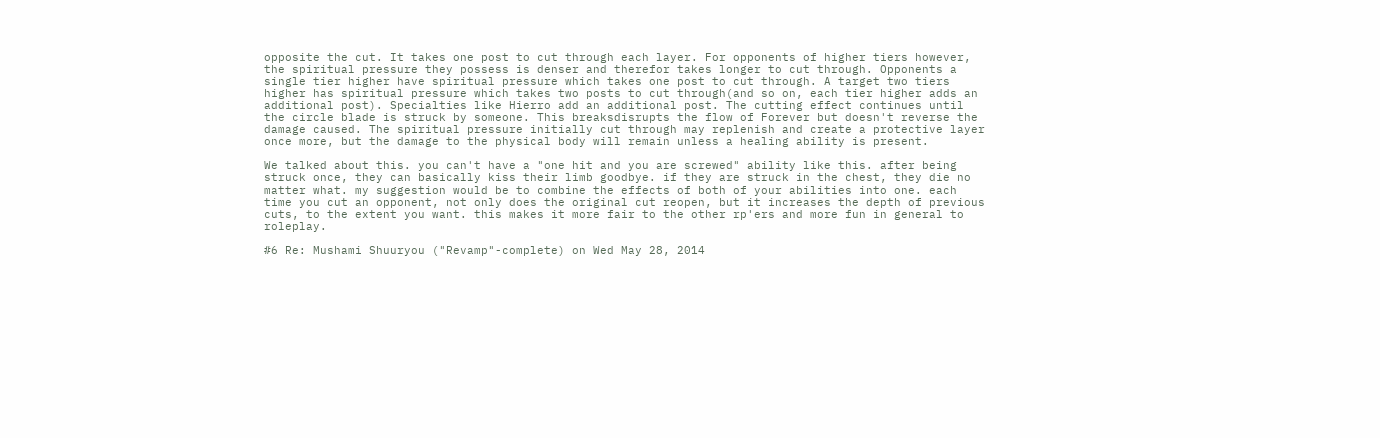opposite the cut. It takes one post to cut through each layer. For opponents of higher tiers however, the spiritual pressure they possess is denser and therefor takes longer to cut through. Opponents a single tier higher have spiritual pressure which takes one post to cut through. A target two tiers higher has spiritual pressure which takes two posts to cut through(and so on, each tier higher adds an additional post). Specialties like Hierro add an additional post. The cutting effect continues until the circle blade is struck by someone. This breaksdisrupts the flow of Forever but doesn't reverse the damage caused. The spiritual pressure initially cut through may replenish and create a protective layer once more, but the damage to the physical body will remain unless a healing ability is present.

We talked about this. you can't have a "one hit and you are screwed" ability like this. after being struck once, they can basically kiss their limb goodbye. if they are struck in the chest, they die no matter what. my suggestion would be to combine the effects of both of your abilities into one. each time you cut an opponent, not only does the original cut reopen, but it increases the depth of previous cuts, to the extent you want. this makes it more fair to the other rp'ers and more fun in general to roleplay.

#6 Re: Mushami Shuuryou ("Revamp"-complete) on Wed May 28, 2014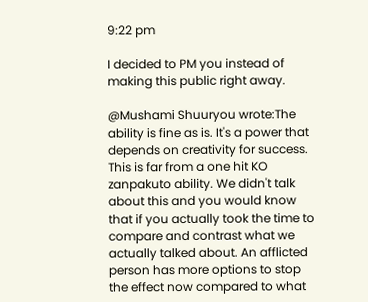9:22 pm

I decided to PM you instead of making this public right away.

@Mushami Shuuryou wrote:The ability is fine as is. It's a power that depends on creativity for success. This is far from a one hit KO zanpakuto ability. We didn't talk about this and you would know that if you actually took the time to compare and contrast what we actually talked about. An afflicted person has more options to stop the effect now compared to what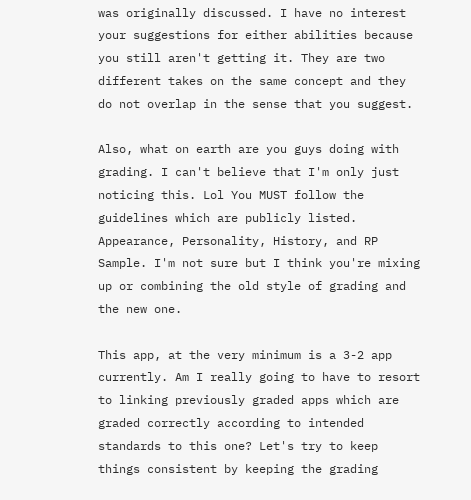was originally discussed. I have no interest your suggestions for either abilities because you still aren't getting it. They are two different takes on the same concept and they do not overlap in the sense that you suggest.

Also, what on earth are you guys doing with grading. I can't believe that I'm only just noticing this. Lol You MUST follow the guidelines which are publicly listed. Appearance, Personality, History, and RP Sample. I'm not sure but I think you're mixing up or combining the old style of grading and the new one.

This app, at the very minimum is a 3-2 app currently. Am I really going to have to resort to linking previously graded apps which are graded correctly according to intended standards to this one? Let's try to keep things consistent by keeping the grading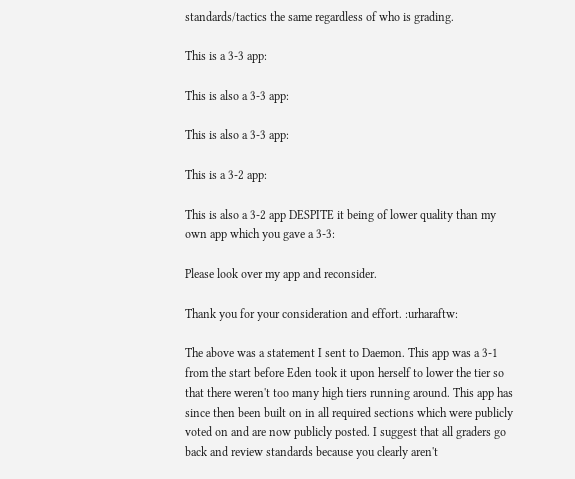standards/tactics the same regardless of who is grading.

This is a 3-3 app:

This is also a 3-3 app:

This is also a 3-3 app:

This is a 3-2 app:

This is also a 3-2 app DESPITE it being of lower quality than my own app which you gave a 3-3:

Please look over my app and reconsider.

Thank you for your consideration and effort. :urharaftw:

The above was a statement I sent to Daemon. This app was a 3-1 from the start before Eden took it upon herself to lower the tier so that there weren't too many high tiers running around. This app has since then been built on in all required sections which were publicly voted on and are now publicly posted. I suggest that all graders go back and review standards because you clearly aren't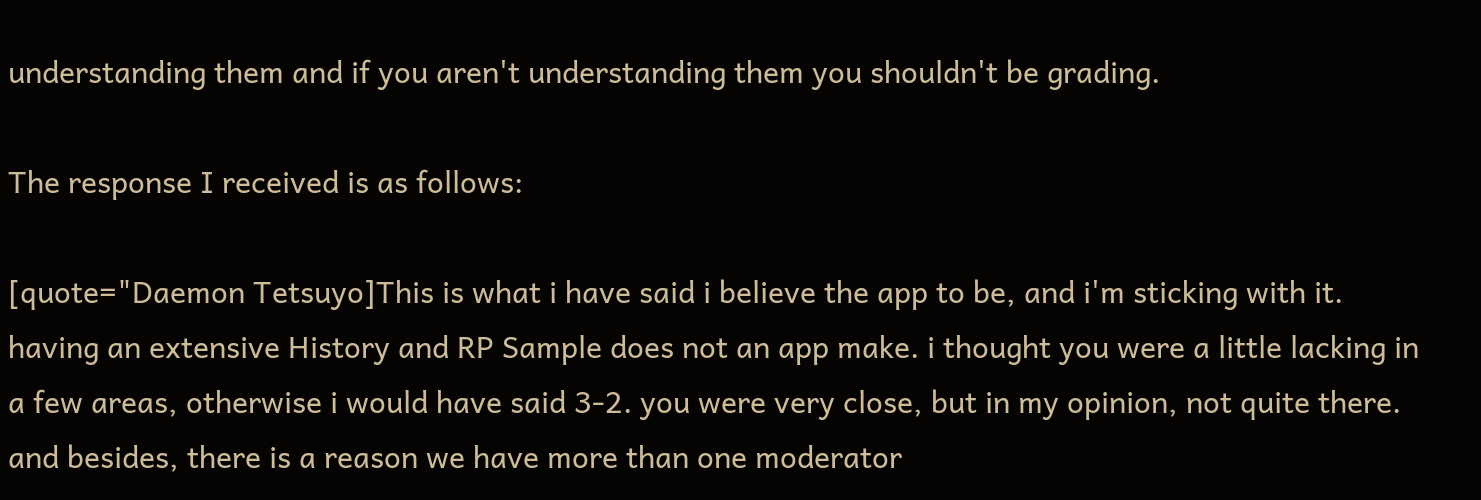understanding them and if you aren't understanding them you shouldn't be grading.

The response I received is as follows:

[quote="Daemon Tetsuyo]This is what i have said i believe the app to be, and i'm sticking with it. having an extensive History and RP Sample does not an app make. i thought you were a little lacking in a few areas, otherwise i would have said 3-2. you were very close, but in my opinion, not quite there. and besides, there is a reason we have more than one moderator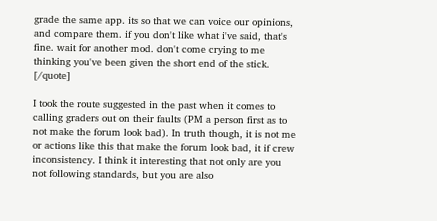grade the same app. its so that we can voice our opinions, and compare them. if you don't like what i've said, that's fine. wait for another mod. don't come crying to me thinking you've been given the short end of the stick. [/quote]

I took the route suggested in the past when it comes to calling graders out on their faults (PM a person first as to not make the forum look bad). In truth though, it is not me or actions like this that make the forum look bad, it if crew inconsistency. I think it interesting that not only are you not following standards, but you are also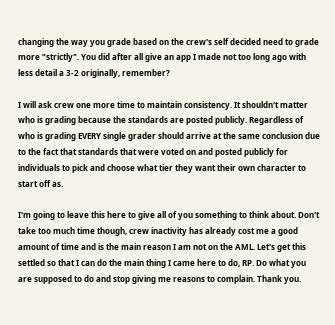changing the way you grade based on the crew's self decided need to grade more "strictly". You did after all give an app I made not too long ago with less detail a 3-2 originally, remember?

I will ask crew one more time to maintain consistency. It shouldn't matter who is grading because the standards are posted publicly. Regardless of who is grading EVERY single grader should arrive at the same conclusion due to the fact that standards that were voted on and posted publicly for individuals to pick and choose what tier they want their own character to start off as.

I'm going to leave this here to give all of you something to think about. Don't take too much time though, crew inactivity has already cost me a good amount of time and is the main reason I am not on the AML. Let's get this settled so that I can do the main thing I came here to do, RP. Do what you are supposed to do and stop giving me reasons to complain. Thank you.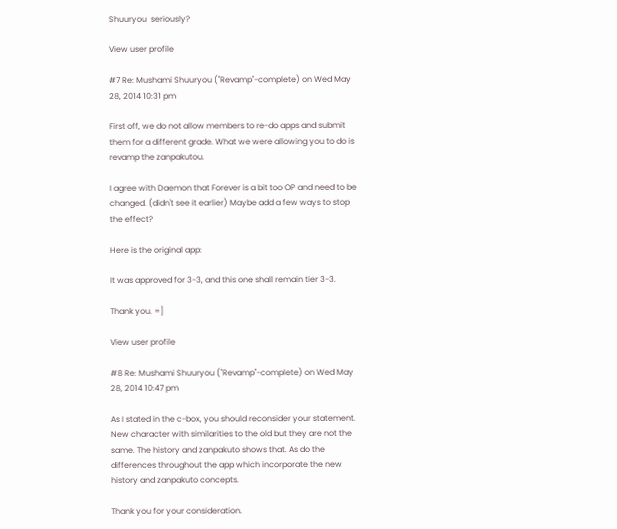Shuuryou  seriously?

View user profile

#7 Re: Mushami Shuuryou ("Revamp"-complete) on Wed May 28, 2014 10:31 pm

First off, we do not allow members to re-do apps and submit them for a different grade. What we were allowing you to do is revamp the zanpakutou.

I agree with Daemon that Forever is a bit too OP and need to be changed. (didn't see it earlier) Maybe add a few ways to stop the effect?

Here is the original app:

It was approved for 3-3, and this one shall remain tier 3-3.

Thank you. =]

View user profile

#8 Re: Mushami Shuuryou ("Revamp"-complete) on Wed May 28, 2014 10:47 pm

As I stated in the c-box, you should reconsider your statement. New character with similarities to the old but they are not the same. The history and zanpakuto shows that. As do the differences throughout the app which incorporate the new history and zanpakuto concepts.

Thank you for your consideration.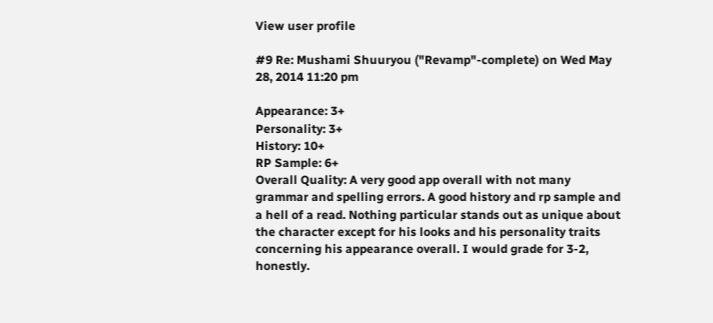View user profile

#9 Re: Mushami Shuuryou ("Revamp"-complete) on Wed May 28, 2014 11:20 pm

Appearance: 3+
Personality: 3+
History: 10+
RP Sample: 6+
Overall Quality: A very good app overall with not many grammar and spelling errors. A good history and rp sample and a hell of a read. Nothing particular stands out as unique about the character except for his looks and his personality traits concerning his appearance overall. I would grade for 3-2, honestly.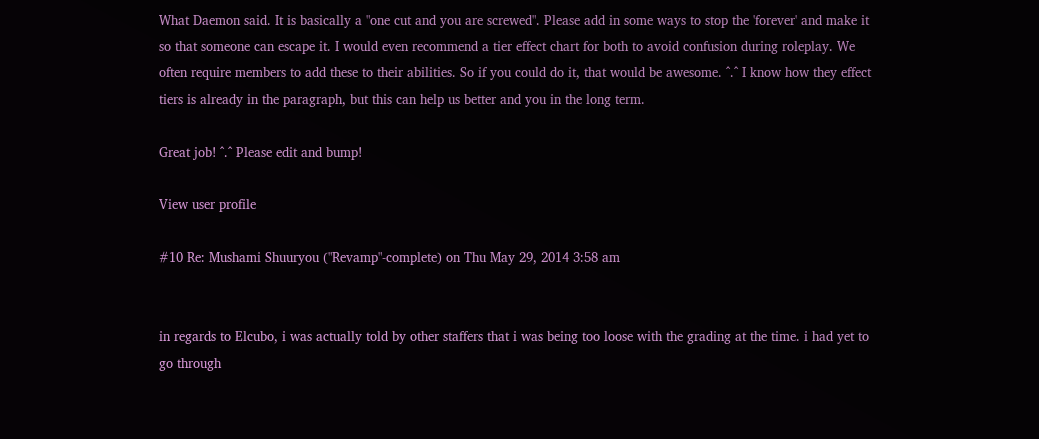What Daemon said. It is basically a "one cut and you are screwed". Please add in some ways to stop the 'forever' and make it so that someone can escape it. I would even recommend a tier effect chart for both to avoid confusion during roleplay. We often require members to add these to their abilities. So if you could do it, that would be awesome. ^.^ I know how they effect tiers is already in the paragraph, but this can help us better and you in the long term.

Great job! ^.^ Please edit and bump!

View user profile

#10 Re: Mushami Shuuryou ("Revamp"-complete) on Thu May 29, 2014 3:58 am


in regards to Elcubo, i was actually told by other staffers that i was being too loose with the grading at the time. i had yet to go through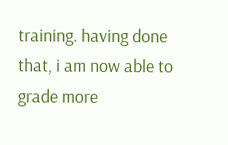training. having done that, i am now able to grade more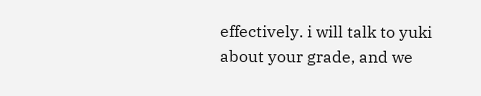effectively. i will talk to yuki about your grade, and we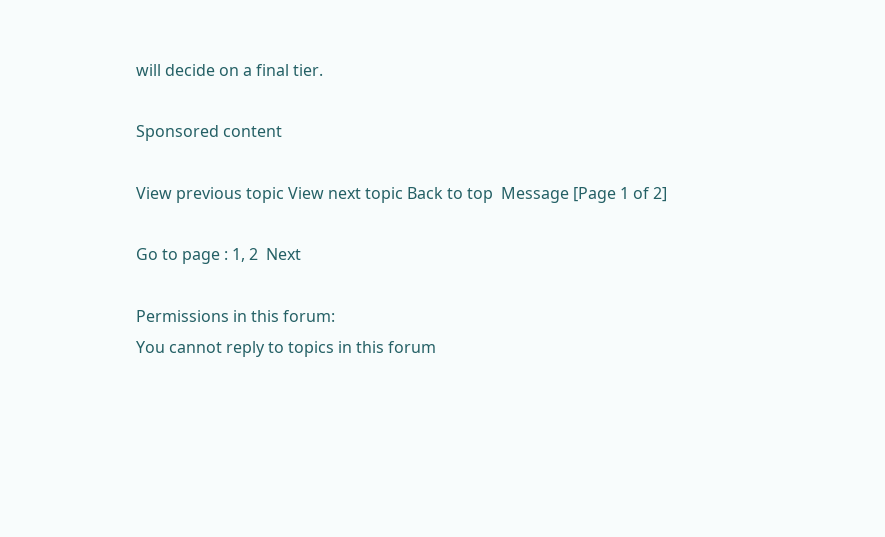will decide on a final tier.

Sponsored content

View previous topic View next topic Back to top  Message [Page 1 of 2]

Go to page : 1, 2  Next

Permissions in this forum:
You cannot reply to topics in this forum